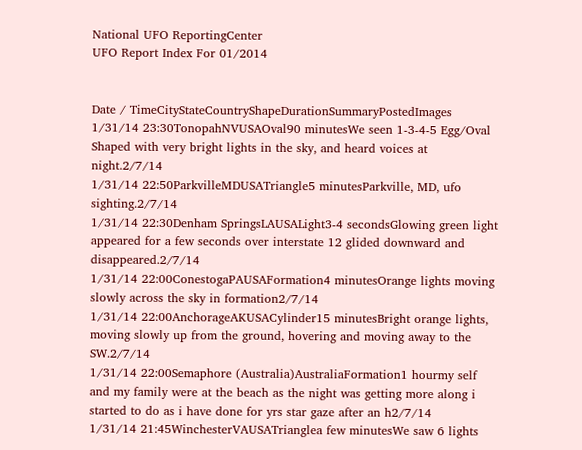National UFO ReportingCenter
UFO Report Index For 01/2014


Date / TimeCityStateCountryShapeDurationSummaryPostedImages
1/31/14 23:30TonopahNVUSAOval90 minutesWe seen 1-3-4-5 Egg/Oval Shaped with very bright lights in the sky, and heard voices at night.2/7/14
1/31/14 22:50ParkvilleMDUSATriangle5 minutesParkville, MD, ufo sighting.2/7/14
1/31/14 22:30Denham SpringsLAUSALight3-4 secondsGlowing green light appeared for a few seconds over interstate 12 glided downward and disappeared.2/7/14
1/31/14 22:00ConestogaPAUSAFormation4 minutesOrange lights moving slowly across the sky in formation2/7/14
1/31/14 22:00AnchorageAKUSACylinder15 minutesBright orange lights, moving slowly up from the ground, hovering and moving away to the SW.2/7/14
1/31/14 22:00Semaphore (Australia)AustraliaFormation1 hourmy self and my family were at the beach as the night was getting more along i started to do as i have done for yrs star gaze after an h2/7/14
1/31/14 21:45WinchesterVAUSATrianglea few minutesWe saw 6 lights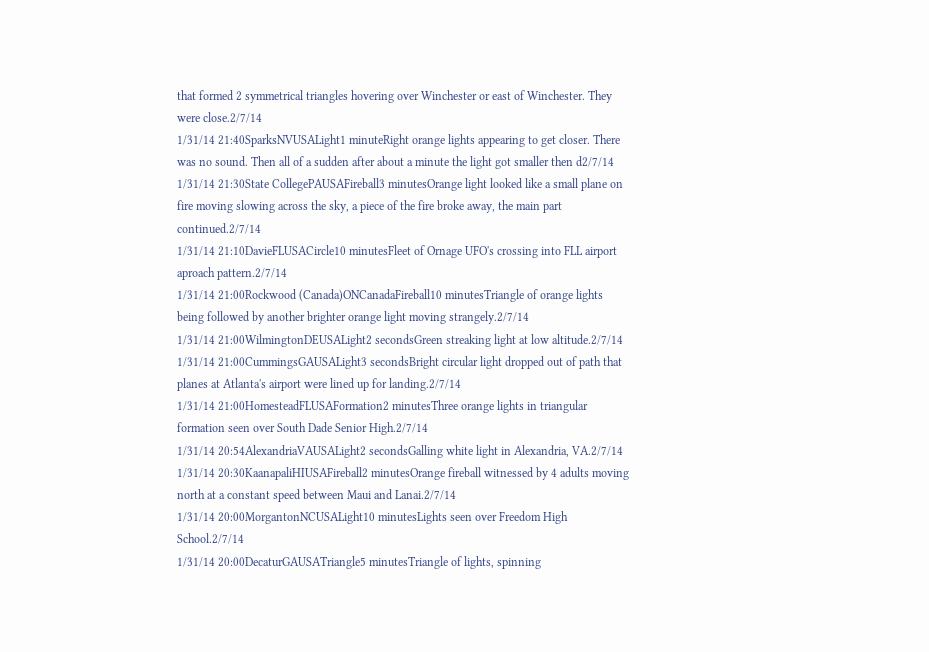that formed 2 symmetrical triangles hovering over Winchester or east of Winchester. They were close.2/7/14
1/31/14 21:40SparksNVUSALight1 minuteRight orange lights appearing to get closer. There was no sound. Then all of a sudden after about a minute the light got smaller then d2/7/14
1/31/14 21:30State CollegePAUSAFireball3 minutesOrange light looked like a small plane on fire moving slowing across the sky, a piece of the fire broke away, the main part continued.2/7/14
1/31/14 21:10DavieFLUSACircle10 minutesFleet of Ornage UFO's crossing into FLL airport aproach pattern.2/7/14
1/31/14 21:00Rockwood (Canada)ONCanadaFireball10 minutesTriangle of orange lights being followed by another brighter orange light moving strangely.2/7/14
1/31/14 21:00WilmingtonDEUSALight2 secondsGreen streaking light at low altitude.2/7/14
1/31/14 21:00CummingsGAUSALight3 secondsBright circular light dropped out of path that planes at Atlanta's airport were lined up for landing.2/7/14
1/31/14 21:00HomesteadFLUSAFormation2 minutesThree orange lights in triangular formation seen over South Dade Senior High.2/7/14
1/31/14 20:54AlexandriaVAUSALight2 secondsGalling white light in Alexandria, VA.2/7/14
1/31/14 20:30KaanapaliHIUSAFireball2 minutesOrange fireball witnessed by 4 adults moving north at a constant speed between Maui and Lanai.2/7/14
1/31/14 20:00MorgantonNCUSALight10 minutesLights seen over Freedom High School.2/7/14
1/31/14 20:00DecaturGAUSATriangle5 minutesTriangle of lights, spinning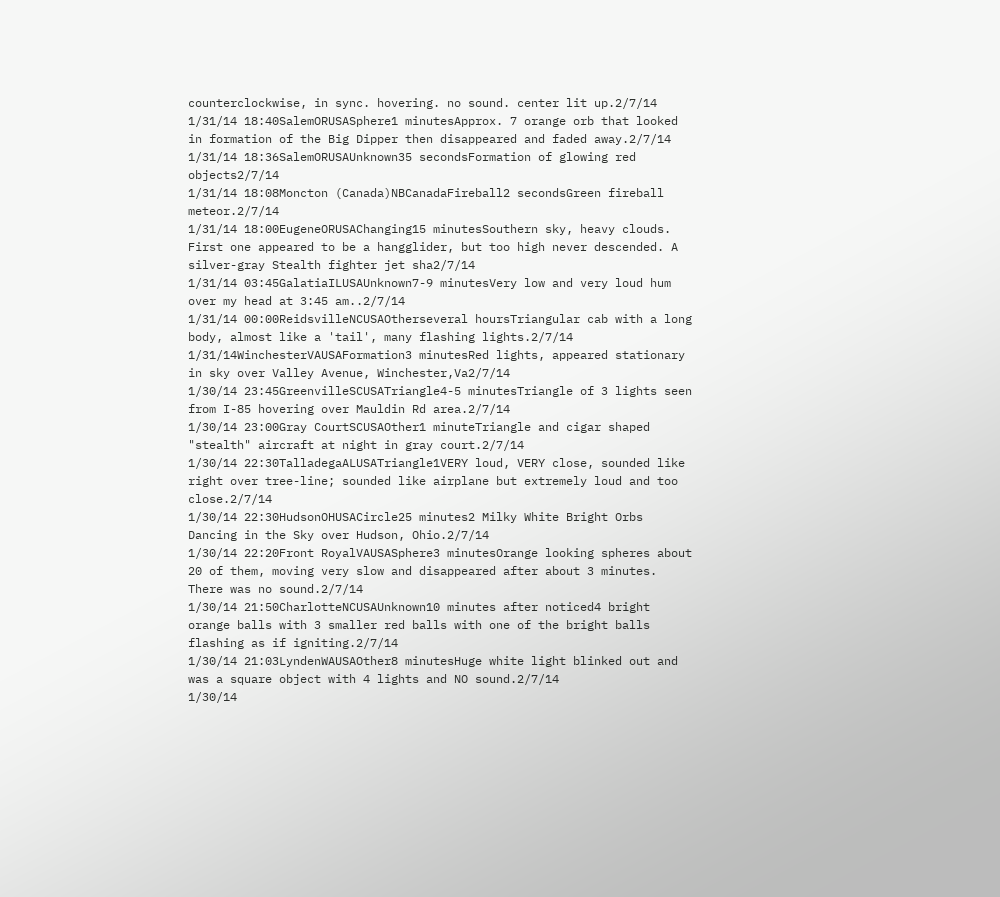counterclockwise, in sync. hovering. no sound. center lit up.2/7/14
1/31/14 18:40SalemORUSASphere1 minutesApprox. 7 orange orb that looked in formation of the Big Dipper then disappeared and faded away.2/7/14
1/31/14 18:36SalemORUSAUnknown35 secondsFormation of glowing red objects2/7/14
1/31/14 18:08Moncton (Canada)NBCanadaFireball2 secondsGreen fireball meteor.2/7/14
1/31/14 18:00EugeneORUSAChanging15 minutesSouthern sky, heavy clouds. First one appeared to be a hangglider, but too high never descended. A silver-gray Stealth fighter jet sha2/7/14
1/31/14 03:45GalatiaILUSAUnknown7-9 minutesVery low and very loud hum over my head at 3:45 am..2/7/14
1/31/14 00:00ReidsvilleNCUSAOtherseveral hoursTriangular cab with a long body, almost like a 'tail', many flashing lights.2/7/14
1/31/14WinchesterVAUSAFormation3 minutesRed lights, appeared stationary in sky over Valley Avenue, Winchester,Va2/7/14
1/30/14 23:45GreenvilleSCUSATriangle4-5 minutesTriangle of 3 lights seen from I-85 hovering over Mauldin Rd area.2/7/14
1/30/14 23:00Gray CourtSCUSAOther1 minuteTriangle and cigar shaped "stealth" aircraft at night in gray court.2/7/14
1/30/14 22:30TalladegaALUSATriangle1VERY loud, VERY close, sounded like right over tree-line; sounded like airplane but extremely loud and too close.2/7/14
1/30/14 22:30HudsonOHUSACircle25 minutes2 Milky White Bright Orbs Dancing in the Sky over Hudson, Ohio.2/7/14
1/30/14 22:20Front RoyalVAUSASphere3 minutesOrange looking spheres about 20 of them, moving very slow and disappeared after about 3 minutes. There was no sound.2/7/14
1/30/14 21:50CharlotteNCUSAUnknown10 minutes after noticed4 bright orange balls with 3 smaller red balls with one of the bright balls flashing as if igniting.2/7/14
1/30/14 21:03LyndenWAUSAOther8 minutesHuge white light blinked out and was a square object with 4 lights and NO sound.2/7/14
1/30/14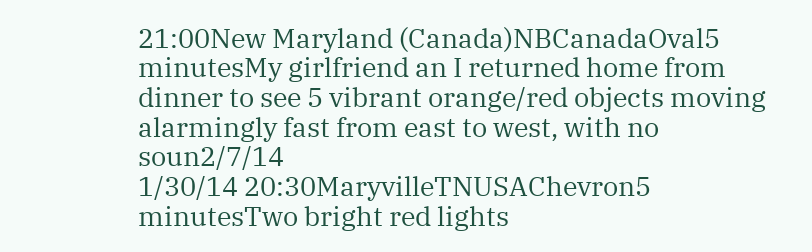21:00New Maryland (Canada)NBCanadaOval5 minutesMy girlfriend an I returned home from dinner to see 5 vibrant orange/red objects moving alarmingly fast from east to west, with no soun2/7/14
1/30/14 20:30MaryvilleTNUSAChevron5 minutesTwo bright red lights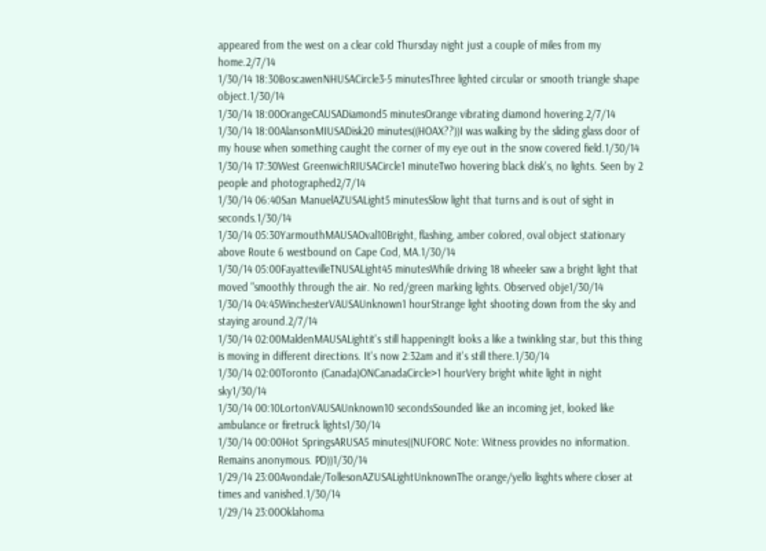appeared from the west on a clear cold Thursday night just a couple of miles from my home.2/7/14
1/30/14 18:30BoscawenNHUSACircle3-5 minutesThree lighted circular or smooth triangle shape object.1/30/14
1/30/14 18:00OrangeCAUSADiamond5 minutesOrange vibrating diamond hovering.2/7/14
1/30/14 18:00AlansonMIUSADisk20 minutes((HOAX??))I was walking by the sliding glass door of my house when something caught the corner of my eye out in the snow covered field.1/30/14
1/30/14 17:30West GreenwichRIUSACircle1 minuteTwo hovering black disk's, no lights. Seen by 2 people and photographed2/7/14
1/30/14 06:40San ManuelAZUSALight5 minutesSlow light that turns and is out of sight in seconds.1/30/14
1/30/14 05:30YarmouthMAUSAOval10Bright, flashing, amber colored, oval object stationary above Route 6 westbound on Cape Cod, MA.1/30/14
1/30/14 05:00FayattevilleTNUSALight45 minutesWhile driving 18 wheeler saw a bright light that moved "smoothly through the air. No red/green marking lights. Observed obje1/30/14
1/30/14 04:45WinchesterVAUSAUnknown1 hourStrange light shooting down from the sky and staying around.2/7/14
1/30/14 02:00MaldenMAUSALightit's still happeningIt looks a like a twinkling star, but this thing is moving in different directions. It's now 2:32am and it's still there.1/30/14
1/30/14 02:00Toronto (Canada)ONCanadaCircle>1 hourVery bright white light in night sky1/30/14
1/30/14 00:10LortonVAUSAUnknown10 secondsSounded like an incoming jet, looked like ambulance or firetruck lights1/30/14
1/30/14 00:00Hot SpringsARUSA5 minutes((NUFORC Note: Witness provides no information. Remains anonymous. PD))1/30/14
1/29/14 23:00Avondale/TollesonAZUSALightUnknownThe orange/yello lisghts where closer at times and vanished.1/30/14
1/29/14 23:00Oklahoma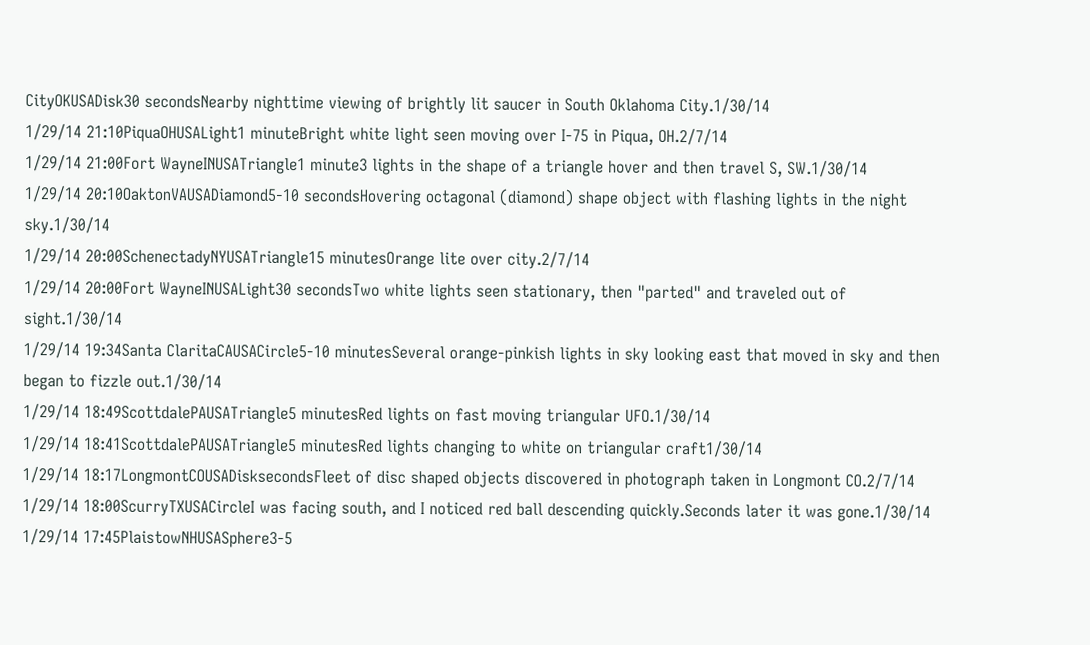CityOKUSADisk30 secondsNearby nighttime viewing of brightly lit saucer in South Oklahoma City.1/30/14
1/29/14 21:10PiquaOHUSALight1 minuteBright white light seen moving over I-75 in Piqua, OH.2/7/14
1/29/14 21:00Fort WayneINUSATriangle1 minute3 lights in the shape of a triangle hover and then travel S, SW.1/30/14
1/29/14 20:10OaktonVAUSADiamond5-10 secondsHovering octagonal (diamond) shape object with flashing lights in the night sky.1/30/14
1/29/14 20:00SchenectadyNYUSATriangle15 minutesOrange lite over city.2/7/14
1/29/14 20:00Fort WayneINUSALight30 secondsTwo white lights seen stationary, then "parted" and traveled out of sight.1/30/14
1/29/14 19:34Santa ClaritaCAUSACircle5-10 minutesSeveral orange-pinkish lights in sky looking east that moved in sky and then began to fizzle out.1/30/14
1/29/14 18:49ScottdalePAUSATriangle5 minutesRed lights on fast moving triangular UFO.1/30/14
1/29/14 18:41ScottdalePAUSATriangle5 minutesRed lights changing to white on triangular craft1/30/14
1/29/14 18:17LongmontCOUSADisksecondsFleet of disc shaped objects discovered in photograph taken in Longmont CO.2/7/14
1/29/14 18:00ScurryTXUSACircleI was facing south, and I noticed red ball descending quickly.Seconds later it was gone.1/30/14
1/29/14 17:45PlaistowNHUSASphere3-5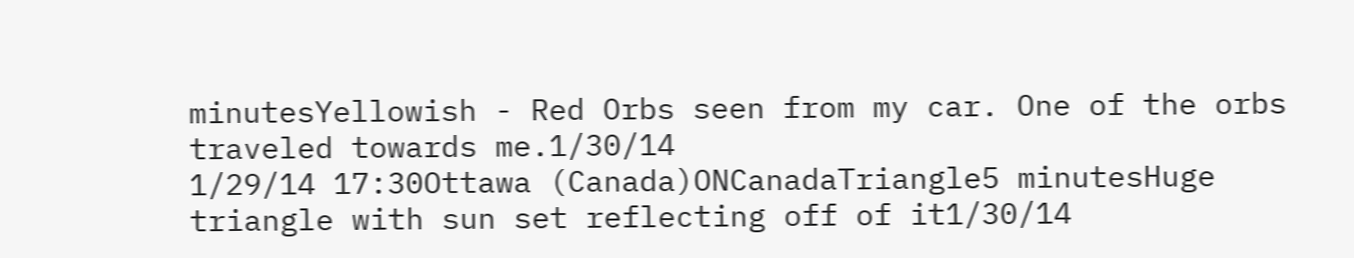minutesYellowish - Red Orbs seen from my car. One of the orbs traveled towards me.1/30/14
1/29/14 17:30Ottawa (Canada)ONCanadaTriangle5 minutesHuge triangle with sun set reflecting off of it1/30/14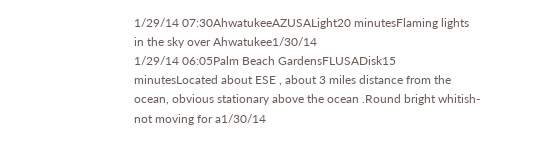1/29/14 07:30AhwatukeeAZUSALight20 minutesFlaming lights in the sky over Ahwatukee1/30/14
1/29/14 06:05Palm Beach GardensFLUSADisk15 minutesLocated about ESE , about 3 miles distance from the ocean, obvious stationary above the ocean .Round bright whitish- not moving for a1/30/14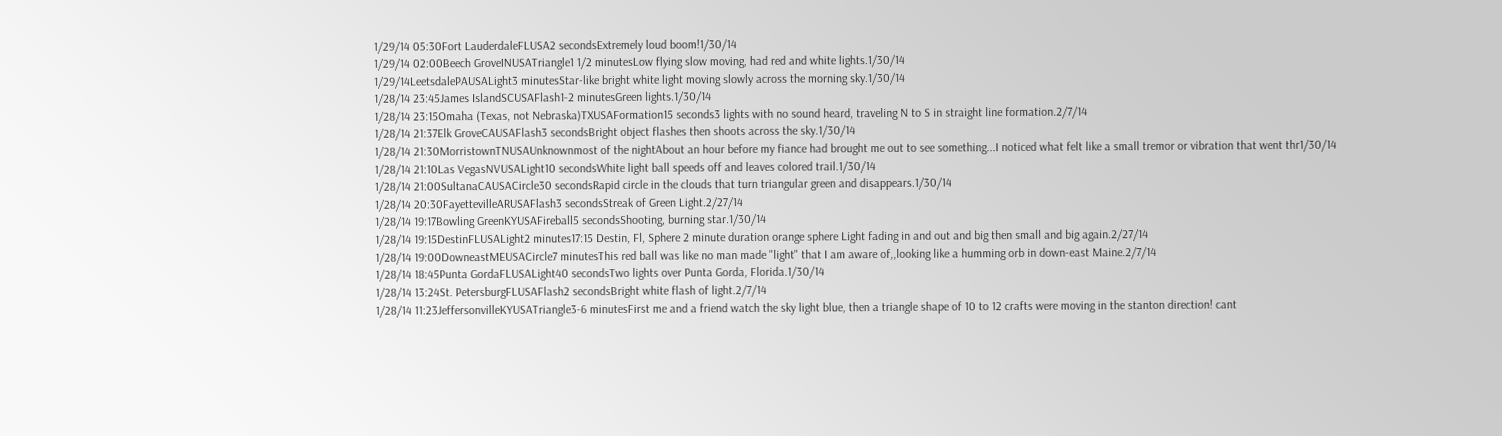1/29/14 05:30Fort LauderdaleFLUSA2 secondsExtremely loud boom!1/30/14
1/29/14 02:00Beech GroveINUSATriangle1 1/2 minutesLow flying slow moving, had red and white lights.1/30/14
1/29/14LeetsdalePAUSALight3 minutesStar-like bright white light moving slowly across the morning sky.1/30/14
1/28/14 23:45James IslandSCUSAFlash1-2 minutesGreen lights.1/30/14
1/28/14 23:15Omaha (Texas, not Nebraska)TXUSAFormation15 seconds3 lights with no sound heard, traveling N to S in straight line formation.2/7/14
1/28/14 21:37Elk GroveCAUSAFlash3 secondsBright object flashes then shoots across the sky.1/30/14
1/28/14 21:30MorristownTNUSAUnknownmost of the nightAbout an hour before my fiance had brought me out to see something...I noticed what felt like a small tremor or vibration that went thr1/30/14
1/28/14 21:10Las VegasNVUSALight10 secondsWhite light ball speeds off and leaves colored trail.1/30/14
1/28/14 21:00SultanaCAUSACircle30 secondsRapid circle in the clouds that turn triangular green and disappears.1/30/14
1/28/14 20:30FayettevilleARUSAFlash3 secondsStreak of Green Light.2/27/14
1/28/14 19:17Bowling GreenKYUSAFireball5 secondsShooting, burning star.1/30/14
1/28/14 19:15DestinFLUSALight2 minutes17:15 Destin, Fl, Sphere 2 minute duration orange sphere Light fading in and out and big then small and big again.2/27/14
1/28/14 19:00DowneastMEUSACircle7 minutesThis red ball was like no man made "light" that I am aware of,,looking like a humming orb in down-east Maine.2/7/14
1/28/14 18:45Punta GordaFLUSALight40 secondsTwo lights over Punta Gorda, Florida.1/30/14
1/28/14 13:24St. PetersburgFLUSAFlash2 secondsBright white flash of light.2/7/14
1/28/14 11:23JeffersonvilleKYUSATriangle3-6 minutesFirst me and a friend watch the sky light blue, then a triangle shape of 10 to 12 crafts were moving in the stanton direction! cant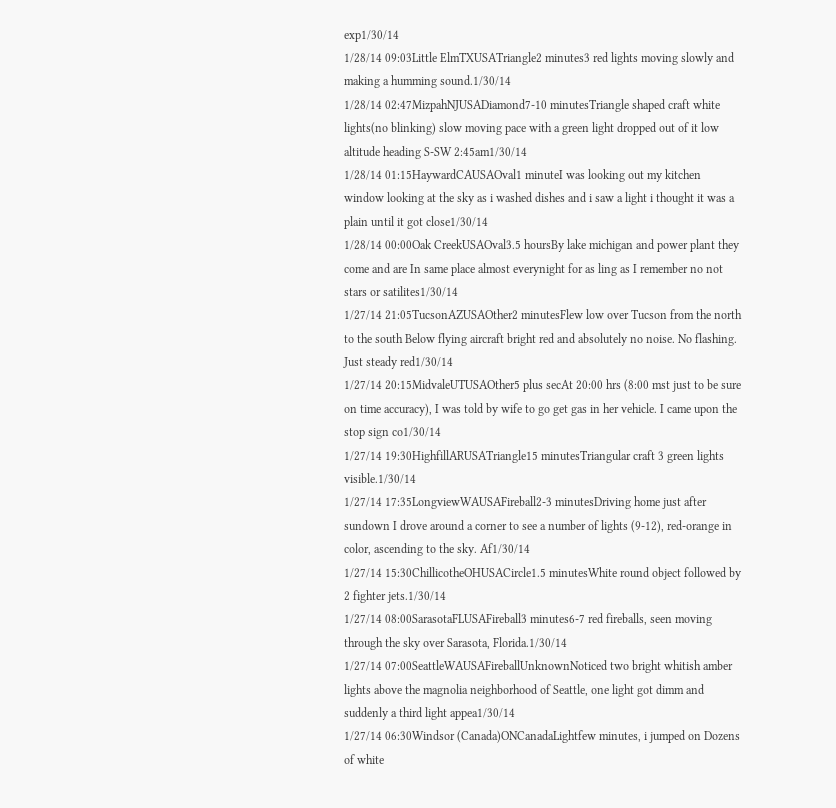exp1/30/14
1/28/14 09:03Little ElmTXUSATriangle2 minutes3 red lights moving slowly and making a humming sound.1/30/14
1/28/14 02:47MizpahNJUSADiamond7-10 minutesTriangle shaped craft white lights(no blinking) slow moving pace with a green light dropped out of it low altitude heading S-SW 2:45am1/30/14
1/28/14 01:15HaywardCAUSAOval1 minuteI was looking out my kitchen window looking at the sky as i washed dishes and i saw a light i thought it was a plain until it got close1/30/14
1/28/14 00:00Oak CreekUSAOval3.5 hoursBy lake michigan and power plant they come and are In same place almost everynight for as ling as I remember no not stars or satilites1/30/14
1/27/14 21:05TucsonAZUSAOther2 minutesFlew low over Tucson from the north to the south Below flying aircraft bright red and absolutely no noise. No flashing. Just steady red1/30/14
1/27/14 20:15MidvaleUTUSAOther5 plus secAt 20:00 hrs (8:00 mst just to be sure on time accuracy), I was told by wife to go get gas in her vehicle. I came upon the stop sign co1/30/14
1/27/14 19:30HighfillARUSATriangle15 minutesTriangular craft 3 green lights visible.1/30/14
1/27/14 17:35LongviewWAUSAFireball2-3 minutesDriving home just after sundown I drove around a corner to see a number of lights (9-12), red-orange in color, ascending to the sky. Af1/30/14
1/27/14 15:30ChillicotheOHUSACircle1.5 minutesWhite round object followed by 2 fighter jets.1/30/14
1/27/14 08:00SarasotaFLUSAFireball3 minutes6-7 red fireballs, seen moving through the sky over Sarasota, Florida.1/30/14
1/27/14 07:00SeattleWAUSAFireballUnknownNoticed two bright whitish amber lights above the magnolia neighborhood of Seattle, one light got dimm and suddenly a third light appea1/30/14
1/27/14 06:30Windsor (Canada)ONCanadaLightfew minutes, i jumped on Dozens of white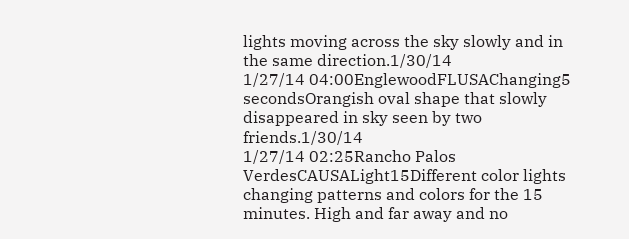lights moving across the sky slowly and in the same direction.1/30/14
1/27/14 04:00EnglewoodFLUSAChanging5 secondsOrangish oval shape that slowly disappeared in sky seen by two friends.1/30/14
1/27/14 02:25Rancho Palos VerdesCAUSALight15Different color lights changing patterns and colors for the 15 minutes. High and far away and no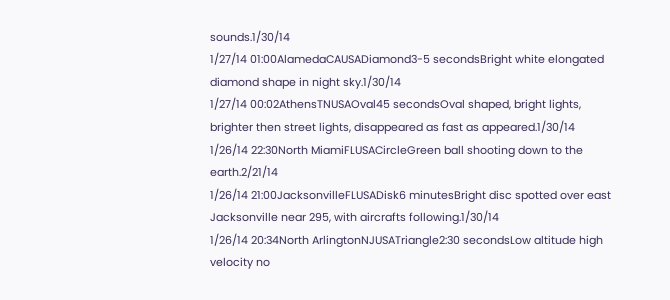sounds.1/30/14
1/27/14 01:00AlamedaCAUSADiamond3-5 secondsBright white elongated diamond shape in night sky.1/30/14
1/27/14 00:02AthensTNUSAOval45 secondsOval shaped, bright lights, brighter then street lights, disappeared as fast as appeared.1/30/14
1/26/14 22:30North MiamiFLUSACircleGreen ball shooting down to the earth.2/21/14
1/26/14 21:00JacksonvilleFLUSADisk6 minutesBright disc spotted over east Jacksonville near 295, with aircrafts following.1/30/14
1/26/14 20:34North ArlingtonNJUSATriangle2:30 secondsLow altitude high velocity no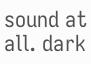sound at all. dark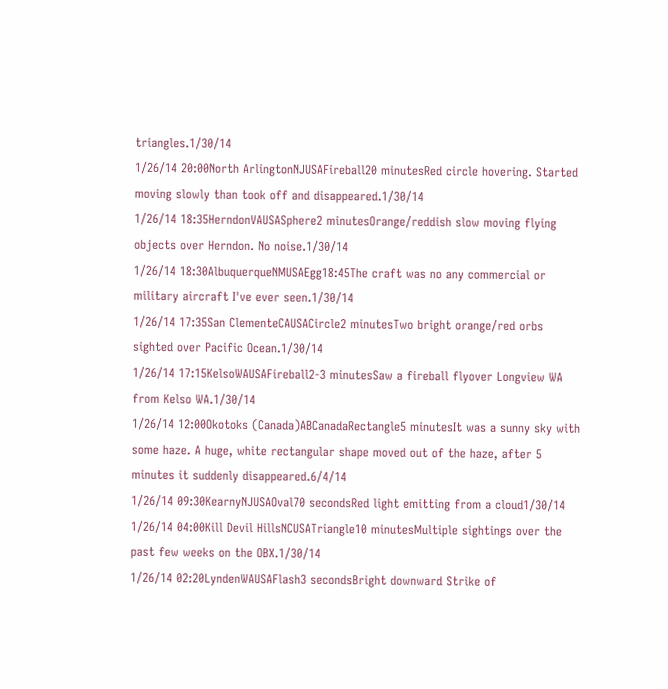triangles.1/30/14
1/26/14 20:00North ArlingtonNJUSAFireball20 minutesRed circle hovering. Started moving slowly than took off and disappeared.1/30/14
1/26/14 18:35HerndonVAUSASphere2 minutesOrange/reddish slow moving flying objects over Herndon. No noise.1/30/14
1/26/14 18:30AlbuquerqueNMUSAEgg18:45The craft was no any commercial or military aircraft I've ever seen.1/30/14
1/26/14 17:35San ClementeCAUSACircle2 minutesTwo bright orange/red orbs sighted over Pacific Ocean.1/30/14
1/26/14 17:15KelsoWAUSAFireball2-3 minutesSaw a fireball flyover Longview WA from Kelso WA.1/30/14
1/26/14 12:00Okotoks (Canada)ABCanadaRectangle5 minutesIt was a sunny sky with some haze. A huge, white rectangular shape moved out of the haze, after 5 minutes it suddenly disappeared.6/4/14
1/26/14 09:30KearnyNJUSAOval70 secondsRed light emitting from a cloud1/30/14
1/26/14 04:00Kill Devil HillsNCUSATriangle10 minutesMultiple sightings over the past few weeks on the OBX.1/30/14
1/26/14 02:20LyndenWAUSAFlash3 secondsBright downward Strike of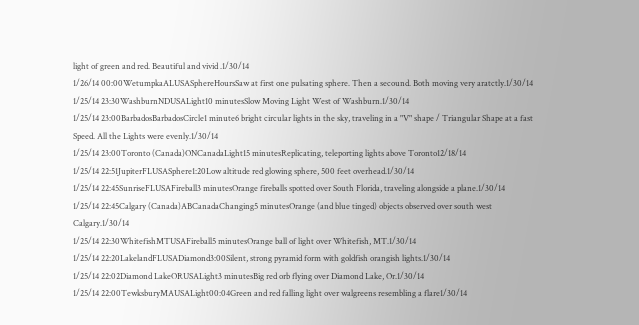light of green and red. Beautiful and vivid .1/30/14
1/26/14 00:00WetumpkaALUSASphereHoursSaw at first one pulsating sphere. Then a secound. Both moving very aratctly.1/30/14
1/25/14 23:30WashburnNDUSALight10 minutesSlow Moving Light West of Washburn.1/30/14
1/25/14 23:00BarbadosBarbadosCircle1 minute6 bright circular lights in the sky, traveling in a "V" shape / Triangular Shape at a fast Speed. All the Lights were evenly.1/30/14
1/25/14 23:00Toronto (Canada)ONCanadaLight15 minutesReplicating, teleporting lights above Toronto12/18/14
1/25/14 22:51JupiterFLUSASphere1:20Low altitude red glowing sphere, 500 feet overhead.1/30/14
1/25/14 22:45SunriseFLUSAFireball3 minutesOrange fireballs spotted over South Florida, traveling alongside a plane.1/30/14
1/25/14 22:45Calgary (Canada)ABCanadaChanging5 minutesOrange (and blue tinged) objects observed over south west Calgary.1/30/14
1/25/14 22:30WhitefishMTUSAFireball5 minutesOrange ball of light over Whitefish, MT.1/30/14
1/25/14 22:20LakelandFLUSADiamond3:00Silent, strong pyramid form with goldfish orangish lights.1/30/14
1/25/14 22:02Diamond LakeORUSALight3 minutesBig red orb flying over Diamond Lake, Or.1/30/14
1/25/14 22:00TewksburyMAUSALight00:04Green and red falling light over walgreens resembling a flare1/30/14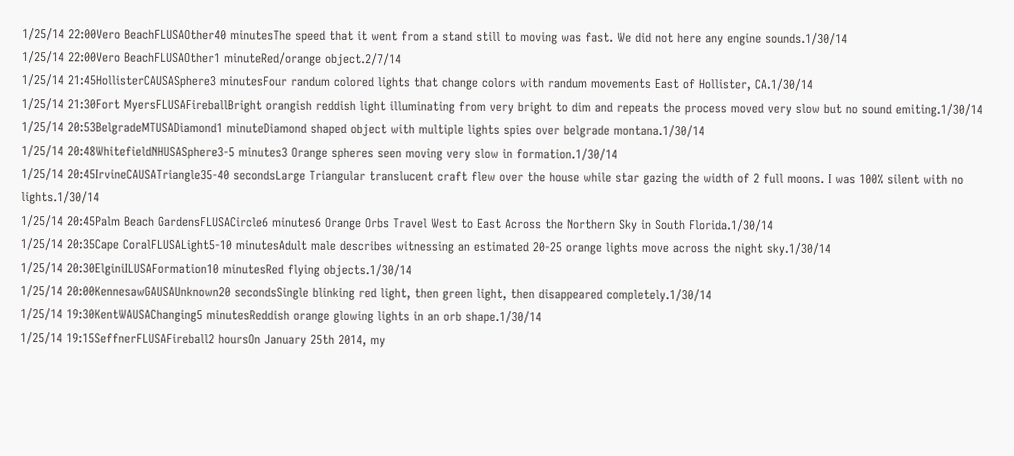1/25/14 22:00Vero BeachFLUSAOther40 minutesThe speed that it went from a stand still to moving was fast. We did not here any engine sounds.1/30/14
1/25/14 22:00Vero BeachFLUSAOther1 minuteRed/orange object.2/7/14
1/25/14 21:45HollisterCAUSASphere3 minutesFour randum colored lights that change colors with randum movements East of Hollister, CA.1/30/14
1/25/14 21:30Fort MyersFLUSAFireballBright orangish reddish light illuminating from very bright to dim and repeats the process moved very slow but no sound emiting.1/30/14
1/25/14 20:53BelgradeMTUSADiamond1 minuteDiamond shaped object with multiple lights spies over belgrade montana.1/30/14
1/25/14 20:48WhitefieldNHUSASphere3-5 minutes3 Orange spheres seen moving very slow in formation.1/30/14
1/25/14 20:45IrvineCAUSATriangle35-40 secondsLarge Triangular translucent craft flew over the house while star gazing the width of 2 full moons. I was 100% silent with no lights.1/30/14
1/25/14 20:45Palm Beach GardensFLUSACircle6 minutes6 Orange Orbs Travel West to East Across the Northern Sky in South Florida.1/30/14
1/25/14 20:35Cape CoralFLUSALight5-10 minutesAdult male describes witnessing an estimated 20-25 orange lights move across the night sky.1/30/14
1/25/14 20:30ElginiILUSAFormation10 minutesRed flying objects.1/30/14
1/25/14 20:00KennesawGAUSAUnknown20 secondsSingle blinking red light, then green light, then disappeared completely.1/30/14
1/25/14 19:30KentWAUSAChanging5 minutesReddish orange glowing lights in an orb shape.1/30/14
1/25/14 19:15SeffnerFLUSAFireball2 hoursOn January 25th 2014, my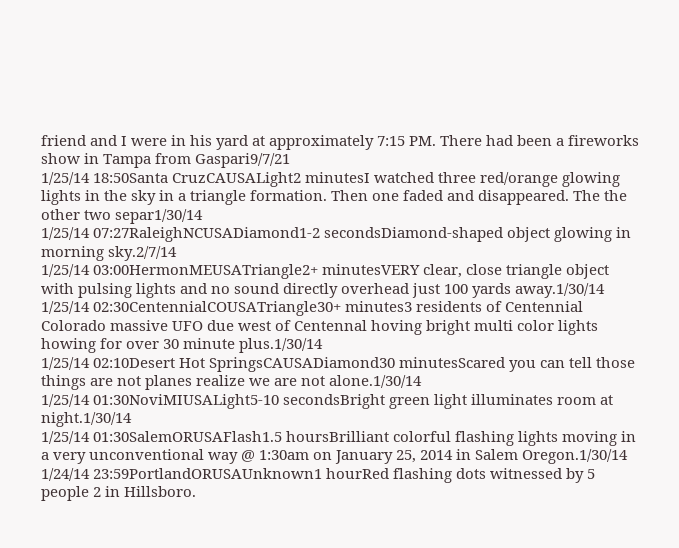friend and I were in his yard at approximately 7:15 PM. There had been a fireworks show in Tampa from Gaspari9/7/21
1/25/14 18:50Santa CruzCAUSALight2 minutesI watched three red/orange glowing lights in the sky in a triangle formation. Then one faded and disappeared. The the other two separ1/30/14
1/25/14 07:27RaleighNCUSADiamond1-2 secondsDiamond-shaped object glowing in morning sky.2/7/14
1/25/14 03:00HermonMEUSATriangle2+ minutesVERY clear, close triangle object with pulsing lights and no sound directly overhead just 100 yards away.1/30/14
1/25/14 02:30CentennialCOUSATriangle30+ minutes3 residents of Centennial Colorado massive UFO due west of Centennal hoving bright multi color lights howing for over 30 minute plus.1/30/14
1/25/14 02:10Desert Hot SpringsCAUSADiamond30 minutesScared you can tell those things are not planes realize we are not alone.1/30/14
1/25/14 01:30NoviMIUSALight5-10 secondsBright green light illuminates room at night.1/30/14
1/25/14 01:30SalemORUSAFlash1.5 hoursBrilliant colorful flashing lights moving in a very unconventional way @ 1:30am on January 25, 2014 in Salem Oregon.1/30/14
1/24/14 23:59PortlandORUSAUnknown1 hourRed flashing dots witnessed by 5 people 2 in Hillsboro.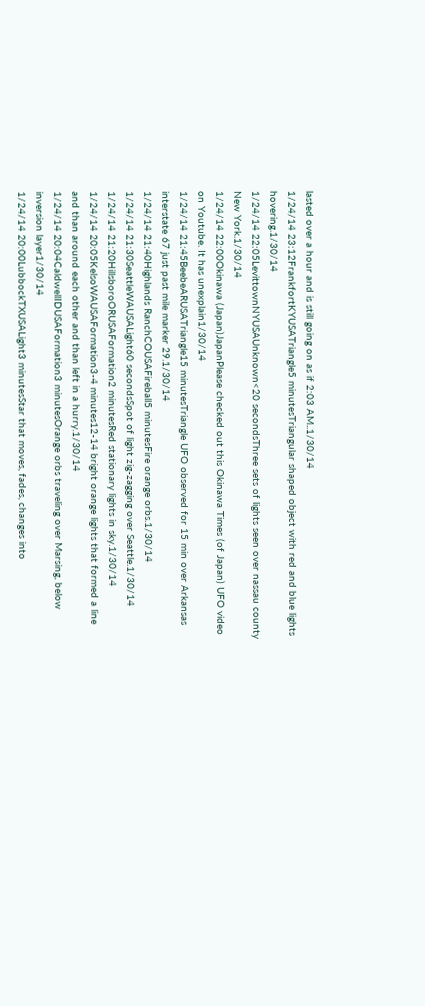lasted over a hour and is still going on as if 2:03 AM..1/30/14
1/24/14 23:12FrankfortKYUSATriangle5 minutesTriangular shaped object with red and blue lights hovering.1/30/14
1/24/14 22:05LevittownNYUSAUnknown<20 secondsThree sets of lights seen over nassau county New York.1/30/14
1/24/14 22:00Okinawa (Japan)JapanPlease checked out this Okinawa Times (of Japan) UFO video on Youtube. It has unexplain1/30/14
1/24/14 21:45BeebeARUSATriangle15 minutesTriangle UFO observed for 15 min over Arkansas interstate 67 just past mile marker 29.1/30/14
1/24/14 21:40Highlands RanchCOUSAFireball5 minutesFire orange orbs.1/30/14
1/24/14 21:30SeattleWAUSALight60 secondsSpot of light zig-zagging over Seattle.1/30/14
1/24/14 21:20HillsboroORUSAFormation2 minutesRed stationary lights in sky.1/30/14
1/24/14 20:05KelsoWAUSAFormation3-4 minutes12-14 bright orange lights that formed a line and than around each other and than left in a hurry.1/30/14
1/24/14 20:04CaldwellIDUSAFormation3 minutesOrange orbs traveling over Marsing, below inversion layer1/30/14
1/24/14 20:00LubbockTXUSALight3 minutesStar that moves, fades, changes into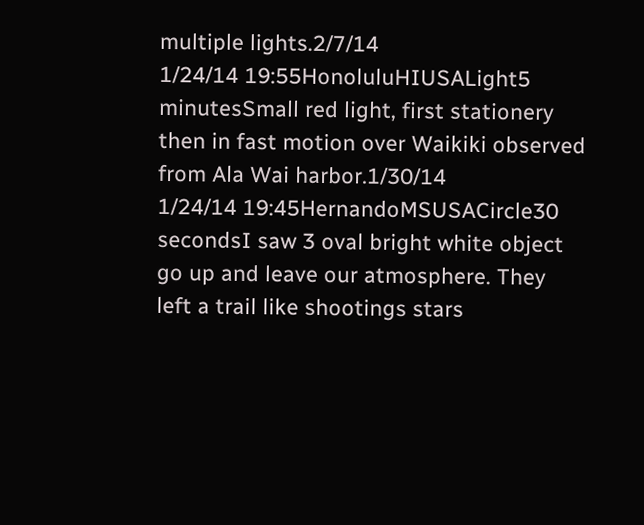multiple lights.2/7/14
1/24/14 19:55HonoluluHIUSALight5 minutesSmall red light, first stationery then in fast motion over Waikiki observed from Ala Wai harbor.1/30/14
1/24/14 19:45HernandoMSUSACircle30 secondsI saw 3 oval bright white object go up and leave our atmosphere. They left a trail like shootings stars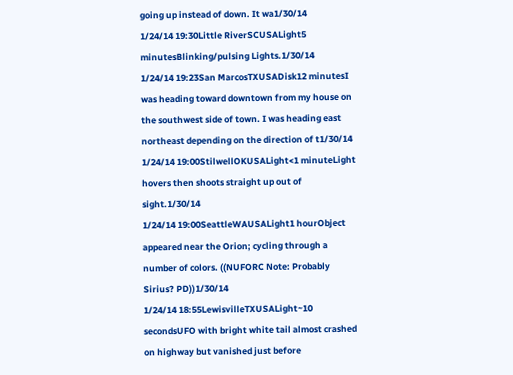going up instead of down. It wa1/30/14
1/24/14 19:30Little RiverSCUSALight5 minutesBlinking/pulsing Lights.1/30/14
1/24/14 19:23San MarcosTXUSADisk12 minutesI was heading toward downtown from my house on the southwest side of town. I was heading east northeast depending on the direction of t1/30/14
1/24/14 19:00StilwellOKUSALight<1 minuteLight hovers then shoots straight up out of sight.1/30/14
1/24/14 19:00SeattleWAUSALight1 hourObject appeared near the Orion; cycling through a number of colors. ((NUFORC Note: Probably Sirius? PD))1/30/14
1/24/14 18:55LewisvilleTXUSALight~10 secondsUFO with bright white tail almost crashed on highway but vanished just before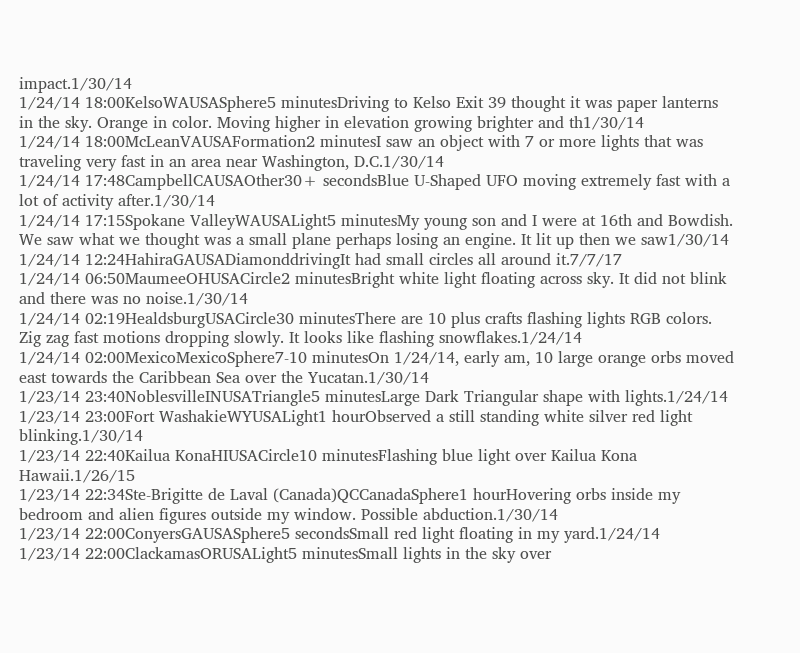impact.1/30/14
1/24/14 18:00KelsoWAUSASphere5 minutesDriving to Kelso Exit 39 thought it was paper lanterns in the sky. Orange in color. Moving higher in elevation growing brighter and th1/30/14
1/24/14 18:00McLeanVAUSAFormation2 minutesI saw an object with 7 or more lights that was traveling very fast in an area near Washington, D.C.1/30/14
1/24/14 17:48CampbellCAUSAOther30+ secondsBlue U-Shaped UFO moving extremely fast with a lot of activity after.1/30/14
1/24/14 17:15Spokane ValleyWAUSALight5 minutesMy young son and I were at 16th and Bowdish. We saw what we thought was a small plane perhaps losing an engine. It lit up then we saw1/30/14
1/24/14 12:24HahiraGAUSADiamonddrivingIt had small circles all around it.7/7/17
1/24/14 06:50MaumeeOHUSACircle2 minutesBright white light floating across sky. It did not blink and there was no noise.1/30/14
1/24/14 02:19HealdsburgUSACircle30 minutesThere are 10 plus crafts flashing lights RGB colors. Zig zag fast motions dropping slowly. It looks like flashing snowflakes.1/24/14
1/24/14 02:00MexicoMexicoSphere7-10 minutesOn 1/24/14, early am, 10 large orange orbs moved east towards the Caribbean Sea over the Yucatan.1/30/14
1/23/14 23:40NoblesvilleINUSATriangle5 minutesLarge Dark Triangular shape with lights.1/24/14
1/23/14 23:00Fort WashakieWYUSALight1 hourObserved a still standing white silver red light blinking.1/30/14
1/23/14 22:40Kailua KonaHIUSACircle10 minutesFlashing blue light over Kailua Kona Hawaii.1/26/15
1/23/14 22:34Ste-Brigitte de Laval (Canada)QCCanadaSphere1 hourHovering orbs inside my bedroom and alien figures outside my window. Possible abduction.1/30/14
1/23/14 22:00ConyersGAUSASphere5 secondsSmall red light floating in my yard.1/24/14
1/23/14 22:00ClackamasORUSALight5 minutesSmall lights in the sky over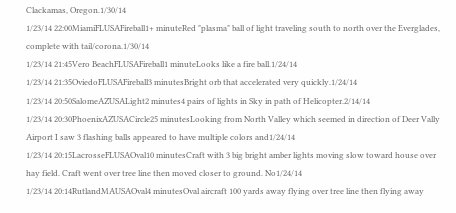Clackamas, Oregon.1/30/14
1/23/14 22:00MiamiFLUSAFireball1+ minuteRed "plasma" ball of light traveling south to north over the Everglades, complete with tail/corona.1/30/14
1/23/14 21:45Vero BeachFLUSAFireball1 minuteLooks like a fire ball.1/24/14
1/23/14 21:35OviedoFLUSAFireball3 minutesBright orb that accelerated very quickly.1/24/14
1/23/14 20:50SalomeAZUSALight2 minutes4 pairs of lights in Sky in path of Helicopter.2/14/14
1/23/14 20:30PhoenixAZUSACircle25 minutesLooking from North Valley which seemed in direction of Deer Vally Airport I saw 3 flashing balls appeared to have multiple colors and1/24/14
1/23/14 20:15LacrosseFLUSAOval10 minutesCraft with 3 big bright amber lights moving slow toward house over hay field. Craft went over tree line then moved closer to ground. No1/24/14
1/23/14 20:14RutlandMAUSAOval4 minutesOval aircraft 100 yards away flying over tree line then flying away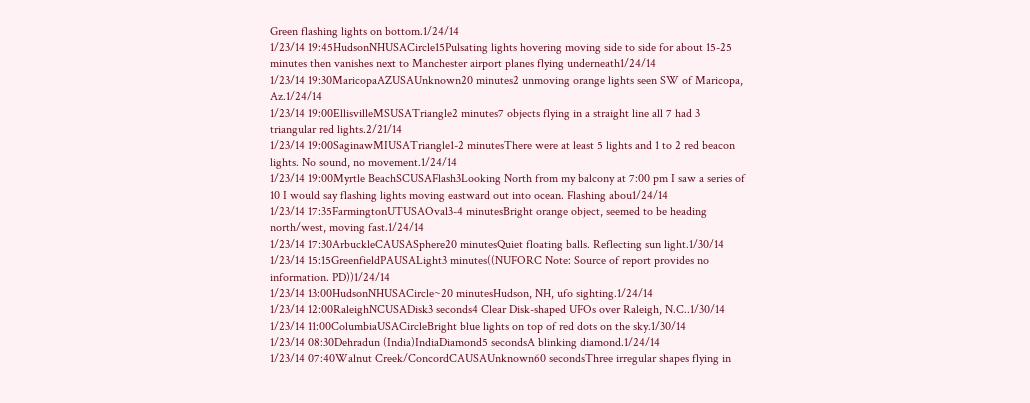Green flashing lights on bottom.1/24/14
1/23/14 19:45HudsonNHUSACircle15Pulsating lights hovering moving side to side for about 15-25 minutes then vanishes next to Manchester airport planes flying underneath1/24/14
1/23/14 19:30MaricopaAZUSAUnknown20 minutes2 unmoving orange lights seen SW of Maricopa, Az.1/24/14
1/23/14 19:00EllisvilleMSUSATriangle2 minutes7 objects flying in a straight line all 7 had 3 triangular red lights.2/21/14
1/23/14 19:00SaginawMIUSATriangle1-2 minutesThere were at least 5 lights and 1 to 2 red beacon lights. No sound, no movement.1/24/14
1/23/14 19:00Myrtle BeachSCUSAFlash3Looking North from my balcony at 7:00 pm I saw a series of 10 I would say flashing lights moving eastward out into ocean. Flashing abou1/24/14
1/23/14 17:35FarmingtonUTUSAOval3-4 minutesBright orange object, seemed to be heading north/west, moving fast.1/24/14
1/23/14 17:30ArbuckleCAUSASphere20 minutesQuiet floating balls. Reflecting sun light.1/30/14
1/23/14 15:15GreenfieldPAUSALight3 minutes((NUFORC Note: Source of report provides no information. PD))1/24/14
1/23/14 13:00HudsonNHUSACircle~20 minutesHudson, NH, ufo sighting.1/24/14
1/23/14 12:00RaleighNCUSADisk3 seconds4 Clear Disk-shaped UFOs over Raleigh, N.C..1/30/14
1/23/14 11:00ColumbiaUSACircleBright blue lights on top of red dots on the sky.1/30/14
1/23/14 08:30Dehradun (India)IndiaDiamond5 secondsA blinking diamond.1/24/14
1/23/14 07:40Walnut Creek/ConcordCAUSAUnknown60 secondsThree irregular shapes flying in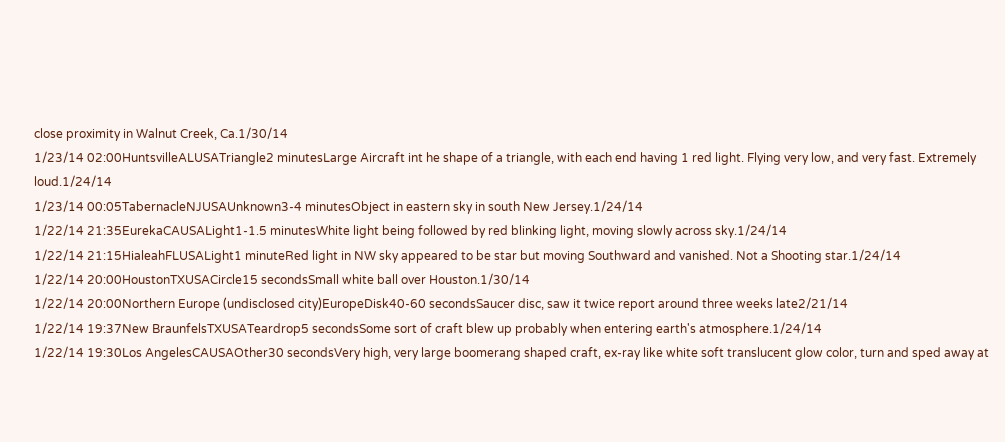close proximity in Walnut Creek, Ca.1/30/14
1/23/14 02:00HuntsvilleALUSATriangle2 minutesLarge Aircraft int he shape of a triangle, with each end having 1 red light. Flying very low, and very fast. Extremely loud.1/24/14
1/23/14 00:05TabernacleNJUSAUnknown3-4 minutesObject in eastern sky in south New Jersey.1/24/14
1/22/14 21:35EurekaCAUSALight1-1.5 minutesWhite light being followed by red blinking light, moving slowly across sky.1/24/14
1/22/14 21:15HialeahFLUSALight1 minuteRed light in NW sky appeared to be star but moving Southward and vanished. Not a Shooting star.1/24/14
1/22/14 20:00HoustonTXUSACircle15 secondsSmall white ball over Houston.1/30/14
1/22/14 20:00Northern Europe (undisclosed city)EuropeDisk40-60 secondsSaucer disc, saw it twice report around three weeks late2/21/14
1/22/14 19:37New BraunfelsTXUSATeardrop5 secondsSome sort of craft blew up probably when entering earth's atmosphere.1/24/14
1/22/14 19:30Los AngelesCAUSAOther30 secondsVery high, very large boomerang shaped craft, ex-ray like white soft translucent glow color, turn and sped away at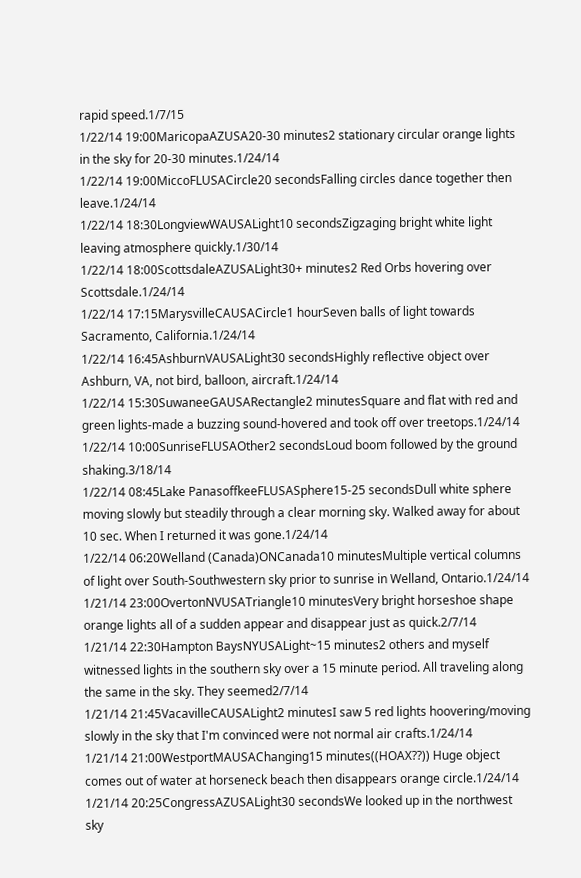rapid speed.1/7/15
1/22/14 19:00MaricopaAZUSA20-30 minutes2 stationary circular orange lights in the sky for 20-30 minutes.1/24/14
1/22/14 19:00MiccoFLUSACircle20 secondsFalling circles dance together then leave.1/24/14
1/22/14 18:30LongviewWAUSALight10 secondsZigzaging bright white light leaving atmosphere quickly.1/30/14
1/22/14 18:00ScottsdaleAZUSALight30+ minutes2 Red Orbs hovering over Scottsdale.1/24/14
1/22/14 17:15MarysvilleCAUSACircle1 hourSeven balls of light towards Sacramento, California.1/24/14
1/22/14 16:45AshburnVAUSALight30 secondsHighly reflective object over Ashburn, VA, not bird, balloon, aircraft.1/24/14
1/22/14 15:30SuwaneeGAUSARectangle2 minutesSquare and flat with red and green lights-made a buzzing sound-hovered and took off over treetops.1/24/14
1/22/14 10:00SunriseFLUSAOther2 secondsLoud boom followed by the ground shaking.3/18/14
1/22/14 08:45Lake PanasoffkeeFLUSASphere15-25 secondsDull white sphere moving slowly but steadily through a clear morning sky. Walked away for about 10 sec. When I returned it was gone.1/24/14
1/22/14 06:20Welland (Canada)ONCanada10 minutesMultiple vertical columns of light over South-Southwestern sky prior to sunrise in Welland, Ontario.1/24/14
1/21/14 23:00OvertonNVUSATriangle10 minutesVery bright horseshoe shape orange lights all of a sudden appear and disappear just as quick.2/7/14
1/21/14 22:30Hampton BaysNYUSALight~15 minutes2 others and myself witnessed lights in the southern sky over a 15 minute period. All traveling along the same in the sky. They seemed2/7/14
1/21/14 21:45VacavilleCAUSALight2 minutesI saw 5 red lights hoovering/moving slowly in the sky that I'm convinced were not normal air crafts.1/24/14
1/21/14 21:00WestportMAUSAChanging15 minutes((HOAX??)) Huge object comes out of water at horseneck beach then disappears orange circle.1/24/14
1/21/14 20:25CongressAZUSALight30 secondsWe looked up in the northwest sky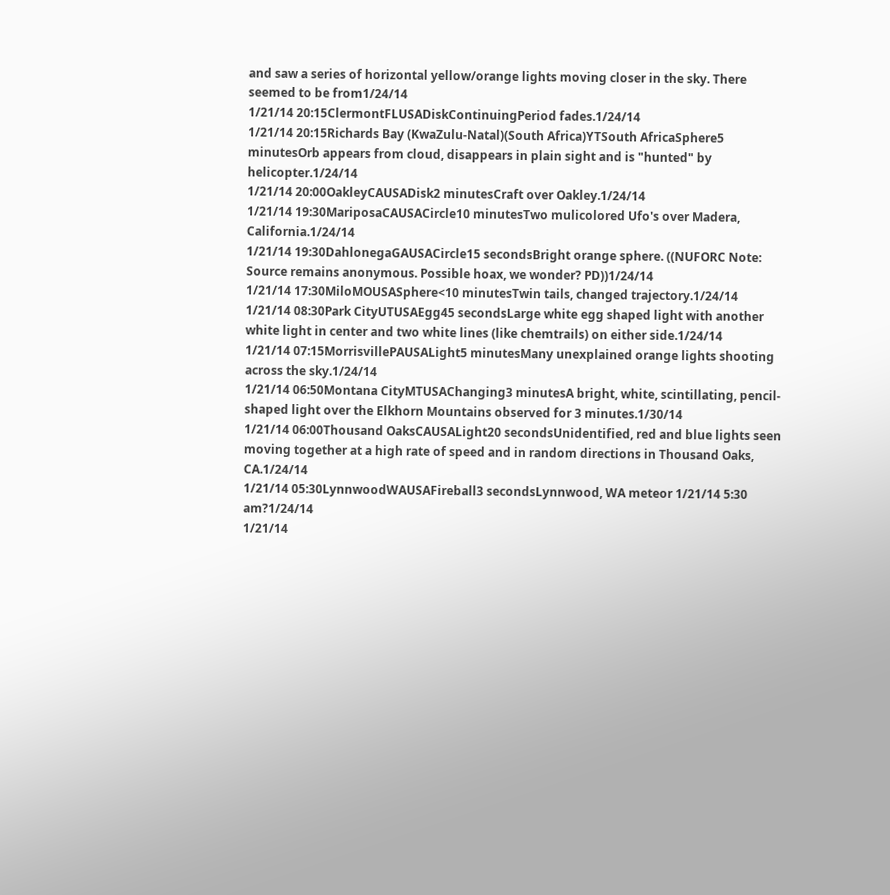and saw a series of horizontal yellow/orange lights moving closer in the sky. There seemed to be from1/24/14
1/21/14 20:15ClermontFLUSADiskContinuingPeriod fades.1/24/14
1/21/14 20:15Richards Bay (KwaZulu-Natal)(South Africa)YTSouth AfricaSphere5 minutesOrb appears from cloud, disappears in plain sight and is "hunted" by helicopter.1/24/14
1/21/14 20:00OakleyCAUSADisk2 minutesCraft over Oakley.1/24/14
1/21/14 19:30MariposaCAUSACircle10 minutesTwo mulicolored Ufo's over Madera, California.1/24/14
1/21/14 19:30DahlonegaGAUSACircle15 secondsBright orange sphere. ((NUFORC Note: Source remains anonymous. Possible hoax, we wonder? PD))1/24/14
1/21/14 17:30MiloMOUSASphere<10 minutesTwin tails, changed trajectory.1/24/14
1/21/14 08:30Park CityUTUSAEgg45 secondsLarge white egg shaped light with another white light in center and two white lines (like chemtrails) on either side.1/24/14
1/21/14 07:15MorrisvillePAUSALight5 minutesMany unexplained orange lights shooting across the sky.1/24/14
1/21/14 06:50Montana CityMTUSAChanging3 minutesA bright, white, scintillating, pencil-shaped light over the Elkhorn Mountains observed for 3 minutes.1/30/14
1/21/14 06:00Thousand OaksCAUSALight20 secondsUnidentified, red and blue lights seen moving together at a high rate of speed and in random directions in Thousand Oaks, CA.1/24/14
1/21/14 05:30LynnwoodWAUSAFireball3 secondsLynnwood, WA meteor 1/21/14 5:30 am?1/24/14
1/21/14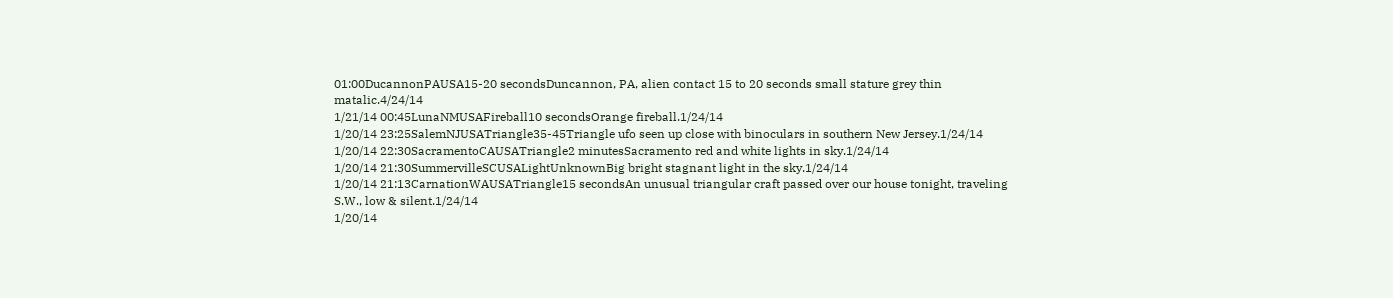01:00DucannonPAUSA15-20 secondsDuncannon, PA, alien contact 15 to 20 seconds small stature grey thin matalic.4/24/14
1/21/14 00:45LunaNMUSAFireball10 secondsOrange fireball.1/24/14
1/20/14 23:25SalemNJUSATriangle35-45Triangle ufo seen up close with binoculars in southern New Jersey.1/24/14
1/20/14 22:30SacramentoCAUSATriangle2 minutesSacramento red and white lights in sky.1/24/14
1/20/14 21:30SummervilleSCUSALightUnknownBig bright stagnant light in the sky.1/24/14
1/20/14 21:13CarnationWAUSATriangle15 secondsAn unusual triangular craft passed over our house tonight, traveling S.W., low & silent.1/24/14
1/20/14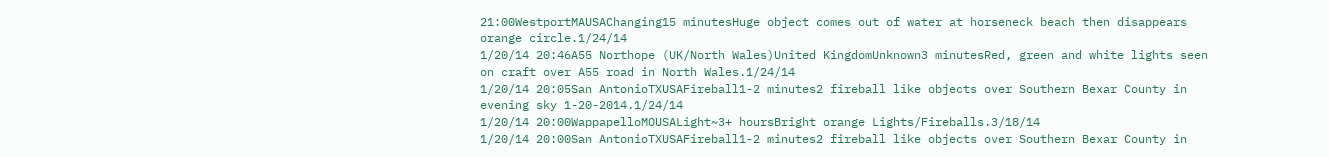21:00WestportMAUSAChanging15 minutesHuge object comes out of water at horseneck beach then disappears orange circle.1/24/14
1/20/14 20:46A55 Northope (UK/North Wales)United KingdomUnknown3 minutesRed, green and white lights seen on craft over A55 road in North Wales.1/24/14
1/20/14 20:05San AntonioTXUSAFireball1-2 minutes2 fireball like objects over Southern Bexar County in evening sky 1-20-2014.1/24/14
1/20/14 20:00WappapelloMOUSALight~3+ hoursBright orange Lights/Fireballs.3/18/14
1/20/14 20:00San AntonioTXUSAFireball1-2 minutes2 fireball like objects over Southern Bexar County in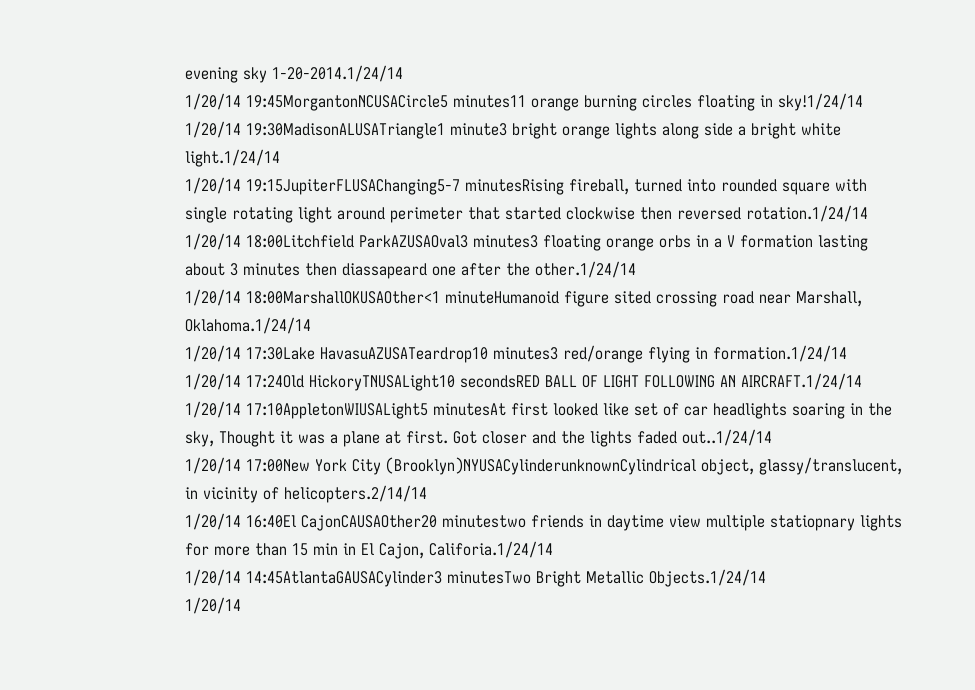evening sky 1-20-2014.1/24/14
1/20/14 19:45MorgantonNCUSACircle5 minutes11 orange burning circles floating in sky!1/24/14
1/20/14 19:30MadisonALUSATriangle1 minute3 bright orange lights along side a bright white light.1/24/14
1/20/14 19:15JupiterFLUSAChanging5-7 minutesRising fireball, turned into rounded square with single rotating light around perimeter that started clockwise then reversed rotation.1/24/14
1/20/14 18:00Litchfield ParkAZUSAOval3 minutes3 floating orange orbs in a V formation lasting about 3 minutes then diassapeard one after the other.1/24/14
1/20/14 18:00MarshallOKUSAOther<1 minuteHumanoid figure sited crossing road near Marshall, Oklahoma.1/24/14
1/20/14 17:30Lake HavasuAZUSATeardrop10 minutes3 red/orange flying in formation.1/24/14
1/20/14 17:24Old HickoryTNUSALight10 secondsRED BALL OF LIGHT FOLLOWING AN AIRCRAFT.1/24/14
1/20/14 17:10AppletonWIUSALight5 minutesAt first looked like set of car headlights soaring in the sky, Thought it was a plane at first. Got closer and the lights faded out..1/24/14
1/20/14 17:00New York City (Brooklyn)NYUSACylinderunknownCylindrical object, glassy/translucent, in vicinity of helicopters.2/14/14
1/20/14 16:40El CajonCAUSAOther20 minutestwo friends in daytime view multiple statiopnary lights for more than 15 min in El Cajon, Califoria.1/24/14
1/20/14 14:45AtlantaGAUSACylinder3 minutesTwo Bright Metallic Objects.1/24/14
1/20/14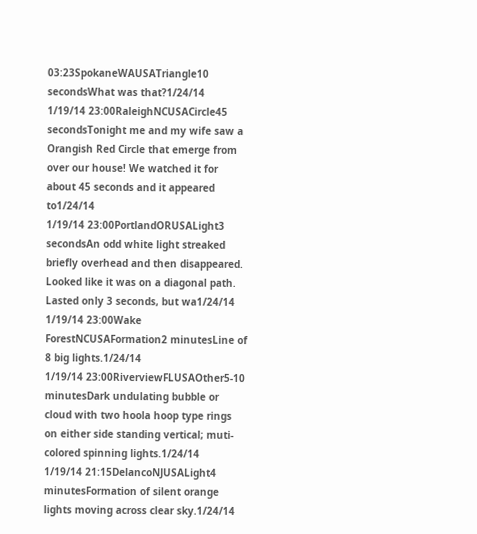03:23SpokaneWAUSATriangle10 secondsWhat was that?1/24/14
1/19/14 23:00RaleighNCUSACircle45 secondsTonight me and my wife saw a Orangish Red Circle that emerge from over our house! We watched it for about 45 seconds and it appeared to1/24/14
1/19/14 23:00PortlandORUSALight3 secondsAn odd white light streaked briefly overhead and then disappeared. Looked like it was on a diagonal path. Lasted only 3 seconds, but wa1/24/14
1/19/14 23:00Wake ForestNCUSAFormation2 minutesLine of 8 big lights.1/24/14
1/19/14 23:00RiverviewFLUSAOther5-10 minutesDark undulating bubble or cloud with two hoola hoop type rings on either side standing vertical; muti-colored spinning lights.1/24/14
1/19/14 21:15DelancoNJUSALight4 minutesFormation of silent orange lights moving across clear sky.1/24/14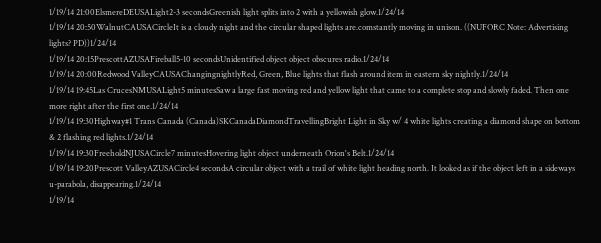1/19/14 21:00ElsmereDEUSALight2-3 secondsGreenish light splits into 2 with a yellowish glow.1/24/14
1/19/14 20:50WalnutCAUSACircleIt is a cloudy night and the circular shaped lights are.comstantly moving in unison. ((NUFORC Note: Advertising lights? PD))1/24/14
1/19/14 20:15PrescottAZUSAFireball5-10 secondsUnidentified object object obscures radio.1/24/14
1/19/14 20:00Redwood ValleyCAUSAChangingnightlyRed, Green, Blue lights that flash around item in eastern sky nightly.1/24/14
1/19/14 19:45Las CrucesNMUSALight5 minutesSaw a large fast moving red and yellow light that came to a complete stop and slowly faded. Then one more right after the first one.1/24/14
1/19/14 19:30Highway#1 Trans Canada (Canada)SKCanadaDiamondTravellingBright Light in Sky w/ 4 white lights creating a diamond shape on bottom & 2 flashing red lights.1/24/14
1/19/14 19:30FreeholdNJUSACircle7 minutesHovering light object underneath Orion's Belt.1/24/14
1/19/14 19:20Prescott ValleyAZUSACircle4 secondsA circular object with a trail of white light heading north. It looked as if the object left in a sideways u-parabola, disappearing.1/24/14
1/19/14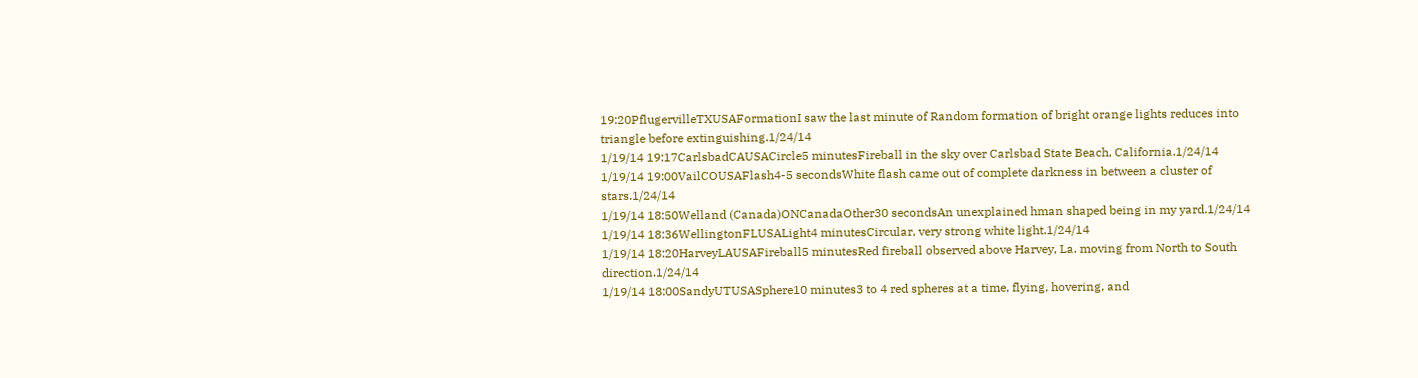19:20PflugervilleTXUSAFormationI saw the last minute of Random formation of bright orange lights reduces into triangle before extinguishing.1/24/14
1/19/14 19:17CarlsbadCAUSACircle5 minutesFireball in the sky over Carlsbad State Beach, California.1/24/14
1/19/14 19:00VailCOUSAFlash4-5 secondsWhite flash came out of complete darkness in between a cluster of stars.1/24/14
1/19/14 18:50Welland (Canada)ONCanadaOther30 secondsAn unexplained hman shaped being in my yard.1/24/14
1/19/14 18:36WellingtonFLUSALight4 minutesCircular, very strong white light.1/24/14
1/19/14 18:20HarveyLAUSAFireball5 minutesRed fireball observed above Harvey, La. moving from North to South direction.1/24/14
1/19/14 18:00SandyUTUSASphere10 minutes3 to 4 red spheres at a time, flying, hovering, and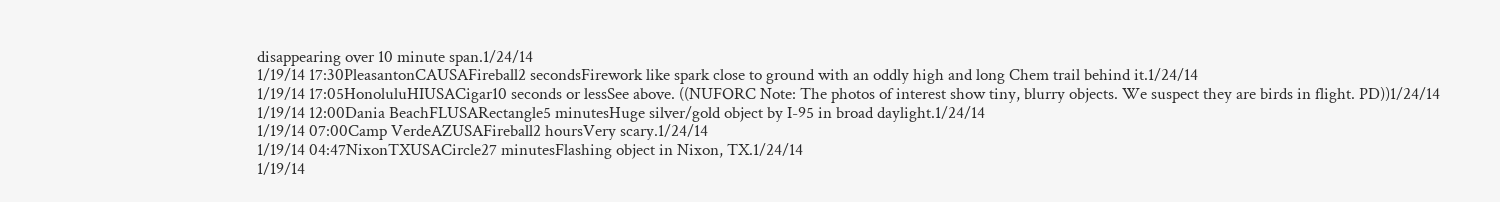disappearing over 10 minute span.1/24/14
1/19/14 17:30PleasantonCAUSAFireball2 secondsFirework like spark close to ground with an oddly high and long Chem trail behind it.1/24/14
1/19/14 17:05HonoluluHIUSACigar10 seconds or lessSee above. ((NUFORC Note: The photos of interest show tiny, blurry objects. We suspect they are birds in flight. PD))1/24/14
1/19/14 12:00Dania BeachFLUSARectangle5 minutesHuge silver/gold object by I-95 in broad daylight.1/24/14
1/19/14 07:00Camp VerdeAZUSAFireball2 hoursVery scary.1/24/14
1/19/14 04:47NixonTXUSACircle27 minutesFlashing object in Nixon, TX.1/24/14
1/19/14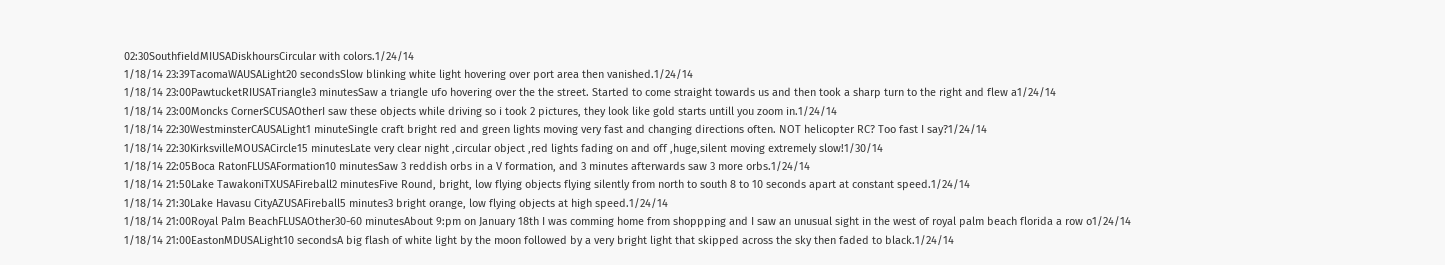02:30SouthfieldMIUSADiskhoursCircular with colors.1/24/14
1/18/14 23:39TacomaWAUSALight20 secondsSlow blinking white light hovering over port area then vanished.1/24/14
1/18/14 23:00PawtucketRIUSATriangle3 minutesSaw a triangle ufo hovering over the the street. Started to come straight towards us and then took a sharp turn to the right and flew a1/24/14
1/18/14 23:00Moncks CornerSCUSAOtherI saw these objects while driving so i took 2 pictures, they look like gold starts untill you zoom in.1/24/14
1/18/14 22:30WestminsterCAUSALight1 minuteSingle craft bright red and green lights moving very fast and changing directions often. NOT helicopter RC? Too fast I say?1/24/14
1/18/14 22:30KirksvilleMOUSACircle15 minutesLate very clear night ,circular object ,red lights fading on and off ,huge,silent moving extremely slow!1/30/14
1/18/14 22:05Boca RatonFLUSAFormation10 minutesSaw 3 reddish orbs in a V formation, and 3 minutes afterwards saw 3 more orbs.1/24/14
1/18/14 21:50Lake TawakoniTXUSAFireball2 minutesFive Round, bright, low flying objects flying silently from north to south 8 to 10 seconds apart at constant speed.1/24/14
1/18/14 21:30Lake Havasu CityAZUSAFireball5 minutes3 bright orange, low flying objects at high speed.1/24/14
1/18/14 21:00Royal Palm BeachFLUSAOther30-60 minutesAbout 9:pm on January 18th I was comming home from shoppping and I saw an unusual sight in the west of royal palm beach florida a row o1/24/14
1/18/14 21:00EastonMDUSALight10 secondsA big flash of white light by the moon followed by a very bright light that skipped across the sky then faded to black.1/24/14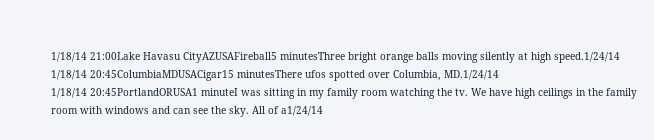1/18/14 21:00Lake Havasu CityAZUSAFireball5 minutesThree bright orange balls moving silently at high speed.1/24/14
1/18/14 20:45ColumbiaMDUSACigar15 minutesThere ufos spotted over Columbia, MD.1/24/14
1/18/14 20:45PortlandORUSA1 minuteI was sitting in my family room watching the tv. We have high ceilings in the family room with windows and can see the sky. All of a1/24/14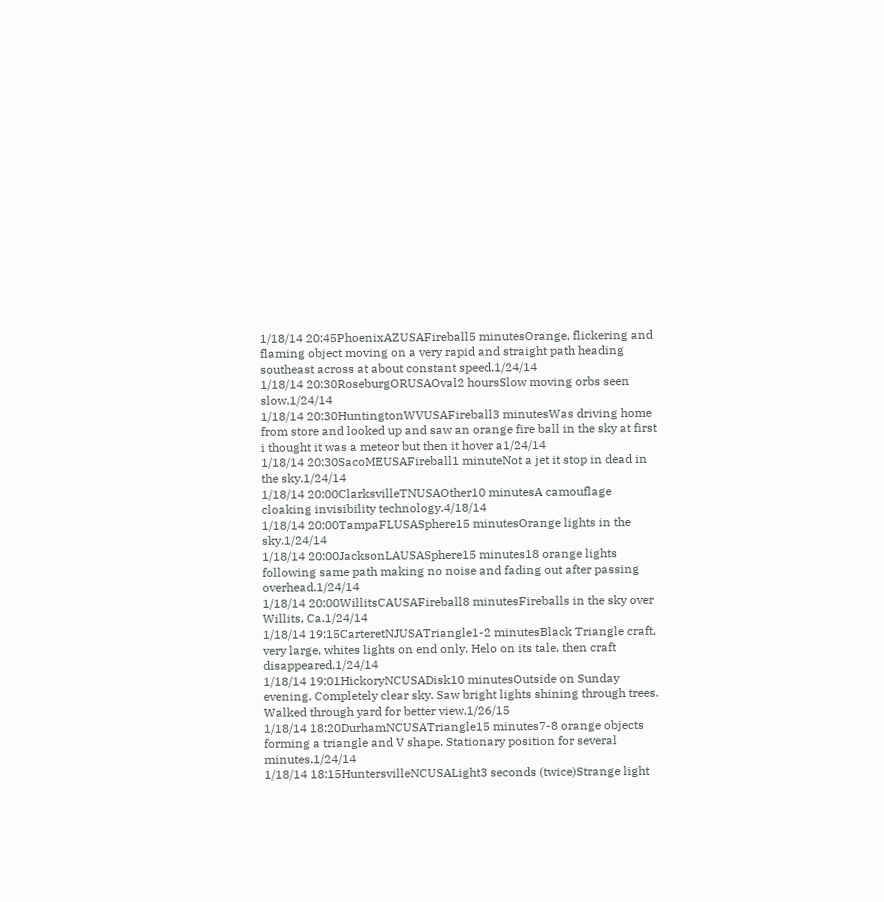1/18/14 20:45PhoenixAZUSAFireball5 minutesOrange, flickering and flaming object moving on a very rapid and straight path heading southeast across at about constant speed.1/24/14
1/18/14 20:30RoseburgORUSAOval2 hoursSlow moving orbs seen slow.1/24/14
1/18/14 20:30HuntingtonWVUSAFireball3 minutesWas driving home from store and looked up and saw an orange fire ball in the sky at first i thought it was a meteor but then it hover a1/24/14
1/18/14 20:30SacoMEUSAFireball1 minuteNot a jet it stop in dead in the sky.1/24/14
1/18/14 20:00ClarksvilleTNUSAOther10 minutesA camouflage cloaking invisibility technology.4/18/14
1/18/14 20:00TampaFLUSASphere15 minutesOrange lights in the sky.1/24/14
1/18/14 20:00JacksonLAUSASphere15 minutes18 orange lights following same path making no noise and fading out after passing overhead.1/24/14
1/18/14 20:00WillitsCAUSAFireball8 minutesFireballs in the sky over Willits, Ca.1/24/14
1/18/14 19:15CarteretNJUSATriangle1-2 minutesBlack Triangle craft, very large, whites lights on end only. Helo on its tale, then craft disappeared.1/24/14
1/18/14 19:01HickoryNCUSADisk10 minutesOutside on Sunday evening. Completely clear sky. Saw bright lights shining through trees. Walked through yard for better view.1/26/15
1/18/14 18:20DurhamNCUSATriangle15 minutes7-8 orange objects forming a triangle and V shape. Stationary position for several minutes.1/24/14
1/18/14 18:15HuntersvilleNCUSALight3 seconds (twice)Strange light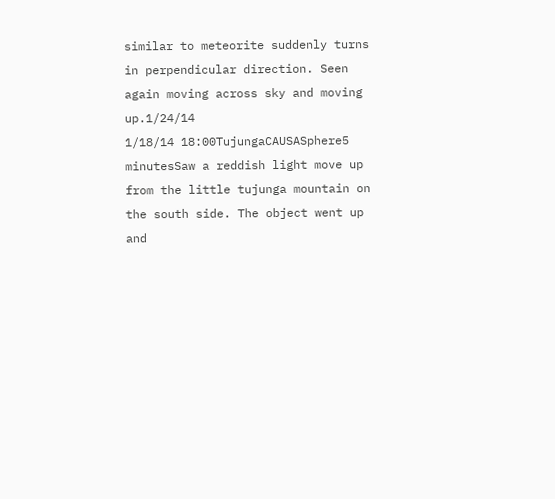similar to meteorite suddenly turns in perpendicular direction. Seen again moving across sky and moving up.1/24/14
1/18/14 18:00TujungaCAUSASphere5 minutesSaw a reddish light move up from the little tujunga mountain on the south side. The object went up and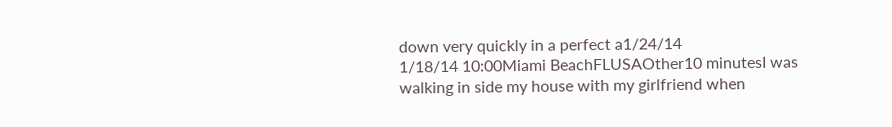down very quickly in a perfect a1/24/14
1/18/14 10:00Miami BeachFLUSAOther10 minutesI was walking in side my house with my girlfriend when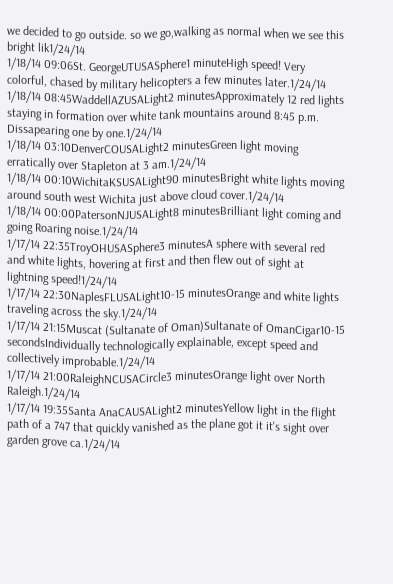we decided to go outside. so we go,walking as normal when we see this bright lik1/24/14
1/18/14 09:06St. GeorgeUTUSASphere1 minuteHigh speed! Very colorful, chased by military helicopters a few minutes later.1/24/14
1/18/14 08:45WaddellAZUSALight2 minutesApproximately 12 red lights staying in formation over white tank mountains around 8:45 p.m. Dissapearing one by one.1/24/14
1/18/14 03:10DenverCOUSALight2 minutesGreen light moving erratically over Stapleton at 3 am.1/24/14
1/18/14 00:10WichitaKSUSALight90 minutesBright white lights moving around south west Wichita just above cloud cover.1/24/14
1/18/14 00:00PatersonNJUSALight8 minutesBrilliant light coming and going Roaring noise.1/24/14
1/17/14 22:35TroyOHUSASphere3 minutesA sphere with several red and white lights, hovering at first and then flew out of sight at lightning speed!1/24/14
1/17/14 22:30NaplesFLUSALight10-15 minutesOrange and white lights traveling across the sky.1/24/14
1/17/14 21:15Muscat (Sultanate of Oman)Sultanate of OmanCigar10-15 secondsIndividually technologically explainable, except speed and collectively improbable.1/24/14
1/17/14 21:00RaleighNCUSACircle3 minutesOrange light over North Raleigh.1/24/14
1/17/14 19:35Santa AnaCAUSALight2 minutesYellow light in the flight path of a 747 that quickly vanished as the plane got it it's sight over garden grove ca.1/24/14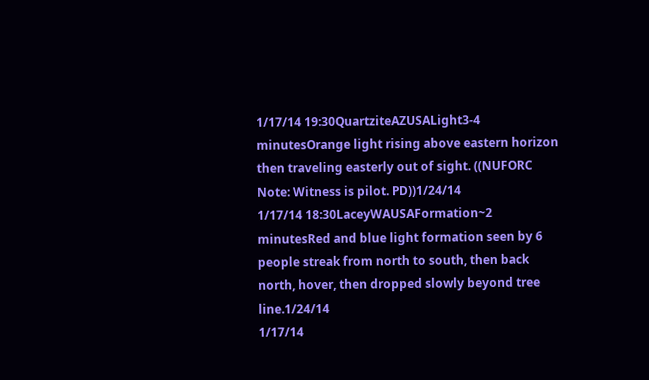1/17/14 19:30QuartziteAZUSALight3-4 minutesOrange light rising above eastern horizon then traveling easterly out of sight. ((NUFORC Note: Witness is pilot. PD))1/24/14
1/17/14 18:30LaceyWAUSAFormation~2 minutesRed and blue light formation seen by 6 people streak from north to south, then back north, hover, then dropped slowly beyond tree line.1/24/14
1/17/14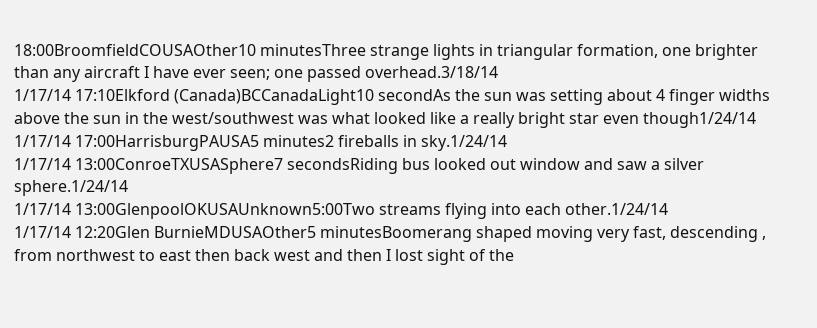18:00BroomfieldCOUSAOther10 minutesThree strange lights in triangular formation, one brighter than any aircraft I have ever seen; one passed overhead.3/18/14
1/17/14 17:10Elkford (Canada)BCCanadaLight10 secondAs the sun was setting about 4 finger widths above the sun in the west/southwest was what looked like a really bright star even though1/24/14
1/17/14 17:00HarrisburgPAUSA5 minutes2 fireballs in sky.1/24/14
1/17/14 13:00ConroeTXUSASphere7 secondsRiding bus looked out window and saw a silver sphere.1/24/14
1/17/14 13:00GlenpoolOKUSAUnknown5:00Two streams flying into each other.1/24/14
1/17/14 12:20Glen BurnieMDUSAOther5 minutesBoomerang shaped moving very fast, descending , from northwest to east then back west and then I lost sight of the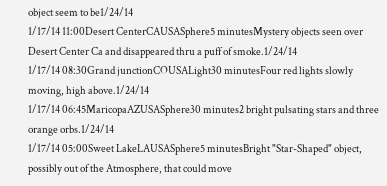object seem to be1/24/14
1/17/14 11:00Desert CenterCAUSASphere5 minutesMystery objects seen over Desert Center Ca and disappeared thru a puff of smoke.1/24/14
1/17/14 08:30Grand junctionCOUSALight30 minutesFour red lights slowly moving, high above.1/24/14
1/17/14 06:45MaricopaAZUSASphere30 minutes2 bright pulsating stars and three orange orbs.1/24/14
1/17/14 05:00Sweet LakeLAUSASphere5 minutesBright "Star-Shaped" object, possibly out of the Atmosphere, that could move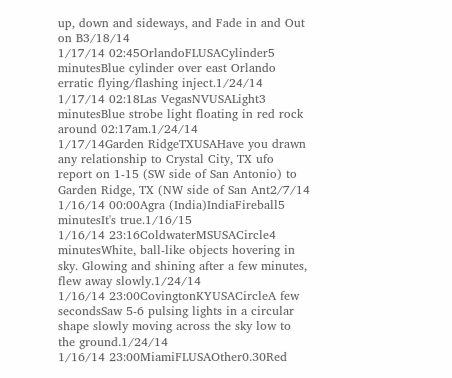up, down and sideways, and Fade in and Out on B3/18/14
1/17/14 02:45OrlandoFLUSACylinder5 minutesBlue cylinder over east Orlando erratic flying/flashing inject.1/24/14
1/17/14 02:18Las VegasNVUSALight3 minutesBlue strobe light floating in red rock around 02:17am.1/24/14
1/17/14Garden RidgeTXUSAHave you drawn any relationship to Crystal City, TX ufo report on 1-15 (SW side of San Antonio) to Garden Ridge, TX (NW side of San Ant2/7/14
1/16/14 00:00Agra (India)IndiaFireball5 minutesIt's true.1/16/15
1/16/14 23:16ColdwaterMSUSACircle4 minutesWhite, ball-like objects hovering in sky. Glowing and shining after a few minutes, flew away slowly.1/24/14
1/16/14 23:00CovingtonKYUSACircleA few secondsSaw 5-6 pulsing lights in a circular shape slowly moving across the sky low to the ground.1/24/14
1/16/14 23:00MiamiFLUSAOther0.30Red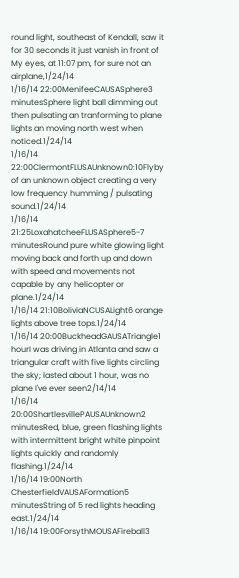round light, southeast of Kendall, saw it for 30 seconds it just vanish in front of My eyes, at 11:07 pm, for sure not an airplane,1/24/14
1/16/14 22:00MenifeeCAUSASphere3 minutesSphere light ball dimming out then pulsating an tranforming to plane lights an moving north west when noticed.1/24/14
1/16/14 22:00ClermontFLUSAUnknown0:10Flyby of an unknown object creating a very low frequency humming / pulsating sound.1/24/14
1/16/14 21:25LoxahatcheeFLUSASphere5-7 minutesRound pure white glowing light moving back and forth up and down with speed and movements not capable by any helicopter or plane.1/24/14
1/16/14 21:10BoliviaNCUSALight6 orange lights above tree tops.1/24/14
1/16/14 20:00BuckheadGAUSATriangle1 hourI was driving in Atlanta and saw a triangular craft with five lights circling the sky; lasted about 1 hour, was no plane I've ever seen2/14/14
1/16/14 20:00ShartlesvillePAUSAUnknown2 minutesRed, blue, green flashing lights with intermittent bright white pinpoint lights quickly and randomly flashing.1/24/14
1/16/14 19:00North ChesterfieldVAUSAFormation5 minutesString of 5 red lights heading east.1/24/14
1/16/14 19:00ForsythMOUSAFireball3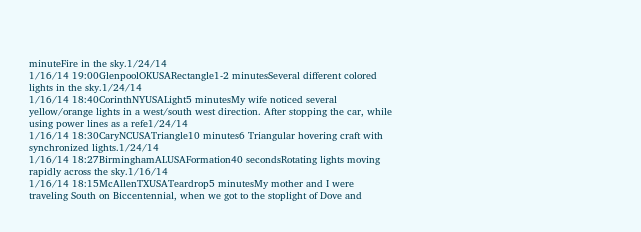minuteFire in the sky.1/24/14
1/16/14 19:00GlenpoolOKUSARectangle1-2 minutesSeveral different colored lights in the sky.1/24/14
1/16/14 18:40CorinthNYUSALight5 minutesMy wife noticed several yellow/orange lights in a west/south west direction. After stopping the car, while using power lines as a refe1/24/14
1/16/14 18:30CaryNCUSATriangle10 minutes6 Triangular hovering craft with synchronized lights.1/24/14
1/16/14 18:27BirminghamALUSAFormation40 secondsRotating lights moving rapidly across the sky.1/16/14
1/16/14 18:15McAllenTXUSATeardrop5 minutesMy mother and I were traveling South on Biccentennial, when we got to the stoplight of Dove and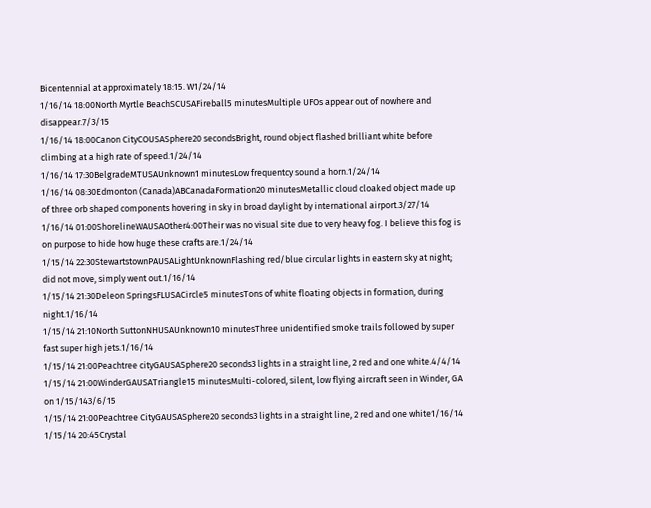Bicentennial at approximately 18:15. W1/24/14
1/16/14 18:00North Myrtle BeachSCUSAFireball5 minutesMultiple UFOs appear out of nowhere and disappear.7/3/15
1/16/14 18:00Canon CityCOUSASphere20 secondsBright, round object flashed brilliant white before climbing at a high rate of speed.1/24/14
1/16/14 17:30BelgradeMTUSAUnknown1 minutesLow frequentcy sound a horn.1/24/14
1/16/14 08:30Edmonton (Canada)ABCanadaFormation20 minutesMetallic cloud cloaked object made up of three orb shaped components hovering in sky in broad daylight by international airport.3/27/14
1/16/14 01:00ShorelineWAUSAOther4:00Their was no visual site due to very heavy fog. I believe this fog is on purpose to hide how huge these crafts are.1/24/14
1/15/14 22:30StewartstownPAUSALightUnknownFlashing red/blue circular lights in eastern sky at night; did not move, simply went out.1/16/14
1/15/14 21:30Deleon SpringsFLUSACircle5 minutesTons of white floating objects in formation, during night.1/16/14
1/15/14 21:10North SuttonNHUSAUnknown10 minutesThree unidentified smoke trails followed by super fast super high jets.1/16/14
1/15/14 21:00Peachtree cityGAUSASphere20 seconds3 lights in a straight line, 2 red and one white.4/4/14
1/15/14 21:00WinderGAUSATriangle15 minutesMulti-colored, silent, low flying aircraft seen in Winder, GA on 1/15/143/6/15
1/15/14 21:00Peachtree CityGAUSASphere20 seconds3 lights in a straight line, 2 red and one white1/16/14
1/15/14 20:45Crystal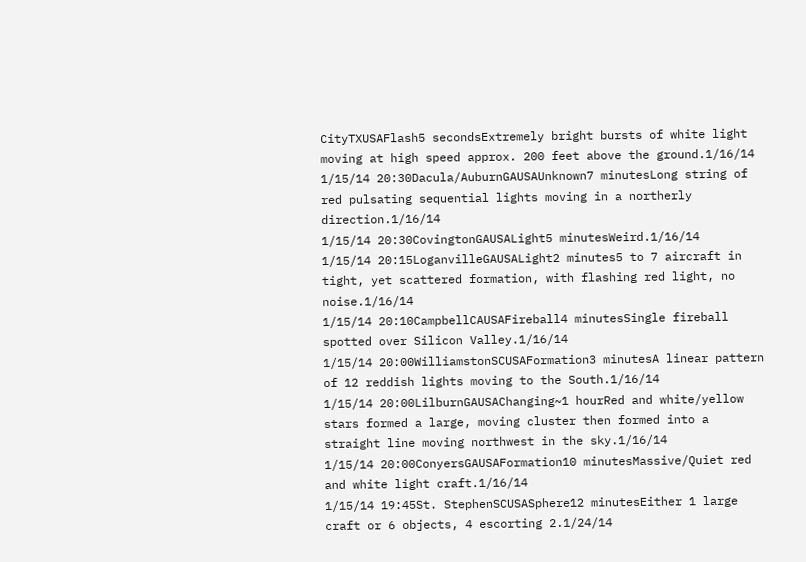CityTXUSAFlash5 secondsExtremely bright bursts of white light moving at high speed approx. 200 feet above the ground.1/16/14
1/15/14 20:30Dacula/AuburnGAUSAUnknown7 minutesLong string of red pulsating sequential lights moving in a northerly direction.1/16/14
1/15/14 20:30CovingtonGAUSALight5 minutesWeird.1/16/14
1/15/14 20:15LoganvilleGAUSALight2 minutes5 to 7 aircraft in tight, yet scattered formation, with flashing red light, no noise.1/16/14
1/15/14 20:10CampbellCAUSAFireball4 minutesSingle fireball spotted over Silicon Valley.1/16/14
1/15/14 20:00WilliamstonSCUSAFormation3 minutesA linear pattern of 12 reddish lights moving to the South.1/16/14
1/15/14 20:00LilburnGAUSAChanging~1 hourRed and white/yellow stars formed a large, moving cluster then formed into a straight line moving northwest in the sky.1/16/14
1/15/14 20:00ConyersGAUSAFormation10 minutesMassive/Quiet red and white light craft.1/16/14
1/15/14 19:45St. StephenSCUSASphere12 minutesEither 1 large craft or 6 objects, 4 escorting 2.1/24/14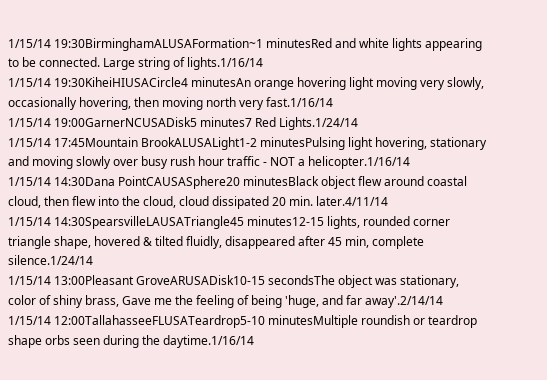1/15/14 19:30BirminghamALUSAFormation~1 minutesRed and white lights appearing to be connected. Large string of lights.1/16/14
1/15/14 19:30KiheiHIUSACircle4 minutesAn orange hovering light moving very slowly, occasionally hovering, then moving north very fast.1/16/14
1/15/14 19:00GarnerNCUSADisk5 minutes7 Red Lights.1/24/14
1/15/14 17:45Mountain BrookALUSALight1-2 minutesPulsing light hovering, stationary and moving slowly over busy rush hour traffic - NOT a helicopter.1/16/14
1/15/14 14:30Dana PointCAUSASphere20 minutesBlack object flew around coastal cloud, then flew into the cloud, cloud dissipated 20 min. later.4/11/14
1/15/14 14:30SpearsvilleLAUSATriangle45 minutes12-15 lights, rounded corner triangle shape, hovered & tilted fluidly, disappeared after 45 min, complete silence.1/24/14
1/15/14 13:00Pleasant GroveARUSADisk10-15 secondsThe object was stationary, color of shiny brass, Gave me the feeling of being 'huge, and far away'.2/14/14
1/15/14 12:00TallahasseeFLUSATeardrop5-10 minutesMultiple roundish or teardrop shape orbs seen during the daytime.1/16/14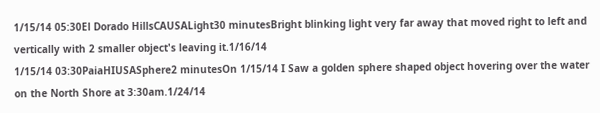1/15/14 05:30El Dorado HillsCAUSALight30 minutesBright blinking light very far away that moved right to left and vertically with 2 smaller object's leaving it.1/16/14
1/15/14 03:30PaiaHIUSASphere2 minutesOn 1/15/14 I Saw a golden sphere shaped object hovering over the water on the North Shore at 3:30am.1/24/14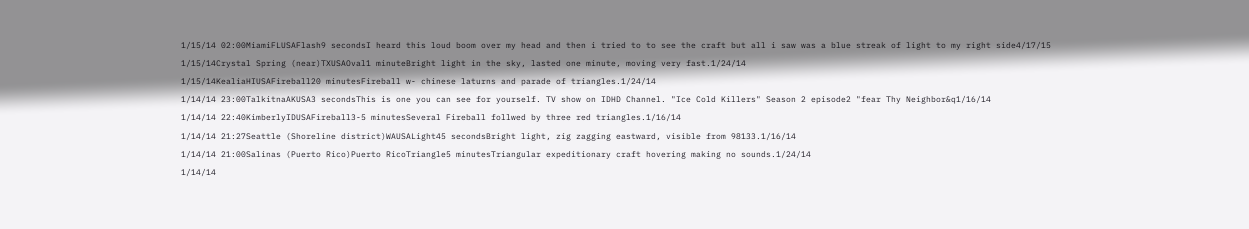1/15/14 02:00MiamiFLUSAFlash9 secondsI heard this loud boom over my head and then i tried to to see the craft but all i saw was a blue streak of light to my right side4/17/15
1/15/14Crystal Spring (near)TXUSAOval1 minuteBright light in the sky, lasted one minute, moving very fast.1/24/14
1/15/14KealiaHIUSAFireball20 minutesFireball w- chinese laturns and parade of triangles.1/24/14
1/14/14 23:00TalkitnaAKUSA3 secondsThis is one you can see for yourself. TV show on IDHD Channel. "Ice Cold Killers" Season 2 episode2 "fear Thy Neighbor&q1/16/14
1/14/14 22:40KimberlyIDUSAFireball3-5 minutesSeveral Fireball follwed by three red triangles.1/16/14
1/14/14 21:27Seattle (Shoreline district)WAUSALight45 secondsBright light, zig zagging eastward, visible from 98133.1/16/14
1/14/14 21:00Salinas (Puerto Rico)Puerto RicoTriangle5 minutesTriangular expeditionary craft hovering making no sounds.1/24/14
1/14/14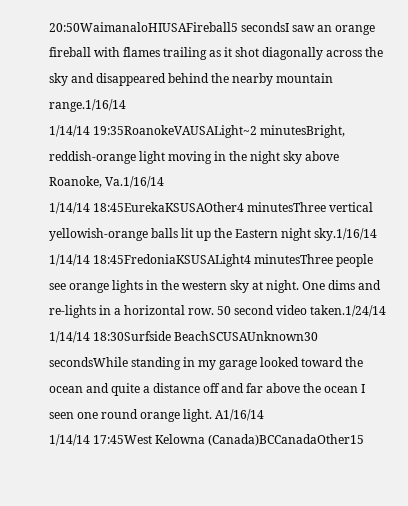20:50WaimanaloHIUSAFireball5 secondsI saw an orange fireball with flames trailing as it shot diagonally across the sky and disappeared behind the nearby mountain range.1/16/14
1/14/14 19:35RoanokeVAUSALight~2 minutesBright, reddish-orange light moving in the night sky above Roanoke, Va.1/16/14
1/14/14 18:45EurekaKSUSAOther4 minutesThree vertical yellowish-orange balls lit up the Eastern night sky.1/16/14
1/14/14 18:45FredoniaKSUSALight4 minutesThree people see orange lights in the western sky at night. One dims and re-lights in a horizontal row. 50 second video taken.1/24/14
1/14/14 18:30Surfside BeachSCUSAUnknown30 secondsWhile standing in my garage looked toward the ocean and quite a distance off and far above the ocean I seen one round orange light. A1/16/14
1/14/14 17:45West Kelowna (Canada)BCCanadaOther15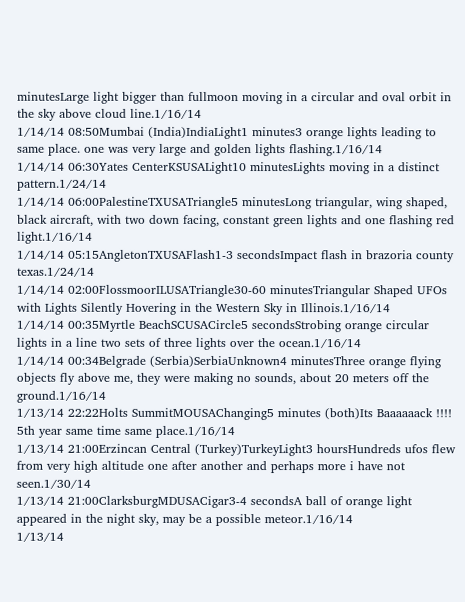minutesLarge light bigger than fullmoon moving in a circular and oval orbit in the sky above cloud line.1/16/14
1/14/14 08:50Mumbai (India)IndiaLight1 minutes3 orange lights leading to same place. one was very large and golden lights flashing.1/16/14
1/14/14 06:30Yates CenterKSUSALight10 minutesLights moving in a distinct pattern.1/24/14
1/14/14 06:00PalestineTXUSATriangle5 minutesLong triangular, wing shaped, black aircraft, with two down facing, constant green lights and one flashing red light.1/16/14
1/14/14 05:15AngletonTXUSAFlash1-3 secondsImpact flash in brazoria county texas.1/24/14
1/14/14 02:00FlossmoorILUSATriangle30-60 minutesTriangular Shaped UFOs with Lights Silently Hovering in the Western Sky in Illinois.1/16/14
1/14/14 00:35Myrtle BeachSCUSACircle5 secondsStrobing orange circular lights in a line two sets of three lights over the ocean.1/16/14
1/14/14 00:34Belgrade (Serbia)SerbiaUnknown4 minutesThree orange flying objects fly above me, they were making no sounds, about 20 meters off the ground.1/16/14
1/13/14 22:22Holts SummitMOUSAChanging5 minutes (both)Its Baaaaaack !!!! 5th year same time same place.1/16/14
1/13/14 21:00Erzincan Central (Turkey)TurkeyLight3 hoursHundreds ufos flew from very high altitude one after another and perhaps more i have not seen.1/30/14
1/13/14 21:00ClarksburgMDUSACigar3-4 secondsA ball of orange light appeared in the night sky, may be a possible meteor.1/16/14
1/13/14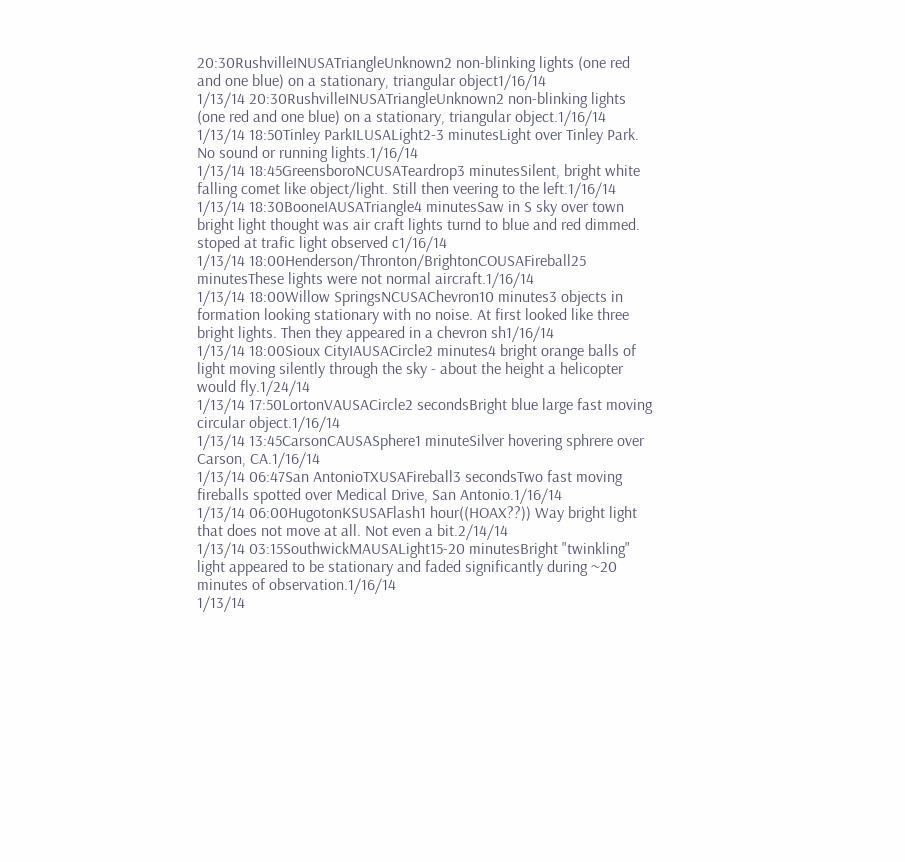20:30RushvilleINUSATriangleUnknown2 non-blinking lights (one red and one blue) on a stationary, triangular object1/16/14
1/13/14 20:30RushvilleINUSATriangleUnknown2 non-blinking lights (one red and one blue) on a stationary, triangular object.1/16/14
1/13/14 18:50Tinley ParkILUSALight2-3 minutesLight over Tinley Park. No sound or running lights.1/16/14
1/13/14 18:45GreensboroNCUSATeardrop3 minutesSilent, bright white falling comet like object/light. Still then veering to the left.1/16/14
1/13/14 18:30BooneIAUSATriangle4 minutesSaw in S sky over town bright light thought was air craft lights turnd to blue and red dimmed. stoped at trafic light observed c1/16/14
1/13/14 18:00Henderson/Thronton/BrightonCOUSAFireball25 minutesThese lights were not normal aircraft.1/16/14
1/13/14 18:00Willow SpringsNCUSAChevron10 minutes3 objects in formation looking stationary with no noise. At first looked like three bright lights. Then they appeared in a chevron sh1/16/14
1/13/14 18:00Sioux CityIAUSACircle2 minutes4 bright orange balls of light moving silently through the sky - about the height a helicopter would fly.1/24/14
1/13/14 17:50LortonVAUSACircle2 secondsBright blue large fast moving circular object.1/16/14
1/13/14 13:45CarsonCAUSASphere1 minuteSilver hovering sphrere over Carson, CA.1/16/14
1/13/14 06:47San AntonioTXUSAFireball3 secondsTwo fast moving fireballs spotted over Medical Drive, San Antonio.1/16/14
1/13/14 06:00HugotonKSUSAFlash1 hour((HOAX??)) Way bright light that does not move at all. Not even a bit.2/14/14
1/13/14 03:15SouthwickMAUSALight15-20 minutesBright "twinkling" light appeared to be stationary and faded significantly during ~20 minutes of observation.1/16/14
1/13/14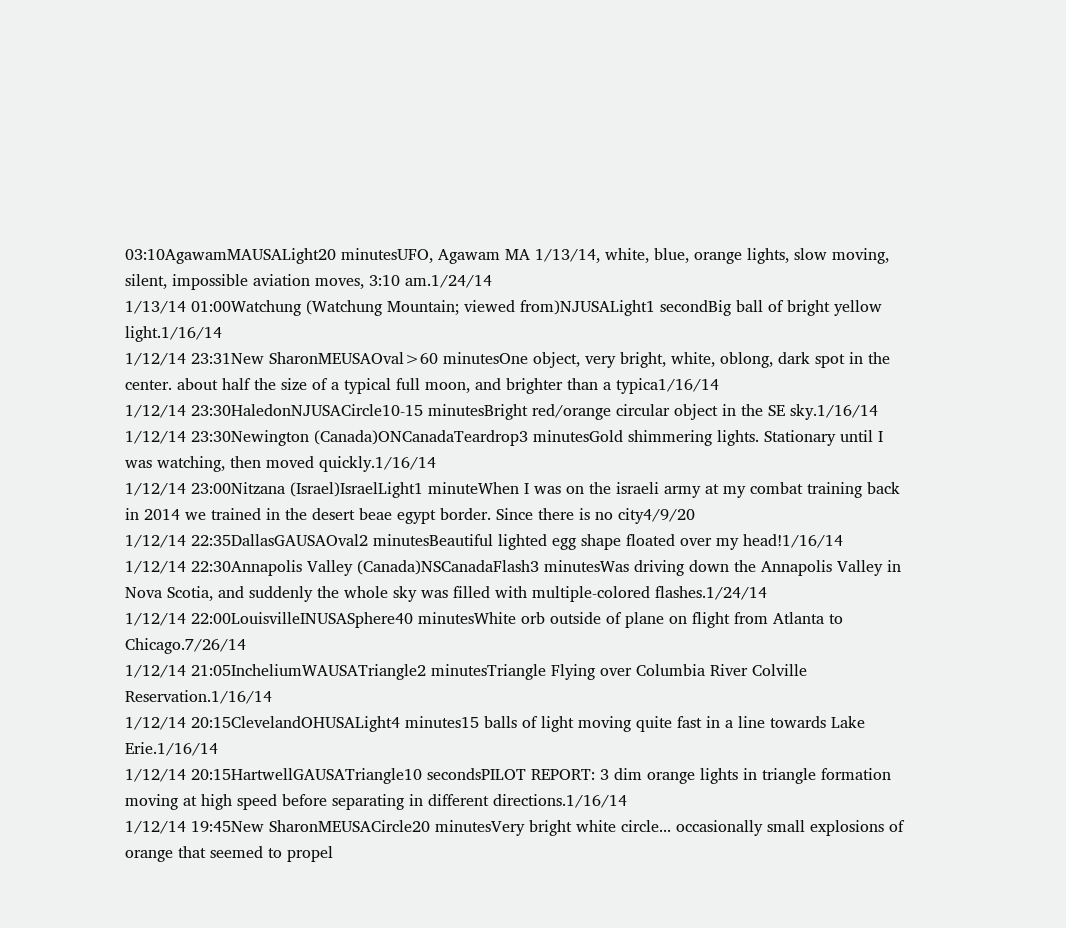03:10AgawamMAUSALight20 minutesUFO, Agawam MA 1/13/14, white, blue, orange lights, slow moving, silent, impossible aviation moves, 3:10 am.1/24/14
1/13/14 01:00Watchung (Watchung Mountain; viewed from)NJUSALight1 secondBig ball of bright yellow light.1/16/14
1/12/14 23:31New SharonMEUSAOval>60 minutesOne object, very bright, white, oblong, dark spot in the center. about half the size of a typical full moon, and brighter than a typica1/16/14
1/12/14 23:30HaledonNJUSACircle10-15 minutesBright red/orange circular object in the SE sky.1/16/14
1/12/14 23:30Newington (Canada)ONCanadaTeardrop3 minutesGold shimmering lights. Stationary until I was watching, then moved quickly.1/16/14
1/12/14 23:00Nitzana (Israel)IsraelLight1 minuteWhen I was on the israeli army at my combat training back in 2014 we trained in the desert beae egypt border. Since there is no city4/9/20
1/12/14 22:35DallasGAUSAOval2 minutesBeautiful lighted egg shape floated over my head!1/16/14
1/12/14 22:30Annapolis Valley (Canada)NSCanadaFlash3 minutesWas driving down the Annapolis Valley in Nova Scotia, and suddenly the whole sky was filled with multiple-colored flashes.1/24/14
1/12/14 22:00LouisvilleINUSASphere40 minutesWhite orb outside of plane on flight from Atlanta to Chicago.7/26/14
1/12/14 21:05IncheliumWAUSATriangle2 minutesTriangle Flying over Columbia River Colville Reservation.1/16/14
1/12/14 20:15ClevelandOHUSALight4 minutes15 balls of light moving quite fast in a line towards Lake Erie.1/16/14
1/12/14 20:15HartwellGAUSATriangle10 secondsPILOT REPORT: 3 dim orange lights in triangle formation moving at high speed before separating in different directions.1/16/14
1/12/14 19:45New SharonMEUSACircle20 minutesVery bright white circle... occasionally small explosions of orange that seemed to propel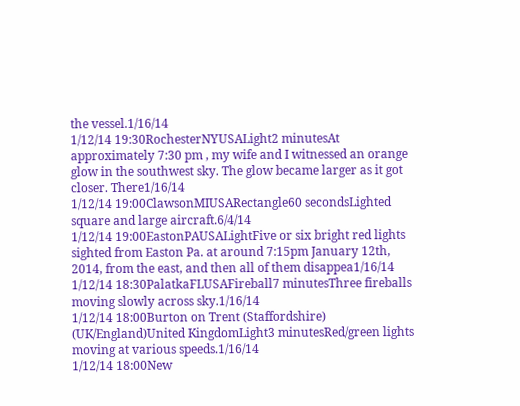the vessel.1/16/14
1/12/14 19:30RochesterNYUSALight2 minutesAt approximately 7:30 pm , my wife and I witnessed an orange glow in the southwest sky. The glow became larger as it got closer. There1/16/14
1/12/14 19:00ClawsonMIUSARectangle60 secondsLighted square and large aircraft.6/4/14
1/12/14 19:00EastonPAUSALightFive or six bright red lights sighted from Easton Pa. at around 7:15pm January 12th, 2014, from the east, and then all of them disappea1/16/14
1/12/14 18:30PalatkaFLUSAFireball7 minutesThree fireballs moving slowly across sky.1/16/14
1/12/14 18:00Burton on Trent (Staffordshire) (UK/England)United KingdomLight3 minutesRed/green lights moving at various speeds.1/16/14
1/12/14 18:00New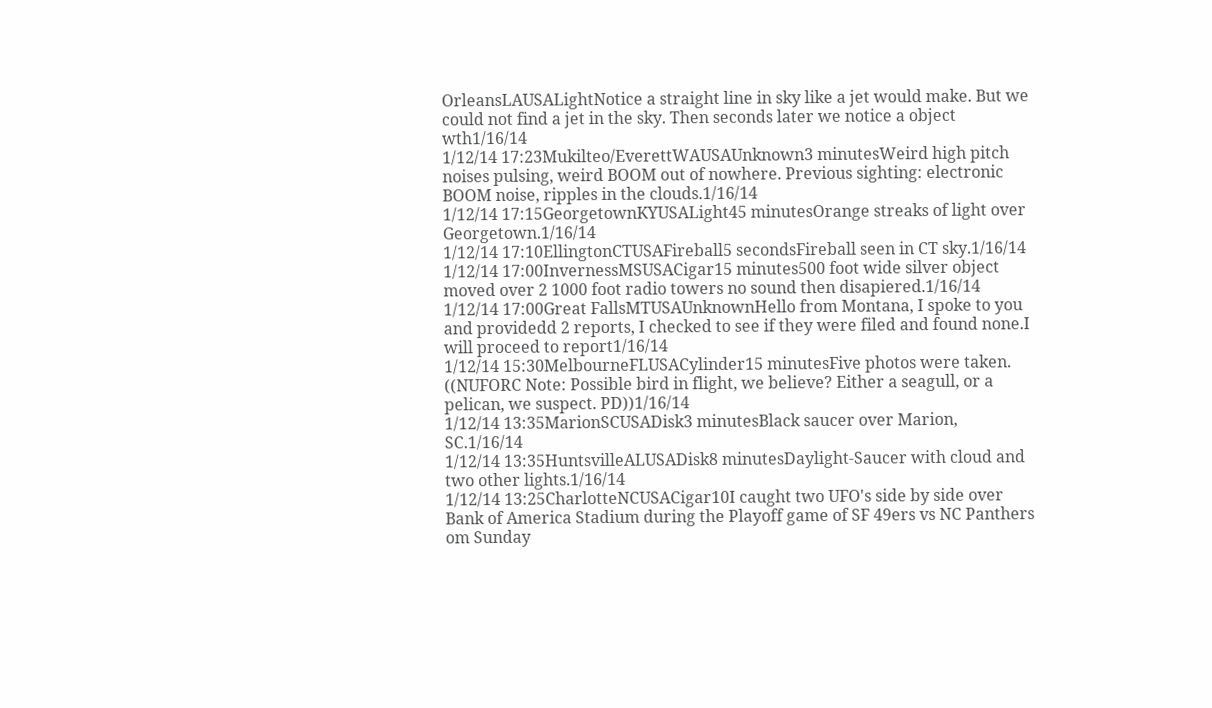OrleansLAUSALightNotice a straight line in sky like a jet would make. But we could not find a jet in the sky. Then seconds later we notice a object wth1/16/14
1/12/14 17:23Mukilteo/EverettWAUSAUnknown3 minutesWeird high pitch noises pulsing, weird BOOM out of nowhere. Previous sighting: electronic BOOM noise, ripples in the clouds.1/16/14
1/12/14 17:15GeorgetownKYUSALight45 minutesOrange streaks of light over Georgetown.1/16/14
1/12/14 17:10EllingtonCTUSAFireball5 secondsFireball seen in CT sky.1/16/14
1/12/14 17:00InvernessMSUSACigar15 minutes500 foot wide silver object moved over 2 1000 foot radio towers no sound then disapiered.1/16/14
1/12/14 17:00Great FallsMTUSAUnknownHello from Montana, I spoke to you and providedd 2 reports, I checked to see if they were filed and found none.I will proceed to report1/16/14
1/12/14 15:30MelbourneFLUSACylinder15 minutesFive photos were taken. ((NUFORC Note: Possible bird in flight, we believe? Either a seagull, or a pelican, we suspect. PD))1/16/14
1/12/14 13:35MarionSCUSADisk3 minutesBlack saucer over Marion, SC.1/16/14
1/12/14 13:35HuntsvilleALUSADisk8 minutesDaylight-Saucer with cloud and two other lights.1/16/14
1/12/14 13:25CharlotteNCUSACigar10I caught two UFO's side by side over Bank of America Stadium during the Playoff game of SF 49ers vs NC Panthers om Sunday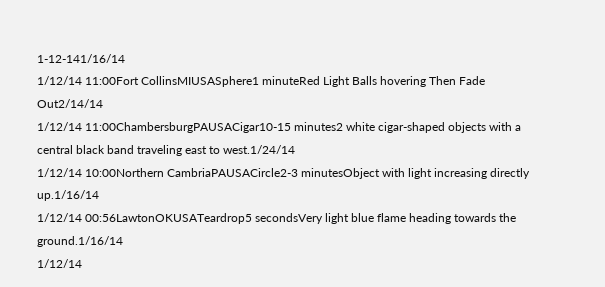1-12-141/16/14
1/12/14 11:00Fort CollinsMIUSASphere1 minuteRed Light Balls hovering Then Fade Out2/14/14
1/12/14 11:00ChambersburgPAUSACigar10-15 minutes2 white cigar-shaped objects with a central black band traveling east to west.1/24/14
1/12/14 10:00Northern CambriaPAUSACircle2-3 minutesObject with light increasing directly up.1/16/14
1/12/14 00:56LawtonOKUSATeardrop5 secondsVery light blue flame heading towards the ground.1/16/14
1/12/14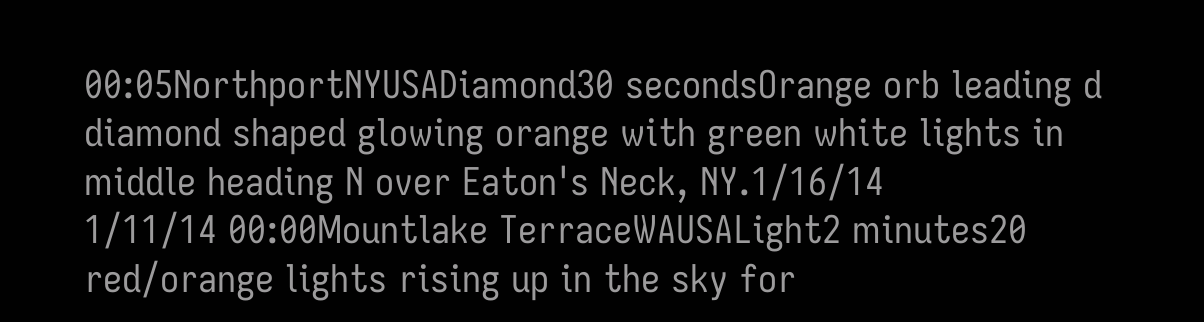00:05NorthportNYUSADiamond30 secondsOrange orb leading d diamond shaped glowing orange with green white lights in middle heading N over Eaton's Neck, NY.1/16/14
1/11/14 00:00Mountlake TerraceWAUSALight2 minutes20 red/orange lights rising up in the sky for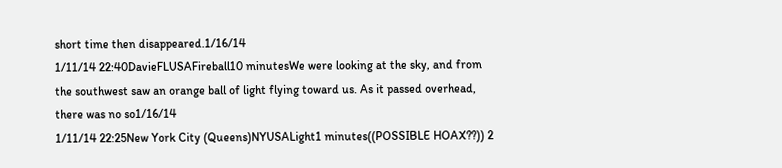short time then disappeared.1/16/14
1/11/14 22:40DavieFLUSAFireball10 minutesWe were looking at the sky, and from the southwest saw an orange ball of light flying toward us. As it passed overhead, there was no so1/16/14
1/11/14 22:25New York City (Queens)NYUSALight1 minutes((POSSIBLE HOAX??)) 2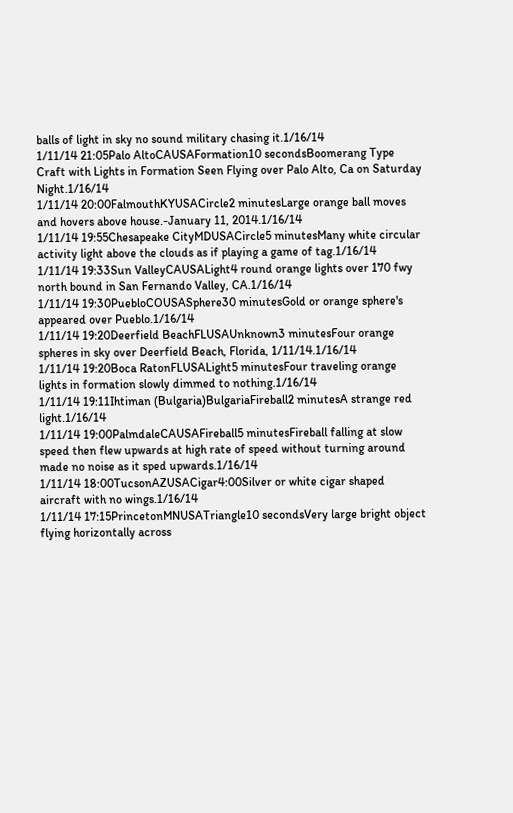balls of light in sky no sound military chasing it.1/16/14
1/11/14 21:05Palo AltoCAUSAFormation10 secondsBoomerang Type Craft with Lights in Formation Seen Flying over Palo Alto, Ca on Saturday Night.1/16/14
1/11/14 20:00FalmouthKYUSACircle2 minutesLarge orange ball moves and hovers above house.-January 11, 2014.1/16/14
1/11/14 19:55Chesapeake CityMDUSACircle5 minutesMany white circular activity light above the clouds as if playing a game of tag.1/16/14
1/11/14 19:33Sun ValleyCAUSALight4 round orange lights over 170 fwy north bound in San Fernando Valley, CA.1/16/14
1/11/14 19:30PuebloCOUSASphere30 minutesGold or orange sphere's appeared over Pueblo.1/16/14
1/11/14 19:20Deerfield BeachFLUSAUnknown3 minutesFour orange spheres in sky over Deerfield Beach, Florida, 1/11/14.1/16/14
1/11/14 19:20Boca RatonFLUSALight5 minutesFour traveling orange lights in formation slowly dimmed to nothing.1/16/14
1/11/14 19:11Ihtiman (Bulgaria)BulgariaFireball2 minutesA strange red light.1/16/14
1/11/14 19:00PalmdaleCAUSAFireball5 minutesFireball falling at slow speed then flew upwards at high rate of speed without turning around made no noise as it sped upwards.1/16/14
1/11/14 18:00TucsonAZUSACigar4:00Silver or white cigar shaped aircraft with no wings.1/16/14
1/11/14 17:15PrincetonMNUSATriangle10 secondsVery large bright object flying horizontally across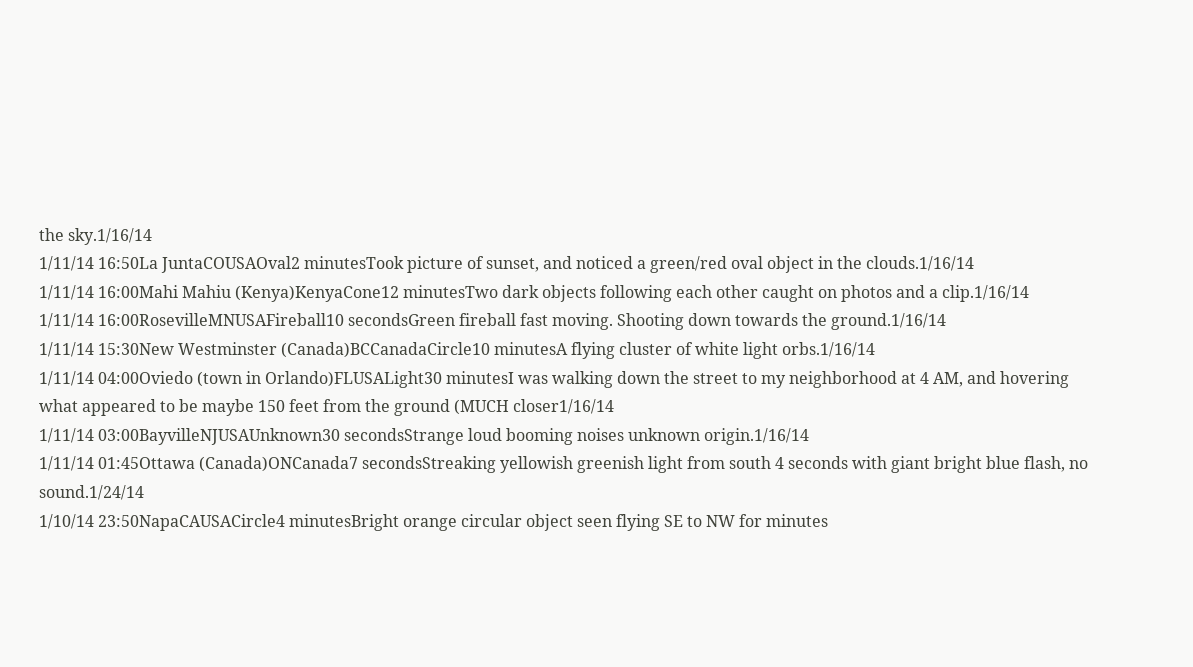the sky.1/16/14
1/11/14 16:50La JuntaCOUSAOval2 minutesTook picture of sunset, and noticed a green/red oval object in the clouds.1/16/14
1/11/14 16:00Mahi Mahiu (Kenya)KenyaCone12 minutesTwo dark objects following each other caught on photos and a clip.1/16/14
1/11/14 16:00RosevilleMNUSAFireball10 secondsGreen fireball fast moving. Shooting down towards the ground.1/16/14
1/11/14 15:30New Westminster (Canada)BCCanadaCircle10 minutesA flying cluster of white light orbs.1/16/14
1/11/14 04:00Oviedo (town in Orlando)FLUSALight30 minutesI was walking down the street to my neighborhood at 4 AM, and hovering what appeared to be maybe 150 feet from the ground (MUCH closer1/16/14
1/11/14 03:00BayvilleNJUSAUnknown30 secondsStrange loud booming noises unknown origin.1/16/14
1/11/14 01:45Ottawa (Canada)ONCanada7 secondsStreaking yellowish greenish light from south 4 seconds with giant bright blue flash, no sound.1/24/14
1/10/14 23:50NapaCAUSACircle4 minutesBright orange circular object seen flying SE to NW for minutes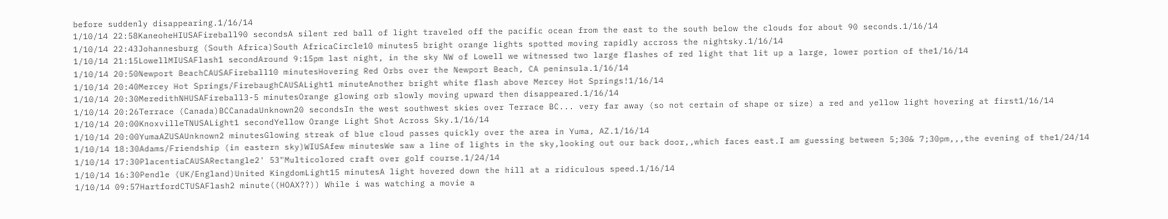before suddenly disappearing.1/16/14
1/10/14 22:58KaneoheHIUSAFireball90 secondsA silent red ball of light traveled off the pacific ocean from the east to the south below the clouds for about 90 seconds.1/16/14
1/10/14 22:43Johannesburg (South Africa)South AfricaCircle10 minutes5 bright orange lights spotted moving rapidly accross the nightsky.1/16/14
1/10/14 21:15LowellMIUSAFlash1 secondAround 9:15pm last night, in the sky NW of Lowell we witnessed two large flashes of red light that lit up a large, lower portion of the1/16/14
1/10/14 20:50Newport BeachCAUSAFireball10 minutesHovering Red Orbs over the Newport Beach, CA peninsula.1/16/14
1/10/14 20:40Mercey Hot Springs/FirebaughCAUSALight1 minuteAnother bright white flash above Mercey Hot Springs!1/16/14
1/10/14 20:30MeredithNHUSAFireball3-5 minutesOrange glowing orb slowly moving upward then disappeared.1/16/14
1/10/14 20:26Terrace (Canada)BCCanadaUnknown20 secondsIn the west southwest skies over Terrace BC... very far away (so not certain of shape or size) a red and yellow light hovering at first1/16/14
1/10/14 20:00KnoxvilleTNUSALight1 secondYellow Orange Light Shot Across Sky.1/16/14
1/10/14 20:00YumaAZUSAUnknown2 minutesGlowing streak of blue cloud passes quickly over the area in Yuma, AZ.1/16/14
1/10/14 18:30Adams/Friendship (in eastern sky)WIUSAfew minutesWe saw a line of lights in the sky,looking out our back door,,which faces east.I am guessing between 5;30& 7;30pm,,,the evening of the1/24/14
1/10/14 17:30PlacentiaCAUSARectangle2' 53"Multicolored craft over golf course.1/24/14
1/10/14 16:30Pendle (UK/England)United KingdomLight15 minutesA light hovered down the hill at a ridiculous speed.1/16/14
1/10/14 09:57HartfordCTUSAFlash2 minute((HOAX??)) While i was watching a movie a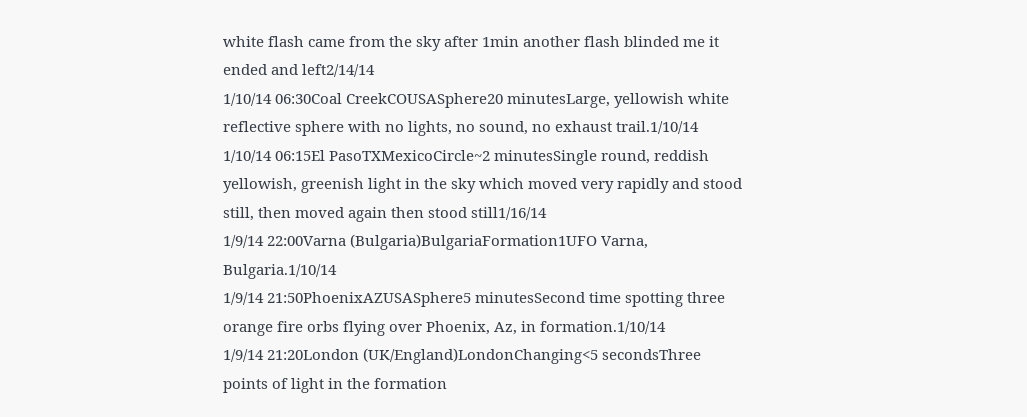white flash came from the sky after 1min another flash blinded me it ended and left2/14/14
1/10/14 06:30Coal CreekCOUSASphere20 minutesLarge, yellowish white reflective sphere with no lights, no sound, no exhaust trail.1/10/14
1/10/14 06:15El PasoTXMexicoCircle~2 minutesSingle round, reddish yellowish, greenish light in the sky which moved very rapidly and stood still, then moved again then stood still1/16/14
1/9/14 22:00Varna (Bulgaria)BulgariaFormation1UFO Varna, Bulgaria.1/10/14
1/9/14 21:50PhoenixAZUSASphere5 minutesSecond time spotting three orange fire orbs flying over Phoenix, Az, in formation.1/10/14
1/9/14 21:20London (UK/England)LondonChanging<5 secondsThree points of light in the formation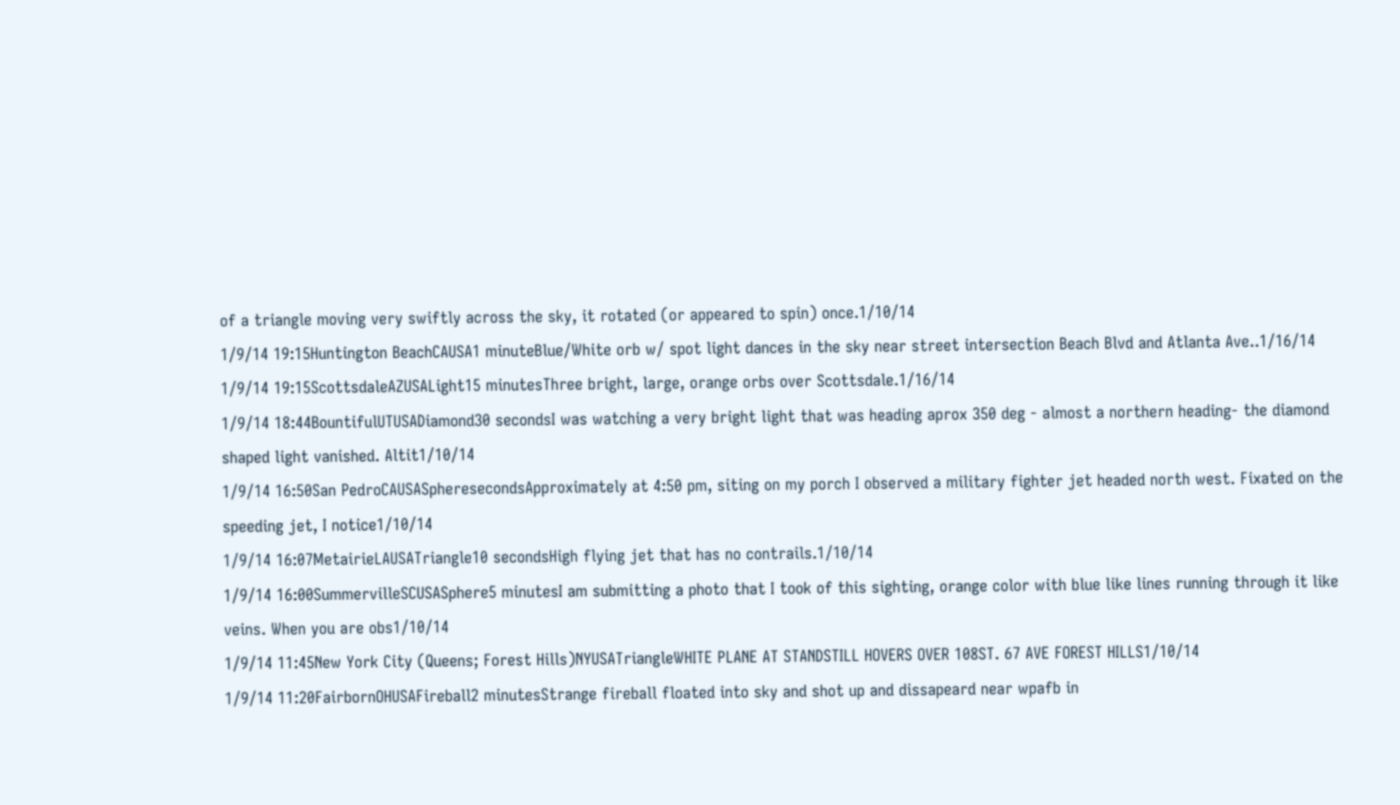of a triangle moving very swiftly across the sky, it rotated (or appeared to spin) once.1/10/14
1/9/14 19:15Huntington BeachCAUSA1 minuteBlue/White orb w/ spot light dances in the sky near street intersection Beach Blvd and Atlanta Ave..1/16/14
1/9/14 19:15ScottsdaleAZUSALight15 minutesThree bright, large, orange orbs over Scottsdale.1/16/14
1/9/14 18:44BountifulUTUSADiamond30 secondsI was watching a very bright light that was heading aprox 350 deg - almost a northern heading- the diamond shaped light vanished. Altit1/10/14
1/9/14 16:50San PedroCAUSASpheresecondsApproximately at 4:50 pm, siting on my porch I observed a military fighter jet headed north west. Fixated on the speeding jet, I notice1/10/14
1/9/14 16:07MetairieLAUSATriangle10 secondsHigh flying jet that has no contrails.1/10/14
1/9/14 16:00SummervilleSCUSASphere5 minutesI am submitting a photo that I took of this sighting, orange color with blue like lines running through it like veins. When you are obs1/10/14
1/9/14 11:45New York City (Queens; Forest Hills)NYUSATriangleWHITE PLANE AT STANDSTILL HOVERS OVER 108ST. 67 AVE FOREST HILLS1/10/14
1/9/14 11:20FairbornOHUSAFireball2 minutesStrange fireball floated into sky and shot up and dissapeard near wpafb in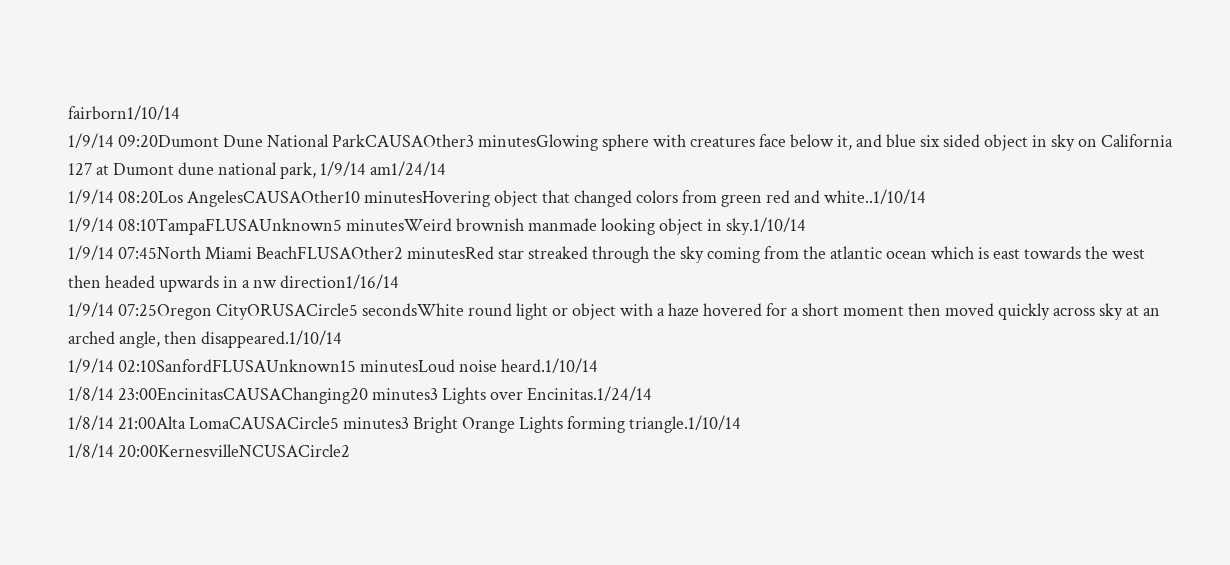fairborn1/10/14
1/9/14 09:20Dumont Dune National ParkCAUSAOther3 minutesGlowing sphere with creatures face below it, and blue six sided object in sky on California 127 at Dumont dune national park, 1/9/14 am1/24/14
1/9/14 08:20Los AngelesCAUSAOther10 minutesHovering object that changed colors from green red and white..1/10/14
1/9/14 08:10TampaFLUSAUnknown5 minutesWeird brownish manmade looking object in sky.1/10/14
1/9/14 07:45North Miami BeachFLUSAOther2 minutesRed star streaked through the sky coming from the atlantic ocean which is east towards the west then headed upwards in a nw direction1/16/14
1/9/14 07:25Oregon CityORUSACircle5 secondsWhite round light or object with a haze hovered for a short moment then moved quickly across sky at an arched angle, then disappeared.1/10/14
1/9/14 02:10SanfordFLUSAUnknown15 minutesLoud noise heard.1/10/14
1/8/14 23:00EncinitasCAUSAChanging20 minutes3 Lights over Encinitas.1/24/14
1/8/14 21:00Alta LomaCAUSACircle5 minutes3 Bright Orange Lights forming triangle.1/10/14
1/8/14 20:00KernesvilleNCUSACircle2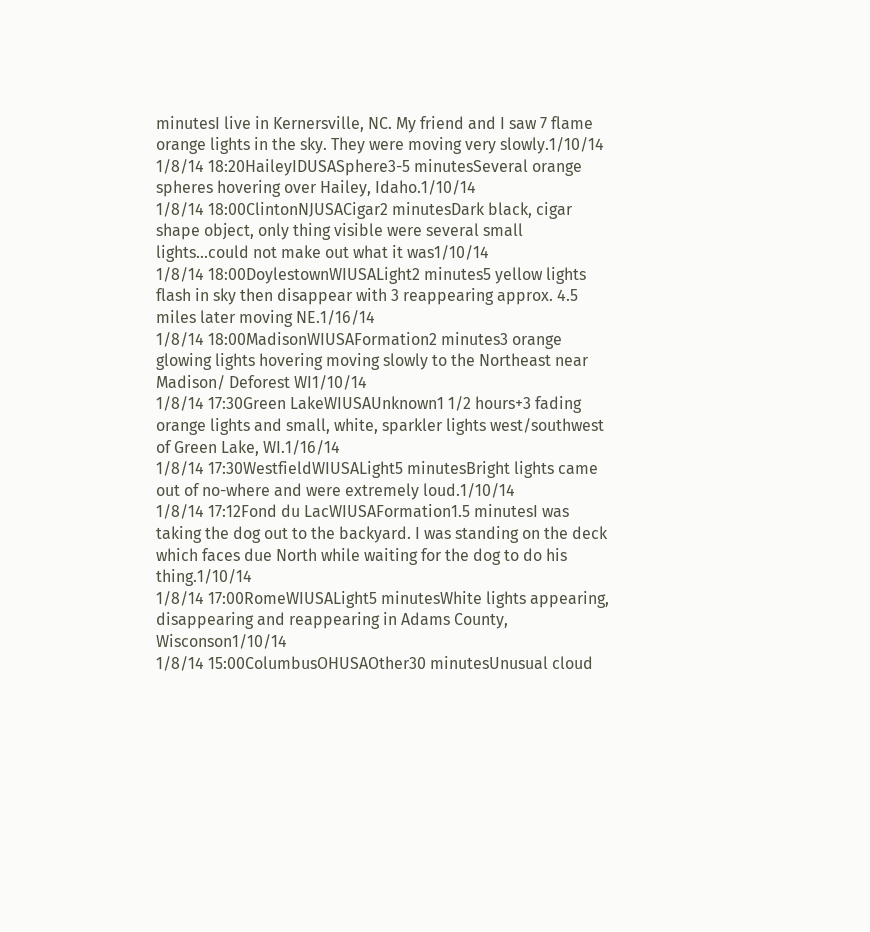minutesI live in Kernersville, NC. My friend and I saw 7 flame orange lights in the sky. They were moving very slowly.1/10/14
1/8/14 18:20HaileyIDUSASphere3-5 minutesSeveral orange spheres hovering over Hailey, Idaho.1/10/14
1/8/14 18:00ClintonNJUSACigar2 minutesDark black, cigar shape object, only thing visible were several small lights...could not make out what it was1/10/14
1/8/14 18:00DoylestownWIUSALight2 minutes5 yellow lights flash in sky then disappear with 3 reappearing approx. 4.5 miles later moving NE.1/16/14
1/8/14 18:00MadisonWIUSAFormation2 minutes3 orange glowing lights hovering moving slowly to the Northeast near Madison/ Deforest WI1/10/14
1/8/14 17:30Green LakeWIUSAUnknown1 1/2 hours+3 fading orange lights and small, white, sparkler lights west/southwest of Green Lake, WI.1/16/14
1/8/14 17:30WestfieldWIUSALight5 minutesBright lights came out of no-where and were extremely loud.1/10/14
1/8/14 17:12Fond du LacWIUSAFormation1.5 minutesI was taking the dog out to the backyard. I was standing on the deck which faces due North while waiting for the dog to do his thing.1/10/14
1/8/14 17:00RomeWIUSALight5 minutesWhite lights appearing, disappearing and reappearing in Adams County, Wisconson1/10/14
1/8/14 15:00ColumbusOHUSAOther30 minutesUnusual cloud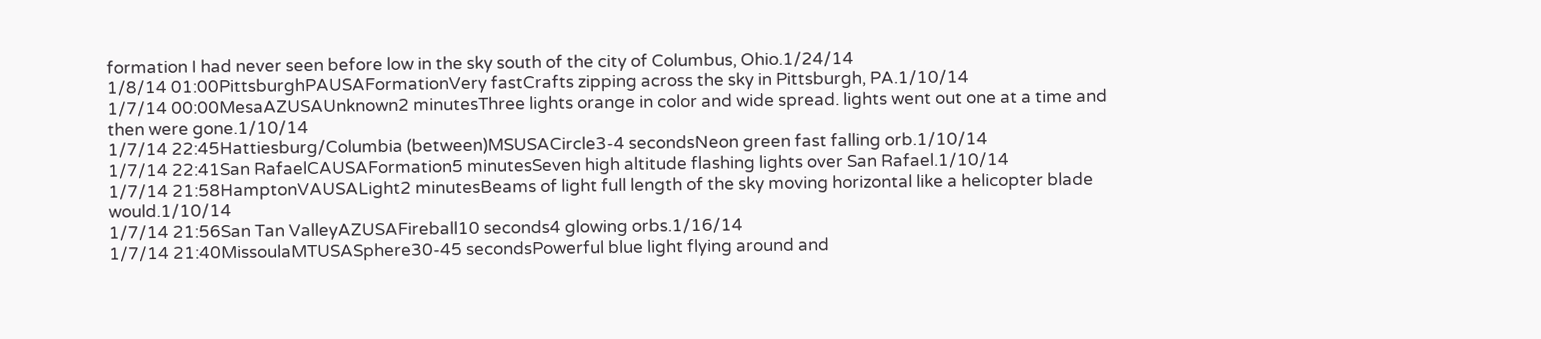formation I had never seen before low in the sky south of the city of Columbus, Ohio.1/24/14
1/8/14 01:00PittsburghPAUSAFormationVery fastCrafts zipping across the sky in Pittsburgh, PA.1/10/14
1/7/14 00:00MesaAZUSAUnknown2 minutesThree lights orange in color and wide spread. lights went out one at a time and then were gone.1/10/14
1/7/14 22:45Hattiesburg/Columbia (between)MSUSACircle3-4 secondsNeon green fast falling orb.1/10/14
1/7/14 22:41San RafaelCAUSAFormation5 minutesSeven high altitude flashing lights over San Rafael.1/10/14
1/7/14 21:58HamptonVAUSALight2 minutesBeams of light full length of the sky moving horizontal like a helicopter blade would.1/10/14
1/7/14 21:56San Tan ValleyAZUSAFireball10 seconds4 glowing orbs.1/16/14
1/7/14 21:40MissoulaMTUSASphere30-45 secondsPowerful blue light flying around and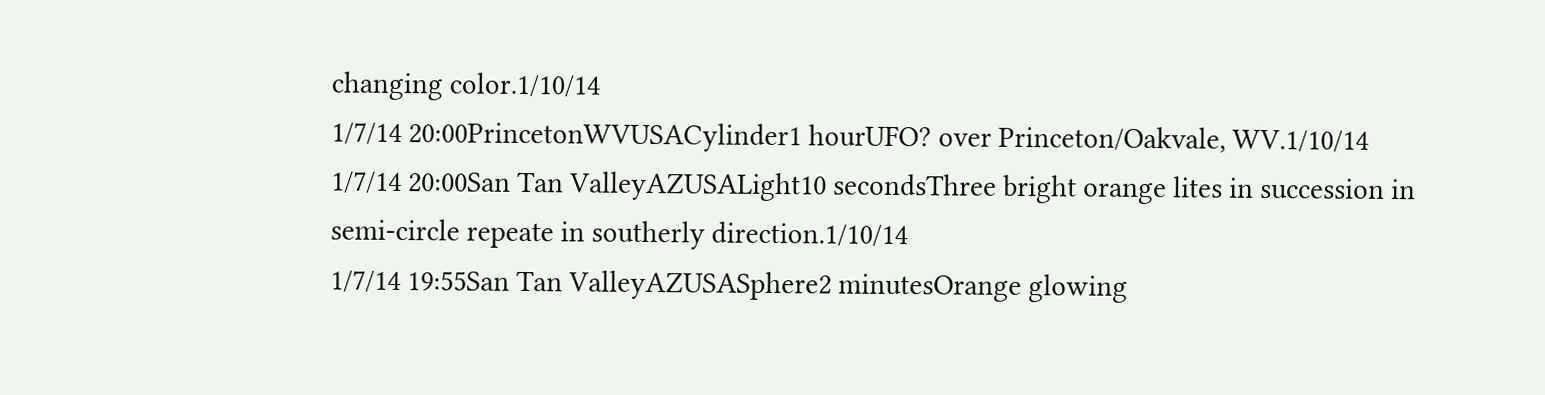changing color.1/10/14
1/7/14 20:00PrincetonWVUSACylinder1 hourUFO? over Princeton/Oakvale, WV.1/10/14
1/7/14 20:00San Tan ValleyAZUSALight10 secondsThree bright orange lites in succession in semi-circle repeate in southerly direction.1/10/14
1/7/14 19:55San Tan ValleyAZUSASphere2 minutesOrange glowing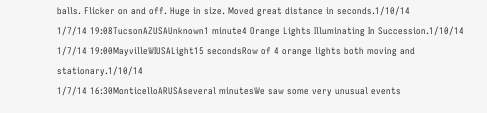balls. Flicker on and off. Huge in size. Moved great distance in seconds.1/10/14
1/7/14 19:08TucsonAZUSAUnknown1 minute4 Orange Lights Illuminating In Succession.1/10/14
1/7/14 19:00MayvilleWIUSALight15 secondsRow of 4 orange lights both moving and stationary.1/10/14
1/7/14 16:30MonticelloARUSAseveral minutesWe saw some very unusual events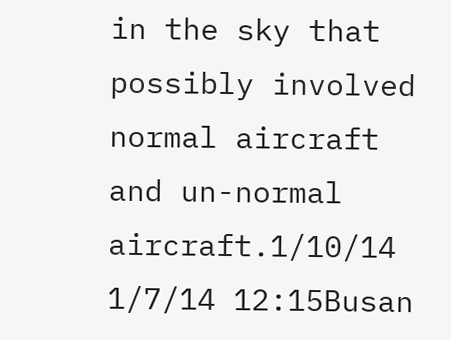in the sky that possibly involved normal aircraft and un-normal aircraft.1/10/14
1/7/14 12:15Busan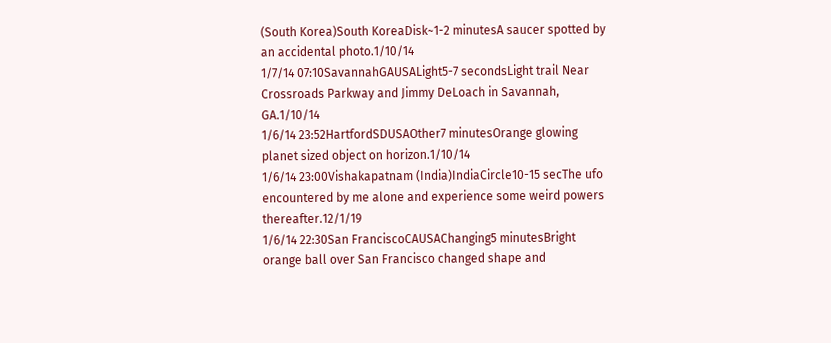(South Korea)South KoreaDisk~1-2 minutesA saucer spotted by an accidental photo.1/10/14
1/7/14 07:10SavannahGAUSALight5-7 secondsLight trail Near Crossroads Parkway and Jimmy DeLoach in Savannah, GA.1/10/14
1/6/14 23:52HartfordSDUSAOther7 minutesOrange glowing planet sized object on horizon.1/10/14
1/6/14 23:00Vishakapatnam (India)IndiaCircle10-15 secThe ufo encountered by me alone and experience some weird powers thereafter.12/1/19
1/6/14 22:30San FranciscoCAUSAChanging5 minutesBright orange ball over San Francisco changed shape and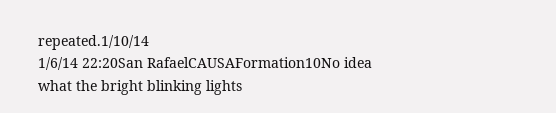repeated.1/10/14
1/6/14 22:20San RafaelCAUSAFormation10No idea what the bright blinking lights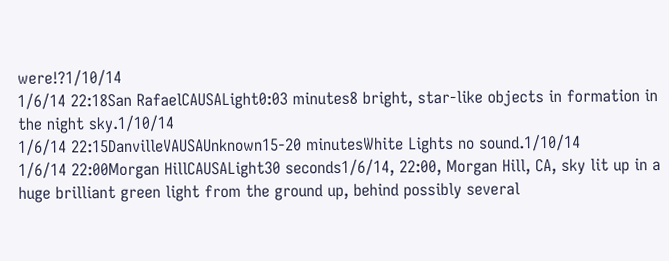were!?1/10/14
1/6/14 22:18San RafaelCAUSALight0:03 minutes8 bright, star-like objects in formation in the night sky.1/10/14
1/6/14 22:15DanvilleVAUSAUnknown15-20 minutesWhite Lights no sound.1/10/14
1/6/14 22:00Morgan HillCAUSALight30 seconds1/6/14, 22:00, Morgan Hill, CA, sky lit up in a huge brilliant green light from the ground up, behind possibly several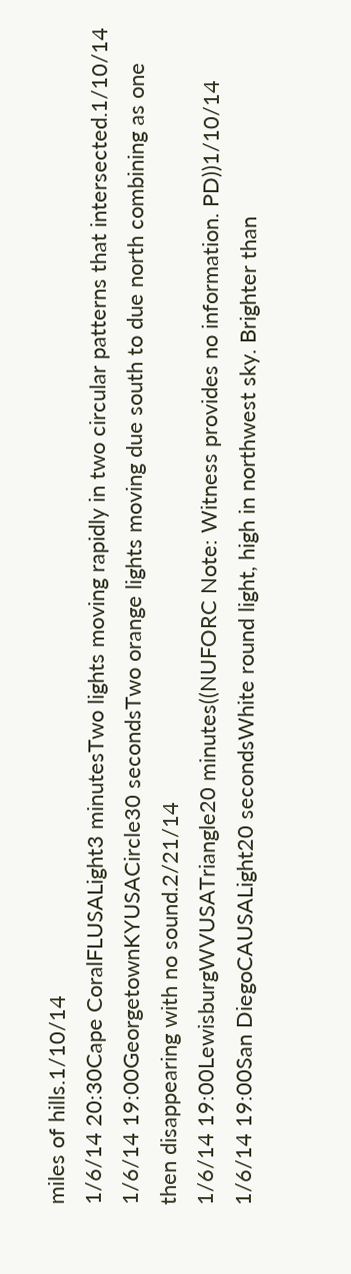miles of hills.1/10/14
1/6/14 20:30Cape CoralFLUSALight3 minutesTwo lights moving rapidly in two circular patterns that intersected.1/10/14
1/6/14 19:00GeorgetownKYUSACircle30 secondsTwo orange lights moving due south to due north combining as one then disappearing with no sound.2/21/14
1/6/14 19:00LewisburgWVUSATriangle20 minutes((NUFORC Note: Witness provides no information. PD))1/10/14
1/6/14 19:00San DiegoCAUSALight20 secondsWhite round light, high in northwest sky. Brighter than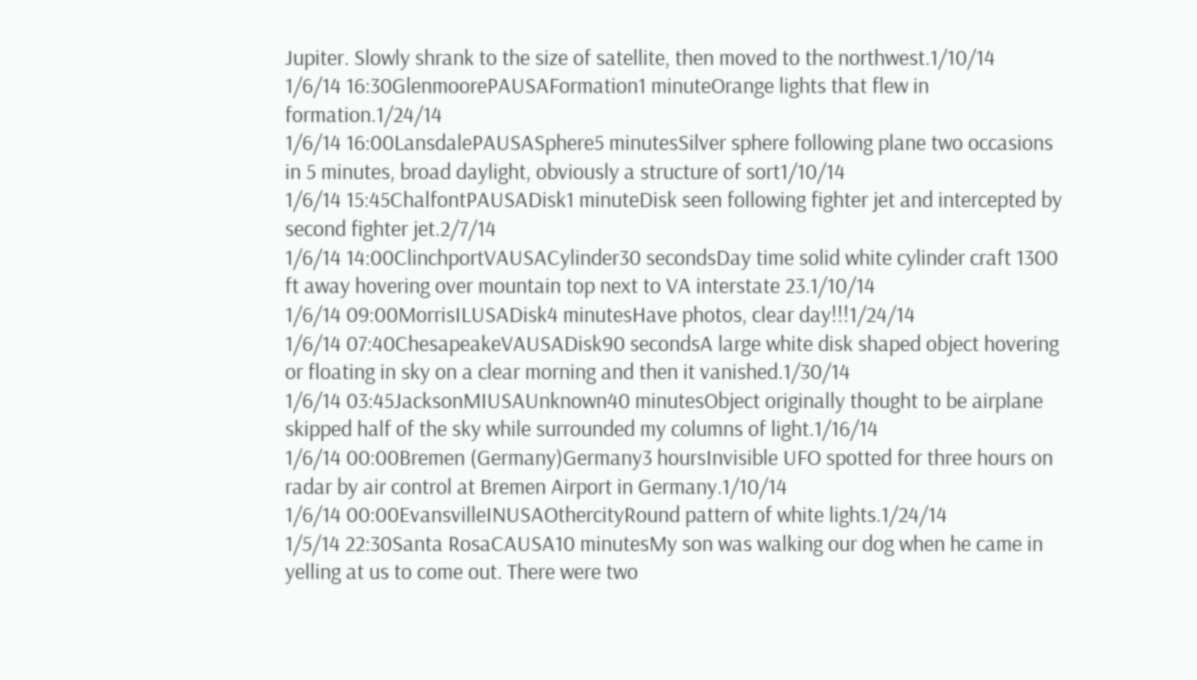Jupiter. Slowly shrank to the size of satellite, then moved to the northwest.1/10/14
1/6/14 16:30GlenmoorePAUSAFormation1 minuteOrange lights that flew in formation.1/24/14
1/6/14 16:00LansdalePAUSASphere5 minutesSilver sphere following plane two occasions in 5 minutes, broad daylight, obviously a structure of sort1/10/14
1/6/14 15:45ChalfontPAUSADisk1 minuteDisk seen following fighter jet and intercepted by second fighter jet.2/7/14
1/6/14 14:00ClinchportVAUSACylinder30 secondsDay time solid white cylinder craft 1300 ft away hovering over mountain top next to VA interstate 23.1/10/14
1/6/14 09:00MorrisILUSADisk4 minutesHave photos, clear day!!!1/24/14
1/6/14 07:40ChesapeakeVAUSADisk90 secondsA large white disk shaped object hovering or floating in sky on a clear morning and then it vanished.1/30/14
1/6/14 03:45JacksonMIUSAUnknown40 minutesObject originally thought to be airplane skipped half of the sky while surrounded my columns of light.1/16/14
1/6/14 00:00Bremen (Germany)Germany3 hoursInvisible UFO spotted for three hours on radar by air control at Bremen Airport in Germany.1/10/14
1/6/14 00:00EvansvilleINUSAOthercityRound pattern of white lights.1/24/14
1/5/14 22:30Santa RosaCAUSA10 minutesMy son was walking our dog when he came in yelling at us to come out. There were two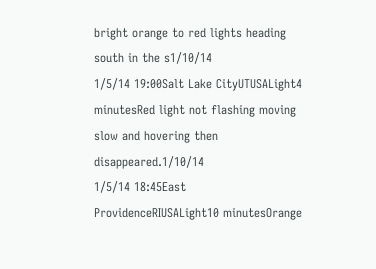bright orange to red lights heading south in the s1/10/14
1/5/14 19:00Salt Lake CityUTUSALight4 minutesRed light not flashing moving slow and hovering then disappeared.1/10/14
1/5/14 18:45East ProvidenceRIUSALight10 minutesOrange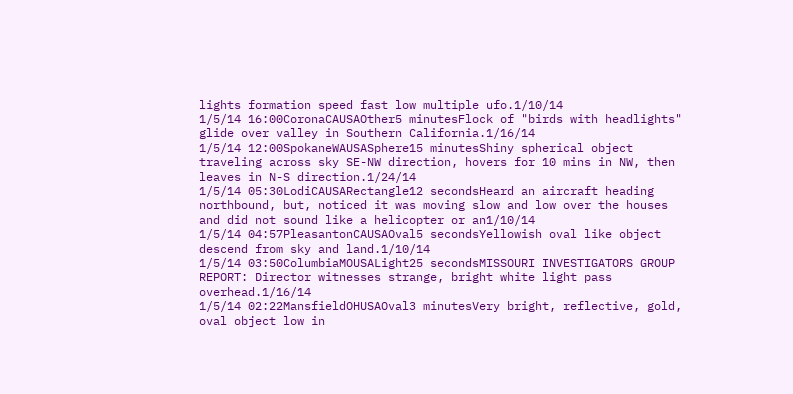lights formation speed fast low multiple ufo.1/10/14
1/5/14 16:00CoronaCAUSAOther5 minutesFlock of "birds with headlights" glide over valley in Southern California.1/16/14
1/5/14 12:00SpokaneWAUSASphere15 minutesShiny spherical object traveling across sky SE-NW direction, hovers for 10 mins in NW, then leaves in N-S direction.1/24/14
1/5/14 05:30LodiCAUSARectangle12 secondsHeard an aircraft heading northbound, but, noticed it was moving slow and low over the houses and did not sound like a helicopter or an1/10/14
1/5/14 04:57PleasantonCAUSAOval5 secondsYellowish oval like object descend from sky and land.1/10/14
1/5/14 03:50ColumbiaMOUSALight25 secondsMISSOURI INVESTIGATORS GROUP REPORT: Director witnesses strange, bright white light pass overhead.1/16/14
1/5/14 02:22MansfieldOHUSAOval3 minutesVery bright, reflective, gold, oval object low in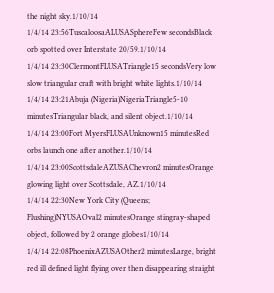the night sky.1/10/14
1/4/14 23:56TuscaloosaALUSASphereFew secondsBlack orb spotted over Interstate 20/59.1/10/14
1/4/14 23:30ClermontFLUSATriangle15 secondsVery low slow triangular craft with bright white lights.1/10/14
1/4/14 23:21Abuja (Nigeria)NigeriaTriangle5-10 minutesTriangular black, and silent object.1/10/14
1/4/14 23:00Fort MyersFLUSAUnknown15 minutesRed orbs launch one after another.1/10/14
1/4/14 23:00ScottsdaleAZUSAChevron2 minutesOrange glowing light over Scottsdale, AZ.1/10/14
1/4/14 22:30New York City (Queens; Flushing)NYUSAOval2 minutesOrange stingray-shaped object, followed by 2 orange globes1/10/14
1/4/14 22:08PhoenixAZUSAOther2 minutesLarge, bright red ill defined light flying over then disappearing straight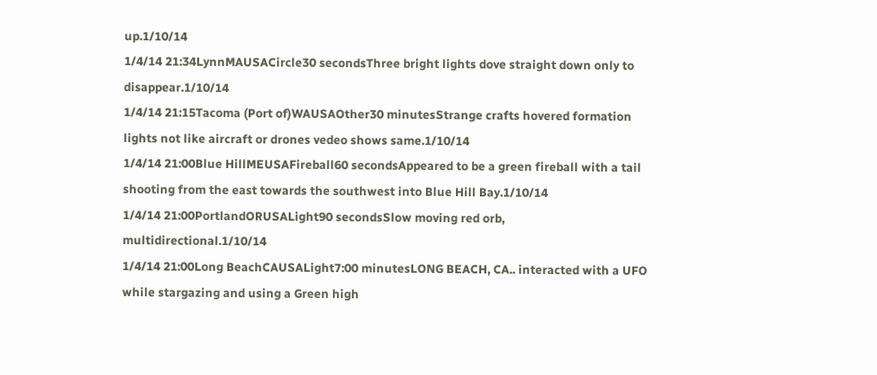up.1/10/14
1/4/14 21:34LynnMAUSACircle30 secondsThree bright lights dove straight down only to disappear.1/10/14
1/4/14 21:15Tacoma (Port of)WAUSAOther30 minutesStrange crafts hovered formation lights not like aircraft or drones vedeo shows same.1/10/14
1/4/14 21:00Blue HillMEUSAFireball60 secondsAppeared to be a green fireball with a tail shooting from the east towards the southwest into Blue Hill Bay.1/10/14
1/4/14 21:00PortlandORUSALight90 secondsSlow moving red orb, multidirectional.1/10/14
1/4/14 21:00Long BeachCAUSALight7:00 minutesLONG BEACH, CA.. interacted with a UFO while stargazing and using a Green high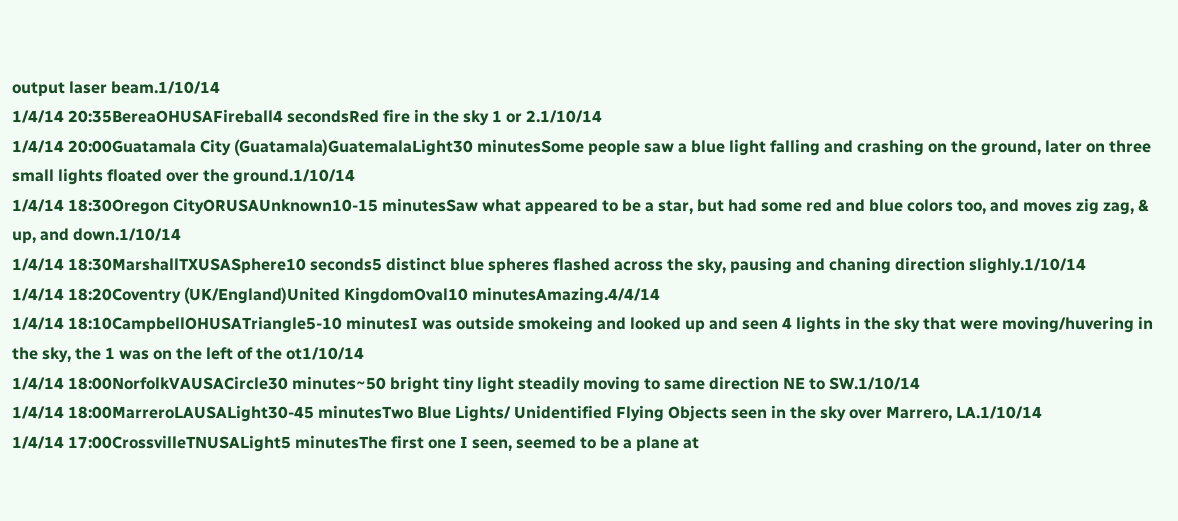output laser beam.1/10/14
1/4/14 20:35BereaOHUSAFireball4 secondsRed fire in the sky 1 or 2.1/10/14
1/4/14 20:00Guatamala City (Guatamala)GuatemalaLight30 minutesSome people saw a blue light falling and crashing on the ground, later on three small lights floated over the ground.1/10/14
1/4/14 18:30Oregon CityORUSAUnknown10-15 minutesSaw what appeared to be a star, but had some red and blue colors too, and moves zig zag, & up, and down.1/10/14
1/4/14 18:30MarshallTXUSASphere10 seconds5 distinct blue spheres flashed across the sky, pausing and chaning direction slighly.1/10/14
1/4/14 18:20Coventry (UK/England)United KingdomOval10 minutesAmazing.4/4/14
1/4/14 18:10CampbellOHUSATriangle5-10 minutesI was outside smokeing and looked up and seen 4 lights in the sky that were moving/huvering in the sky, the 1 was on the left of the ot1/10/14
1/4/14 18:00NorfolkVAUSACircle30 minutes~50 bright tiny light steadily moving to same direction NE to SW.1/10/14
1/4/14 18:00MarreroLAUSALight30-45 minutesTwo Blue Lights/ Unidentified Flying Objects seen in the sky over Marrero, LA.1/10/14
1/4/14 17:00CrossvilleTNUSALight5 minutesThe first one I seen, seemed to be a plane at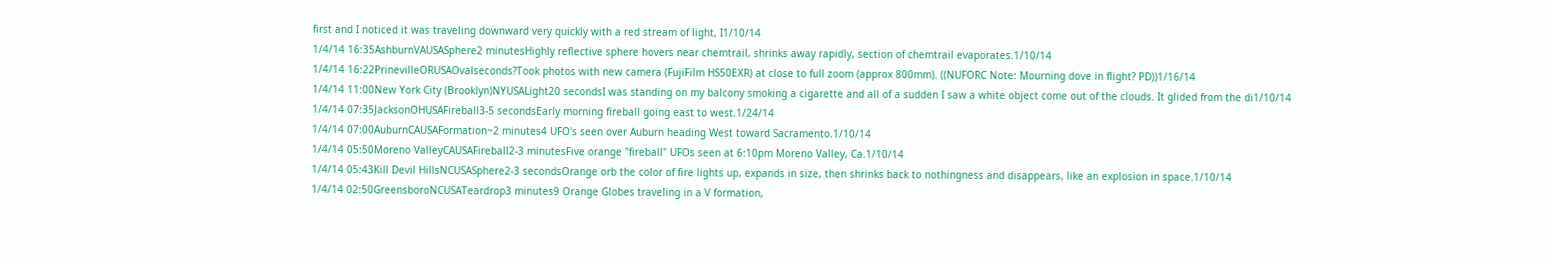first and I noticed it was traveling downward very quickly with a red stream of light, I1/10/14
1/4/14 16:35AshburnVAUSASphere2 minutesHighly reflective sphere hovers near chemtrail, shrinks away rapidly, section of chemtrail evaporates.1/10/14
1/4/14 16:22PrinevilleORUSAOvalseconds?Took photos with new camera (FujiFilm HS50EXR) at close to full zoom (approx 800mm). ((NUFORC Note: Mourning dove in flight? PD))1/16/14
1/4/14 11:00New York City (Brooklyn)NYUSALight20 secondsI was standing on my balcony smoking a cigarette and all of a sudden I saw a white object come out of the clouds. It glided from the di1/10/14
1/4/14 07:35JacksonOHUSAFireball3-5 secondsEarly morning fireball going east to west.1/24/14
1/4/14 07:00AuburnCAUSAFormation~2 minutes4 UFO's seen over Auburn heading West toward Sacramento.1/10/14
1/4/14 05:50Moreno ValleyCAUSAFireball2-3 minutesFive orange "fireball" UFOs seen at 6:10pm Moreno Valley, Ca.1/10/14
1/4/14 05:43Kill Devil HillsNCUSASphere2-3 secondsOrange orb the color of fire lights up, expands in size, then shrinks back to nothingness and disappears, like an explosion in space.1/10/14
1/4/14 02:50GreensboroNCUSATeardrop3 minutes9 Orange Globes traveling in a V formation,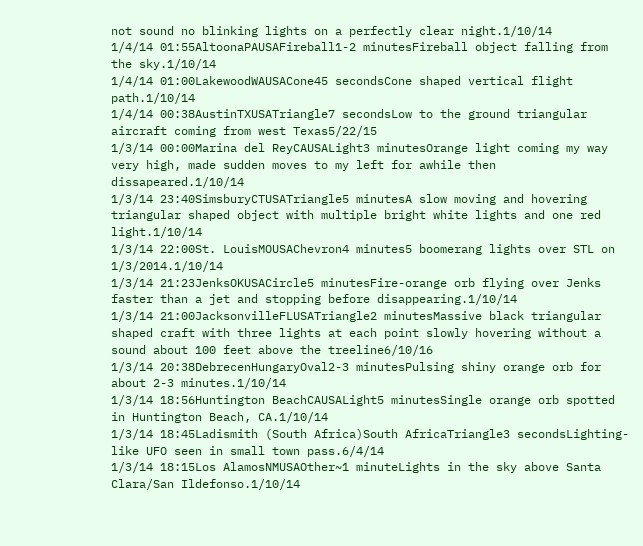not sound no blinking lights on a perfectly clear night.1/10/14
1/4/14 01:55AltoonaPAUSAFireball1-2 minutesFireball object falling from the sky.1/10/14
1/4/14 01:00LakewoodWAUSACone45 secondsCone shaped vertical flight path.1/10/14
1/4/14 00:38AustinTXUSATriangle7 secondsLow to the ground triangular aircraft coming from west Texas5/22/15
1/3/14 00:00Marina del ReyCAUSALight3 minutesOrange light coming my way very high, made sudden moves to my left for awhile then dissapeared.1/10/14
1/3/14 23:40SimsburyCTUSATriangle5 minutesA slow moving and hovering triangular shaped object with multiple bright white lights and one red light.1/10/14
1/3/14 22:00St. LouisMOUSAChevron4 minutes5 boomerang lights over STL on 1/3/2014.1/10/14
1/3/14 21:23JenksOKUSACircle5 minutesFire-orange orb flying over Jenks faster than a jet and stopping before disappearing.1/10/14
1/3/14 21:00JacksonvilleFLUSATriangle2 minutesMassive black triangular shaped craft with three lights at each point slowly hovering without a sound about 100 feet above the treeline6/10/16
1/3/14 20:38DebrecenHungaryOval2-3 minutesPulsing shiny orange orb for about 2-3 minutes.1/10/14
1/3/14 18:56Huntington BeachCAUSALight5 minutesSingle orange orb spotted in Huntington Beach, CA.1/10/14
1/3/14 18:45Ladismith (South Africa)South AfricaTriangle3 secondsLighting-like UFO seen in small town pass.6/4/14
1/3/14 18:15Los AlamosNMUSAOther~1 minuteLights in the sky above Santa Clara/San Ildefonso.1/10/14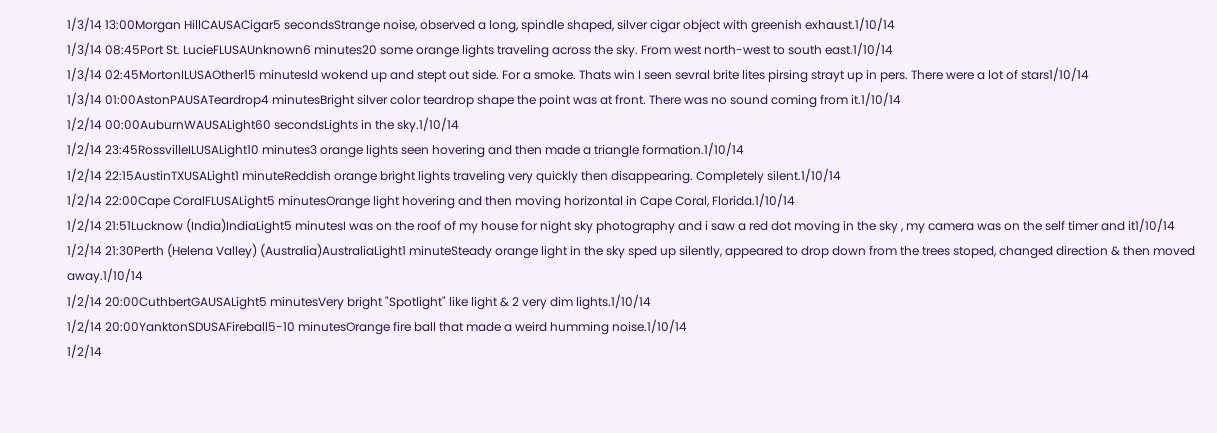1/3/14 13:00Morgan HillCAUSACigar5 secondsStrange noise, observed a long, spindle shaped, silver cigar object with greenish exhaust.1/10/14
1/3/14 08:45Port St. LucieFLUSAUnknown6 minutes20 some orange lights traveling across the sky. From west north-west to south east.1/10/14
1/3/14 02:45MortonILUSAOther15 minutesId wokend up and stept out side. For a smoke. Thats win I seen sevral brite lites pirsing strayt up in pers. There were a lot of stars1/10/14
1/3/14 01:00AstonPAUSATeardrop4 minutesBright silver color teardrop shape the point was at front. There was no sound coming from it.1/10/14
1/2/14 00:00AuburnWAUSALight60 secondsLights in the sky.1/10/14
1/2/14 23:45RossvilleILUSALight10 minutes3 orange lights seen hovering and then made a triangle formation.1/10/14
1/2/14 22:15AustinTXUSALight1 minuteReddish orange bright lights traveling very quickly then disappearing. Completely silent.1/10/14
1/2/14 22:00Cape CoralFLUSALight5 minutesOrange light hovering and then moving horizontal in Cape Coral, Florida.1/10/14
1/2/14 21:51Lucknow (India)IndiaLight5 minutesI was on the roof of my house for night sky photography and i saw a red dot moving in the sky , my camera was on the self timer and it1/10/14
1/2/14 21:30Perth (Helena Valley) (Australia)AustraliaLight1 minuteSteady orange light in the sky sped up silently, appeared to drop down from the trees stoped, changed direction & then moved away.1/10/14
1/2/14 20:00CuthbertGAUSALight5 minutesVery bright "Spotlight" like light & 2 very dim lights.1/10/14
1/2/14 20:00YanktonSDUSAFireball5-10 minutesOrange fire ball that made a weird humming noise.1/10/14
1/2/14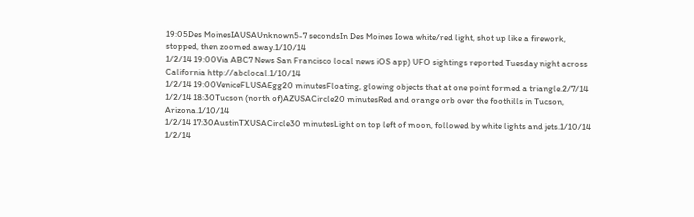19:05Des MoinesIAUSAUnknown5-7 secondsIn Des Moines Iowa white/red light, shot up like a firework, stopped, then zoomed away.1/10/14
1/2/14 19:00Via ABC7 News San Francisco local news iOS app) UFO sightings reported Tuesday night across California http://abclocal.1/10/14
1/2/14 19:00VeniceFLUSAEgg20 minutesFloating, glowing objects that at one point formed a triangle.2/7/14
1/2/14 18:30Tucson (north of)AZUSACircle20 minutesRed and orange orb over the foothills in Tucson, Arizona.1/10/14
1/2/14 17:30AustinTXUSACircle30 minutesLight on top left of moon, followed by white lights and jets.1/10/14
1/2/14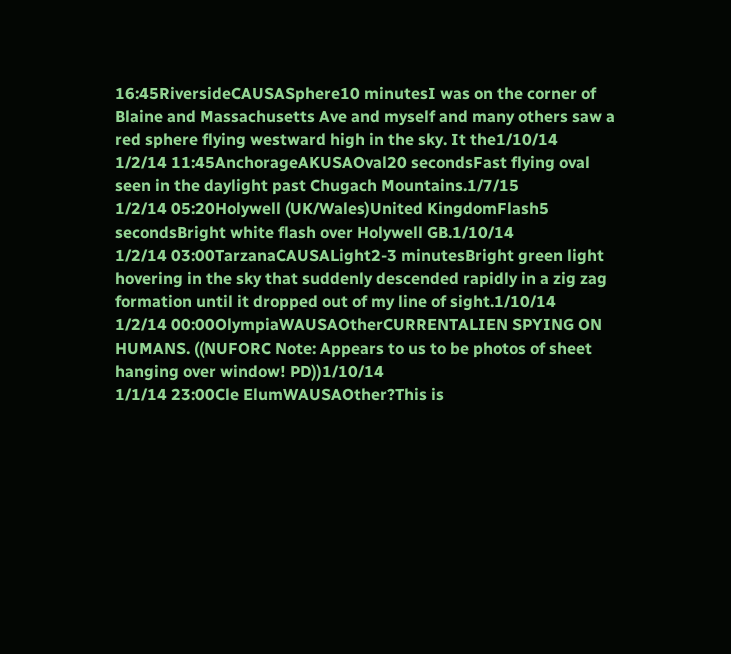16:45RiversideCAUSASphere10 minutesI was on the corner of Blaine and Massachusetts Ave and myself and many others saw a red sphere flying westward high in the sky. It the1/10/14
1/2/14 11:45AnchorageAKUSAOval20 secondsFast flying oval seen in the daylight past Chugach Mountains.1/7/15
1/2/14 05:20Holywell (UK/Wales)United KingdomFlash5 secondsBright white flash over Holywell GB.1/10/14
1/2/14 03:00TarzanaCAUSALight2-3 minutesBright green light hovering in the sky that suddenly descended rapidly in a zig zag formation until it dropped out of my line of sight.1/10/14
1/2/14 00:00OlympiaWAUSAOtherCURRENTALIEN SPYING ON HUMANS. ((NUFORC Note: Appears to us to be photos of sheet hanging over window! PD))1/10/14
1/1/14 23:00Cle ElumWAUSAOther?This is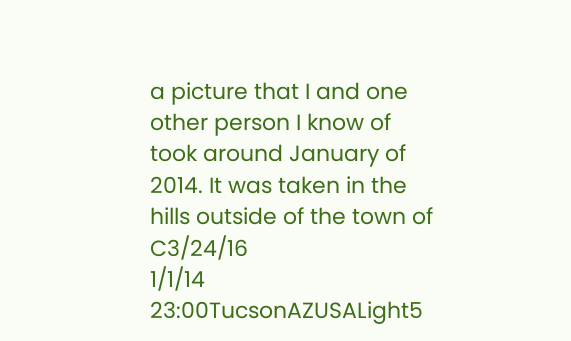a picture that I and one other person I know of took around January of 2014. It was taken in the hills outside of the town of C3/24/16
1/1/14 23:00TucsonAZUSALight5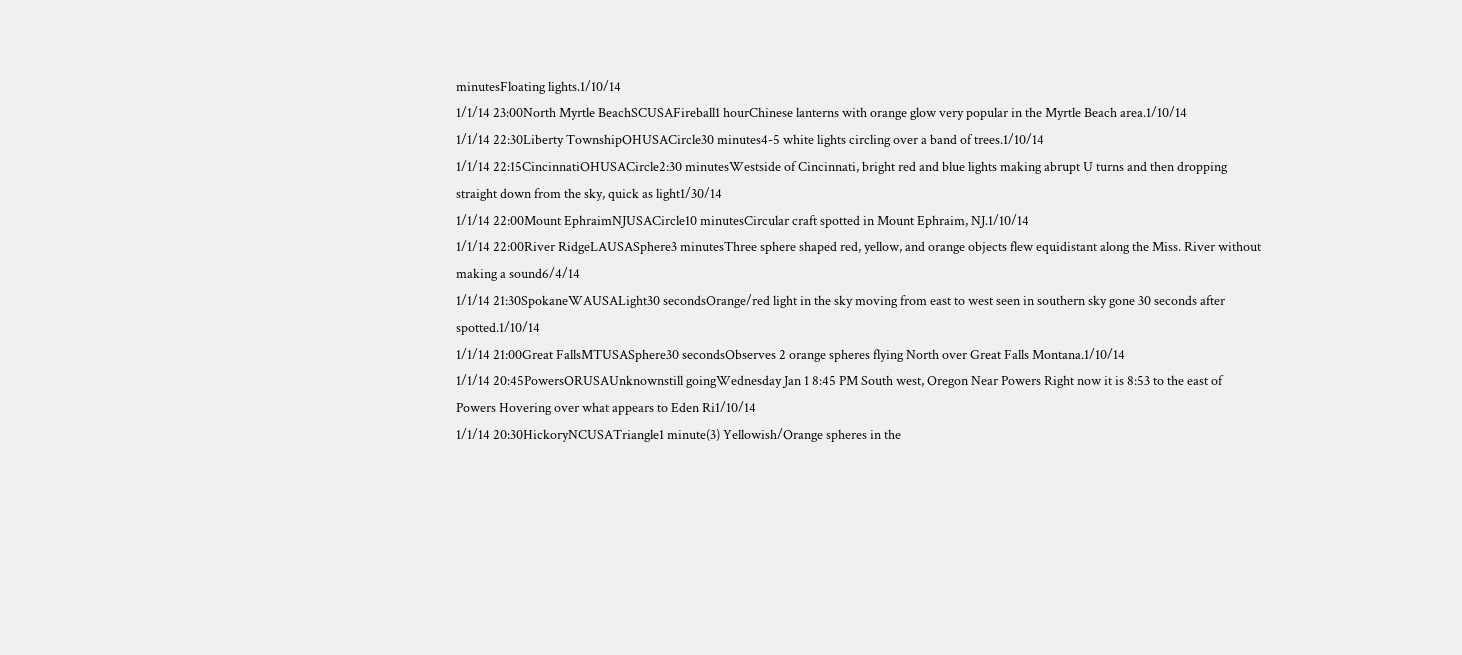minutesFloating lights.1/10/14
1/1/14 23:00North Myrtle BeachSCUSAFireball1 hourChinese lanterns with orange glow very popular in the Myrtle Beach area.1/10/14
1/1/14 22:30Liberty TownshipOHUSACircle30 minutes4-5 white lights circling over a band of trees.1/10/14
1/1/14 22:15CincinnatiOHUSACircle2:30 minutesWestside of Cincinnati, bright red and blue lights making abrupt U turns and then dropping straight down from the sky, quick as light1/30/14
1/1/14 22:00Mount EphraimNJUSACircle10 minutesCircular craft spotted in Mount Ephraim, NJ.1/10/14
1/1/14 22:00River RidgeLAUSASphere3 minutesThree sphere shaped red, yellow, and orange objects flew equidistant along the Miss. River without making a sound6/4/14
1/1/14 21:30SpokaneWAUSALight30 secondsOrange/red light in the sky moving from east to west seen in southern sky gone 30 seconds after spotted.1/10/14
1/1/14 21:00Great FallsMTUSASphere30 secondsObserves 2 orange spheres flying North over Great Falls Montana.1/10/14
1/1/14 20:45PowersORUSAUnknownstill goingWednesday Jan 1 8:45 PM South west, Oregon Near Powers Right now it is 8:53 to the east of Powers Hovering over what appears to Eden Ri1/10/14
1/1/14 20:30HickoryNCUSATriangle1 minute(3) Yellowish/Orange spheres in the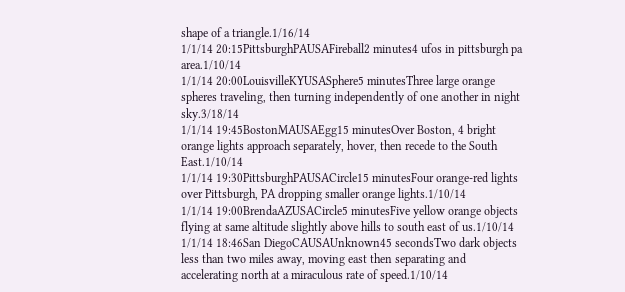shape of a triangle.1/16/14
1/1/14 20:15PittsburghPAUSAFireball2 minutes4 ufos in pittsburgh pa area.1/10/14
1/1/14 20:00LouisvilleKYUSASphere5 minutesThree large orange spheres traveling, then turning independently of one another in night sky.3/18/14
1/1/14 19:45BostonMAUSAEgg15 minutesOver Boston, 4 bright orange lights approach separately, hover, then recede to the South East.1/10/14
1/1/14 19:30PittsburghPAUSACircle15 minutesFour orange-red lights over Pittsburgh, PA dropping smaller orange lights.1/10/14
1/1/14 19:00BrendaAZUSACircle5 minutesFive yellow orange objects flying at same altitude slightly above hills to south east of us.1/10/14
1/1/14 18:46San DiegoCAUSAUnknown45 secondsTwo dark objects less than two miles away, moving east then separating and accelerating north at a miraculous rate of speed.1/10/14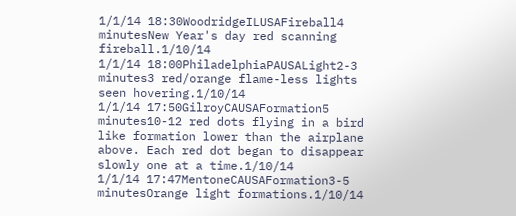1/1/14 18:30WoodridgeILUSAFireball4 minutesNew Year's day red scanning fireball.1/10/14
1/1/14 18:00PhiladelphiaPAUSALight2-3 minutes3 red/orange flame-less lights seen hovering.1/10/14
1/1/14 17:50GilroyCAUSAFormation5 minutes10-12 red dots flying in a bird like formation lower than the airplane above. Each red dot began to disappear slowly one at a time.1/10/14
1/1/14 17:47MentoneCAUSAFormation3-5 minutesOrange light formations.1/10/14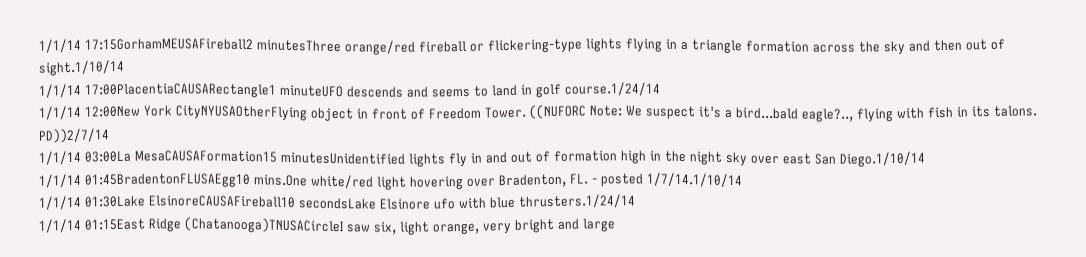1/1/14 17:15GorhamMEUSAFireball2 minutesThree orange/red fireball or flickering-type lights flying in a triangle formation across the sky and then out of sight.1/10/14
1/1/14 17:00PlacentiaCAUSARectangle1 minuteUFO descends and seems to land in golf course.1/24/14
1/1/14 12:00New York CityNYUSAOtherFlying object in front of Freedom Tower. ((NUFORC Note: We suspect it's a bird...bald eagle?.., flying with fish in its talons. PD))2/7/14
1/1/14 03:00La MesaCAUSAFormation15 minutesUnidentified lights fly in and out of formation high in the night sky over east San Diego.1/10/14
1/1/14 01:45BradentonFLUSAEgg10 mins.One white/red light hovering over Bradenton, FL. - posted 1/7/14.1/10/14
1/1/14 01:30Lake ElsinoreCAUSAFireball10 secondsLake Elsinore ufo with blue thrusters.1/24/14
1/1/14 01:15East Ridge (Chatanooga)TNUSACircleI saw six, light orange, very bright and large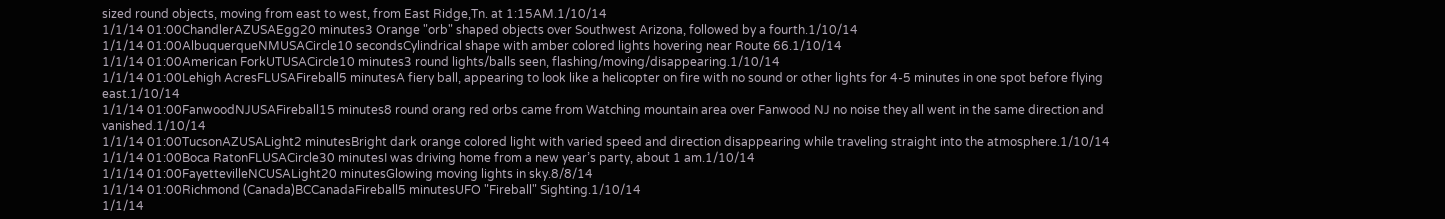sized round objects, moving from east to west, from East Ridge,Tn. at 1:15AM.1/10/14
1/1/14 01:00ChandlerAZUSAEgg20 minutes3 Orange "orb" shaped objects over Southwest Arizona, followed by a fourth.1/10/14
1/1/14 01:00AlbuquerqueNMUSACircle10 secondsCylindrical shape with amber colored lights hovering near Route 66.1/10/14
1/1/14 01:00American ForkUTUSACircle10 minutes3 round lights/balls seen, flashing/moving/disappearing.1/10/14
1/1/14 01:00Lehigh AcresFLUSAFireball5 minutesA fiery ball, appearing to look like a helicopter on fire with no sound or other lights for 4-5 minutes in one spot before flying east.1/10/14
1/1/14 01:00FanwoodNJUSAFireball15 minutes8 round orang red orbs came from Watching mountain area over Fanwood NJ no noise they all went in the same direction and vanished.1/10/14
1/1/14 01:00TucsonAZUSALight2 minutesBright dark orange colored light with varied speed and direction disappearing while traveling straight into the atmosphere.1/10/14
1/1/14 01:00Boca RatonFLUSACircle30 minutesI was driving home from a new year’s party, about 1 am.1/10/14
1/1/14 01:00FayettevilleNCUSALight20 minutesGlowing moving lights in sky.8/8/14
1/1/14 01:00Richmond (Canada)BCCanadaFireball5 minutesUFO "Fireball" Sighting.1/10/14
1/1/14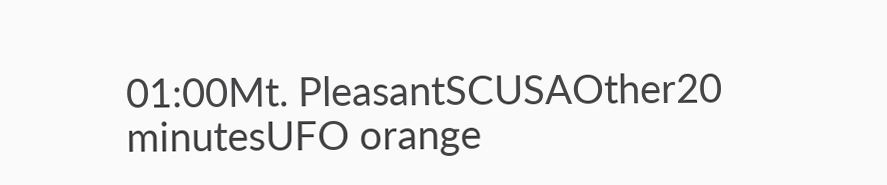01:00Mt. PleasantSCUSAOther20 minutesUFO orange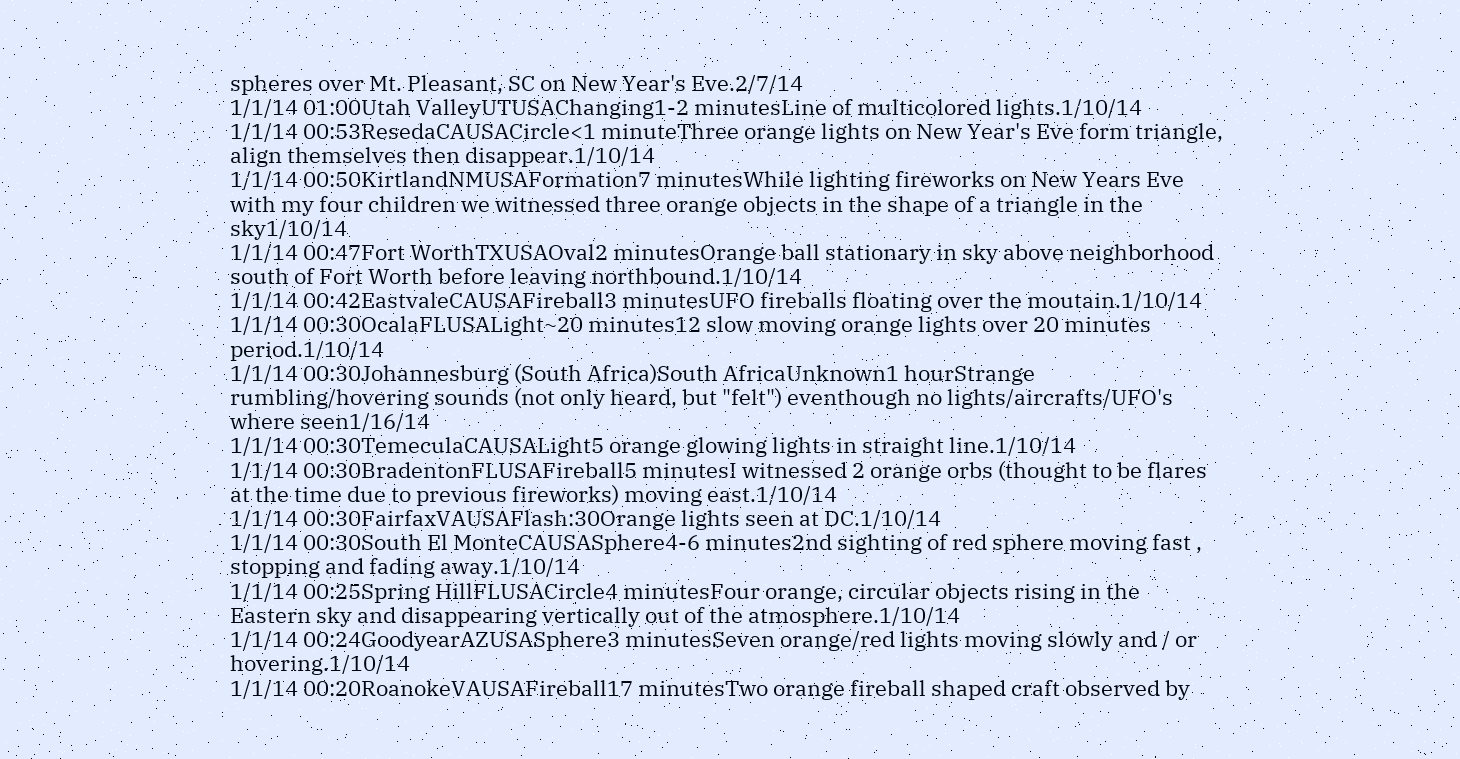spheres over Mt. Pleasant, SC on New Year's Eve.2/7/14
1/1/14 01:00Utah ValleyUTUSAChanging1-2 minutesLine of multicolored lights.1/10/14
1/1/14 00:53ResedaCAUSACircle<1 minuteThree orange lights on New Year's Eve form triangle, align themselves then disappear.1/10/14
1/1/14 00:50KirtlandNMUSAFormation7 minutesWhile lighting fireworks on New Years Eve with my four children we witnessed three orange objects in the shape of a triangle in the sky1/10/14
1/1/14 00:47Fort WorthTXUSAOval2 minutesOrange ball stationary in sky above neighborhood south of Fort Worth before leaving northbound.1/10/14
1/1/14 00:42EastvaleCAUSAFireball3 minutesUFO fireballs floating over the moutain.1/10/14
1/1/14 00:30OcalaFLUSALight~20 minutes12 slow moving orange lights over 20 minutes period.1/10/14
1/1/14 00:30Johannesburg (South Africa)South AfricaUnknown1 hourStrange rumbling/hovering sounds (not only heard, but "felt") eventhough no lights/aircrafts/UFO's where seen1/16/14
1/1/14 00:30TemeculaCAUSALight5 orange glowing lights in straight line.1/10/14
1/1/14 00:30BradentonFLUSAFireball5 minutesI witnessed 2 orange orbs (thought to be flares at the time due to previous fireworks) moving east.1/10/14
1/1/14 00:30FairfaxVAUSAFlash:30Orange lights seen at DC.1/10/14
1/1/14 00:30South El MonteCAUSASphere4-6 minutes2nd sighting of red sphere moving fast , stopping and fading away.1/10/14
1/1/14 00:25Spring HillFLUSACircle4 minutesFour orange, circular objects rising in the Eastern sky and disappearing vertically out of the atmosphere.1/10/14
1/1/14 00:24GoodyearAZUSASphere3 minutesSeven orange/red lights moving slowly and / or hovering.1/10/14
1/1/14 00:20RoanokeVAUSAFireball17 minutesTwo orange fireball shaped craft observed by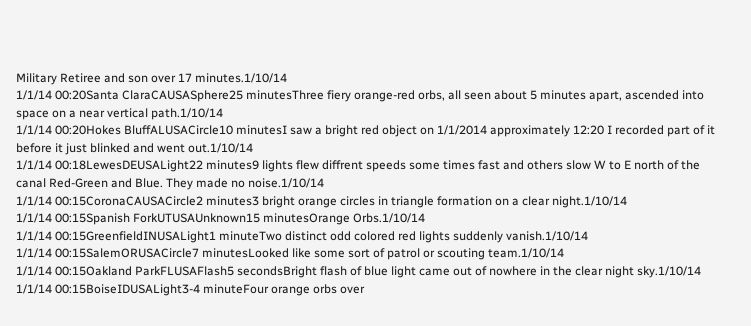Military Retiree and son over 17 minutes.1/10/14
1/1/14 00:20Santa ClaraCAUSASphere25 minutesThree fiery orange-red orbs, all seen about 5 minutes apart, ascended into space on a near vertical path.1/10/14
1/1/14 00:20Hokes BluffALUSACircle10 minutesI saw a bright red object on 1/1/2014 approximately 12:20 I recorded part of it before it just blinked and went out.1/10/14
1/1/14 00:18LewesDEUSALight22 minutes9 lights flew diffrent speeds some times fast and others slow W to E north of the canal Red-Green and Blue. They made no noise.1/10/14
1/1/14 00:15CoronaCAUSACircle2 minutes3 bright orange circles in triangle formation on a clear night.1/10/14
1/1/14 00:15Spanish ForkUTUSAUnknown15 minutesOrange Orbs.1/10/14
1/1/14 00:15GreenfieldINUSALight1 minuteTwo distinct odd colored red lights suddenly vanish.1/10/14
1/1/14 00:15SalemORUSACircle7 minutesLooked like some sort of patrol or scouting team.1/10/14
1/1/14 00:15Oakland ParkFLUSAFlash5 secondsBright flash of blue light came out of nowhere in the clear night sky.1/10/14
1/1/14 00:15BoiseIDUSALight3-4 minuteFour orange orbs over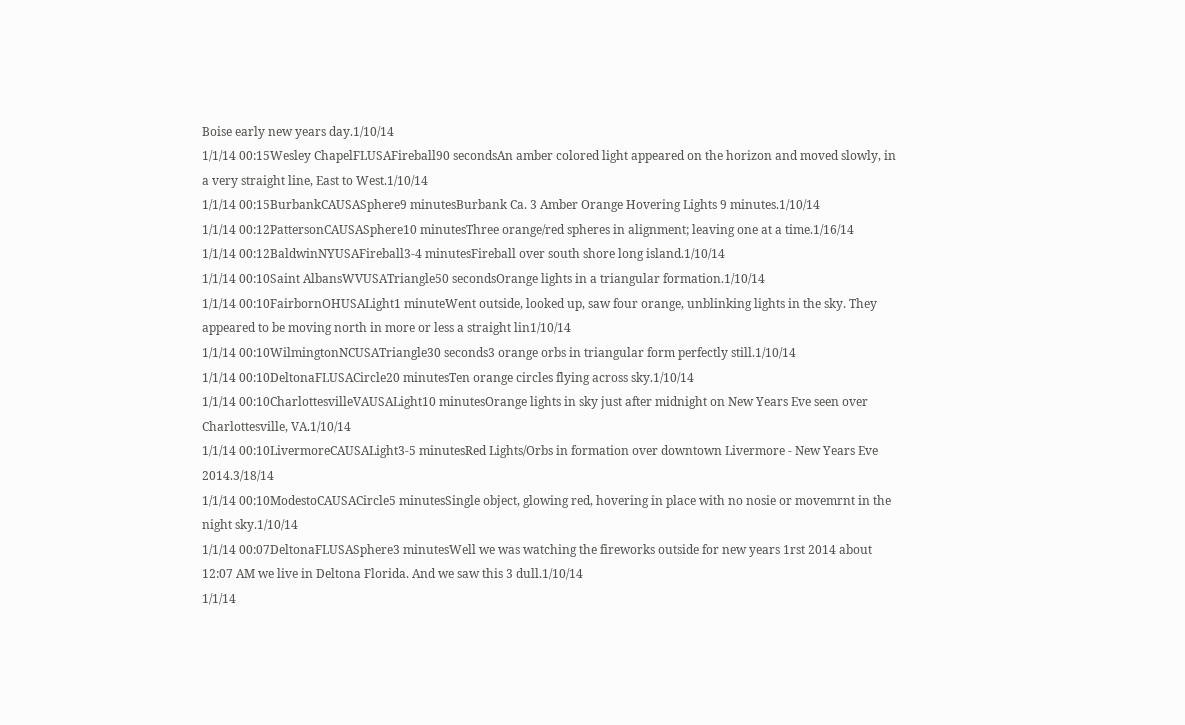Boise early new years day.1/10/14
1/1/14 00:15Wesley ChapelFLUSAFireball90 secondsAn amber colored light appeared on the horizon and moved slowly, in a very straight line, East to West.1/10/14
1/1/14 00:15BurbankCAUSASphere9 minutesBurbank Ca. 3 Amber Orange Hovering Lights 9 minutes.1/10/14
1/1/14 00:12PattersonCAUSASphere10 minutesThree orange/red spheres in alignment; leaving one at a time.1/16/14
1/1/14 00:12BaldwinNYUSAFireball3-4 minutesFireball over south shore long island.1/10/14
1/1/14 00:10Saint AlbansWVUSATriangle50 secondsOrange lights in a triangular formation.1/10/14
1/1/14 00:10FairbornOHUSALight1 minuteWent outside, looked up, saw four orange, unblinking lights in the sky. They appeared to be moving north in more or less a straight lin1/10/14
1/1/14 00:10WilmingtonNCUSATriangle30 seconds3 orange orbs in triangular form perfectly still.1/10/14
1/1/14 00:10DeltonaFLUSACircle20 minutesTen orange circles flying across sky.1/10/14
1/1/14 00:10CharlottesvilleVAUSALight10 minutesOrange lights in sky just after midnight on New Years Eve seen over Charlottesville, VA.1/10/14
1/1/14 00:10LivermoreCAUSALight3-5 minutesRed Lights/Orbs in formation over downtown Livermore - New Years Eve 2014.3/18/14
1/1/14 00:10ModestoCAUSACircle5 minutesSingle object, glowing red, hovering in place with no nosie or movemrnt in the night sky.1/10/14
1/1/14 00:07DeltonaFLUSASphere3 minutesWell we was watching the fireworks outside for new years 1rst 2014 about 12:07 AM we live in Deltona Florida. And we saw this 3 dull.1/10/14
1/1/14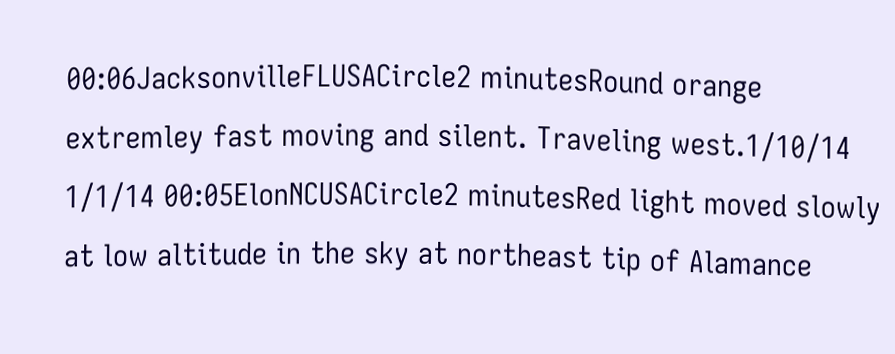00:06JacksonvilleFLUSACircle2 minutesRound orange extremley fast moving and silent. Traveling west.1/10/14
1/1/14 00:05ElonNCUSACircle2 minutesRed light moved slowly at low altitude in the sky at northeast tip of Alamance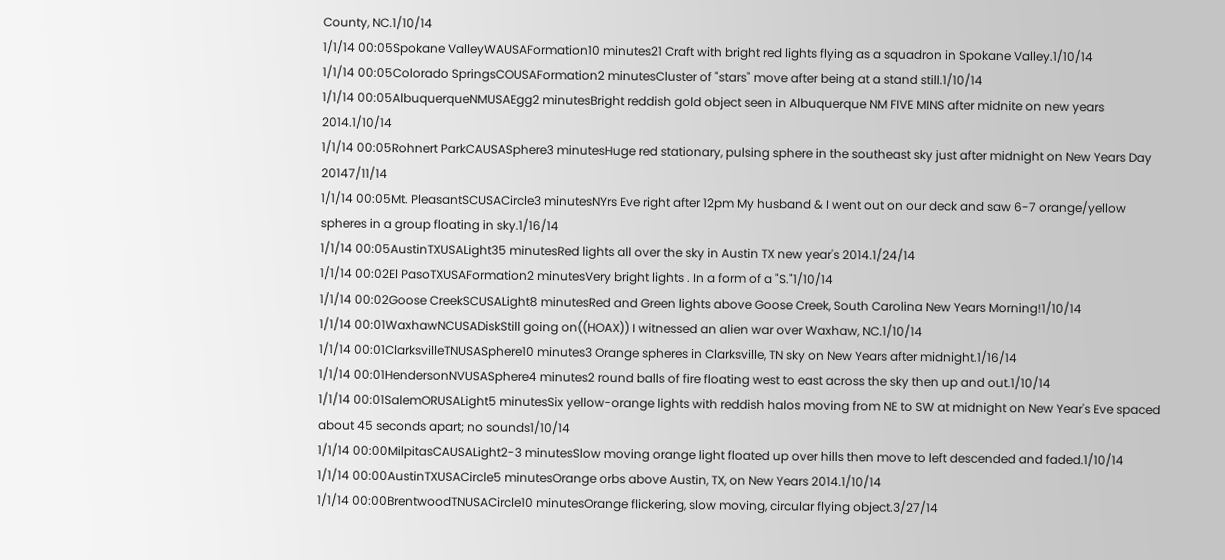County, NC.1/10/14
1/1/14 00:05Spokane ValleyWAUSAFormation10 minutes21 Craft with bright red lights flying as a squadron in Spokane Valley.1/10/14
1/1/14 00:05Colorado SpringsCOUSAFormation2 minutesCluster of "stars" move after being at a stand still.1/10/14
1/1/14 00:05AlbuquerqueNMUSAEgg2 minutesBright reddish gold object seen in Albuquerque NM FIVE MINS after midnite on new years 2014.1/10/14
1/1/14 00:05Rohnert ParkCAUSASphere3 minutesHuge red stationary, pulsing sphere in the southeast sky just after midnight on New Years Day 20147/11/14
1/1/14 00:05Mt. PleasantSCUSACircle3 minutesNYrs Eve right after 12pm My husband & I went out on our deck and saw 6-7 orange/yellow spheres in a group floating in sky.1/16/14
1/1/14 00:05AustinTXUSALight35 minutesRed lights all over the sky in Austin TX new year's 2014.1/24/14
1/1/14 00:02El PasoTXUSAFormation2 minutesVery bright lights . In a form of a "S."1/10/14
1/1/14 00:02Goose CreekSCUSALight8 minutesRed and Green lights above Goose Creek, South Carolina New Years Morning!1/10/14
1/1/14 00:01WaxhawNCUSADiskStill going on((HOAX)) I witnessed an alien war over Waxhaw, NC.1/10/14
1/1/14 00:01ClarksvilleTNUSASphere10 minutes3 Orange spheres in Clarksville, TN sky on New Years after midnight.1/16/14
1/1/14 00:01HendersonNVUSASphere4 minutes2 round balls of fire floating west to east across the sky then up and out.1/10/14
1/1/14 00:01SalemORUSALight5 minutesSix yellow-orange lights with reddish halos moving from NE to SW at midnight on New Year's Eve spaced about 45 seconds apart; no sounds1/10/14
1/1/14 00:00MilpitasCAUSALight2-3 minutesSlow moving orange light floated up over hills then move to left descended and faded.1/10/14
1/1/14 00:00AustinTXUSACircle5 minutesOrange orbs above Austin, TX, on New Years 2014.1/10/14
1/1/14 00:00BrentwoodTNUSACircle10 minutesOrange flickering, slow moving, circular flying object.3/27/14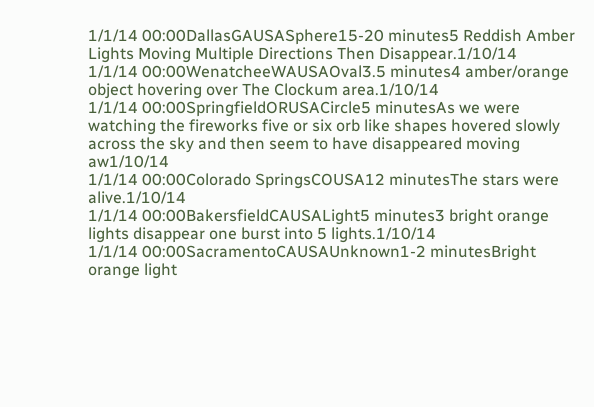1/1/14 00:00DallasGAUSASphere15-20 minutes5 Reddish Amber Lights Moving Multiple Directions Then Disappear.1/10/14
1/1/14 00:00WenatcheeWAUSAOval3.5 minutes4 amber/orange object hovering over The Clockum area.1/10/14
1/1/14 00:00SpringfieldORUSACircle5 minutesAs we were watching the fireworks five or six orb like shapes hovered slowly across the sky and then seem to have disappeared moving aw1/10/14
1/1/14 00:00Colorado SpringsCOUSA12 minutesThe stars were alive.1/10/14
1/1/14 00:00BakersfieldCAUSALight5 minutes3 bright orange lights disappear one burst into 5 lights.1/10/14
1/1/14 00:00SacramentoCAUSAUnknown1-2 minutesBright orange light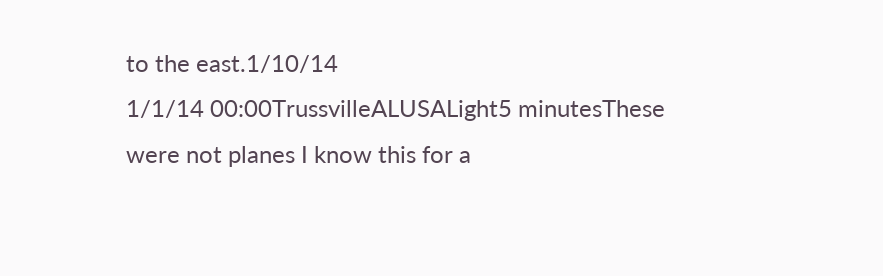to the east.1/10/14
1/1/14 00:00TrussvilleALUSALight5 minutesThese were not planes I know this for a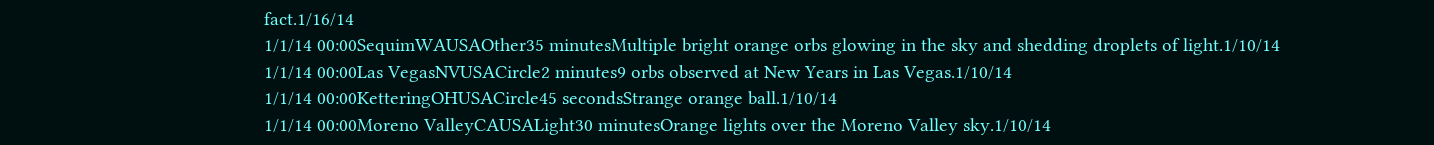fact.1/16/14
1/1/14 00:00SequimWAUSAOther35 minutesMultiple bright orange orbs glowing in the sky and shedding droplets of light.1/10/14
1/1/14 00:00Las VegasNVUSACircle2 minutes9 orbs observed at New Years in Las Vegas.1/10/14
1/1/14 00:00KetteringOHUSACircle45 secondsStrange orange ball.1/10/14
1/1/14 00:00Moreno ValleyCAUSALight30 minutesOrange lights over the Moreno Valley sky.1/10/14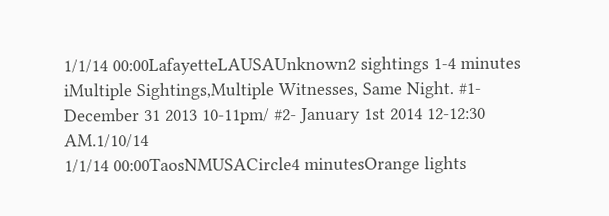1/1/14 00:00LafayetteLAUSAUnknown2 sightings 1-4 minutes iMultiple Sightings,Multiple Witnesses, Same Night. #1- December 31 2013 10-11pm/ #2- January 1st 2014 12-12:30 AM.1/10/14
1/1/14 00:00TaosNMUSACircle4 minutesOrange lights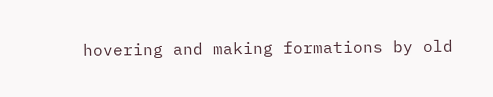hovering and making formations by old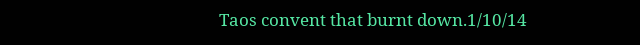Taos convent that burnt down.1/10/14